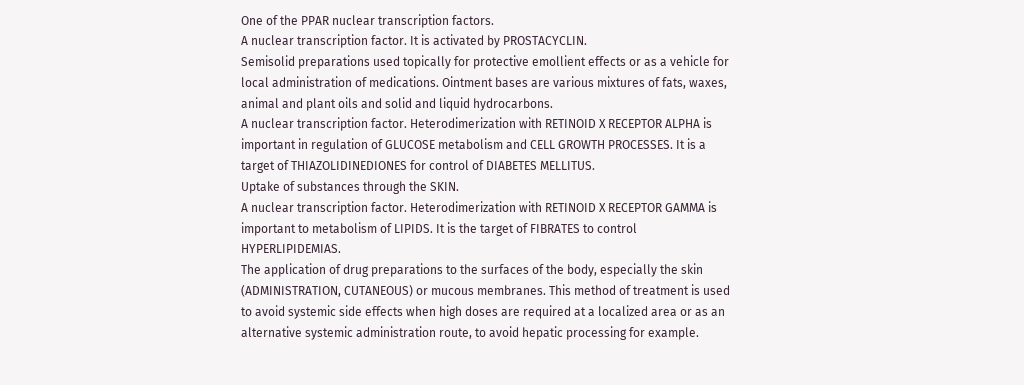One of the PPAR nuclear transcription factors.
A nuclear transcription factor. It is activated by PROSTACYCLIN.
Semisolid preparations used topically for protective emollient effects or as a vehicle for local administration of medications. Ointment bases are various mixtures of fats, waxes, animal and plant oils and solid and liquid hydrocarbons.
A nuclear transcription factor. Heterodimerization with RETINOID X RECEPTOR ALPHA is important in regulation of GLUCOSE metabolism and CELL GROWTH PROCESSES. It is a target of THIAZOLIDINEDIONES for control of DIABETES MELLITUS.
Uptake of substances through the SKIN.
A nuclear transcription factor. Heterodimerization with RETINOID X RECEPTOR GAMMA is important to metabolism of LIPIDS. It is the target of FIBRATES to control HYPERLIPIDEMIAS.
The application of drug preparations to the surfaces of the body, especially the skin (ADMINISTRATION, CUTANEOUS) or mucous membranes. This method of treatment is used to avoid systemic side effects when high doses are required at a localized area or as an alternative systemic administration route, to avoid hepatic processing for example.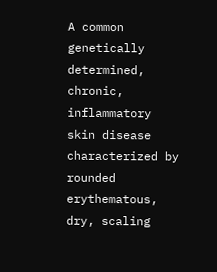A common genetically determined, chronic, inflammatory skin disease characterized by rounded erythematous, dry, scaling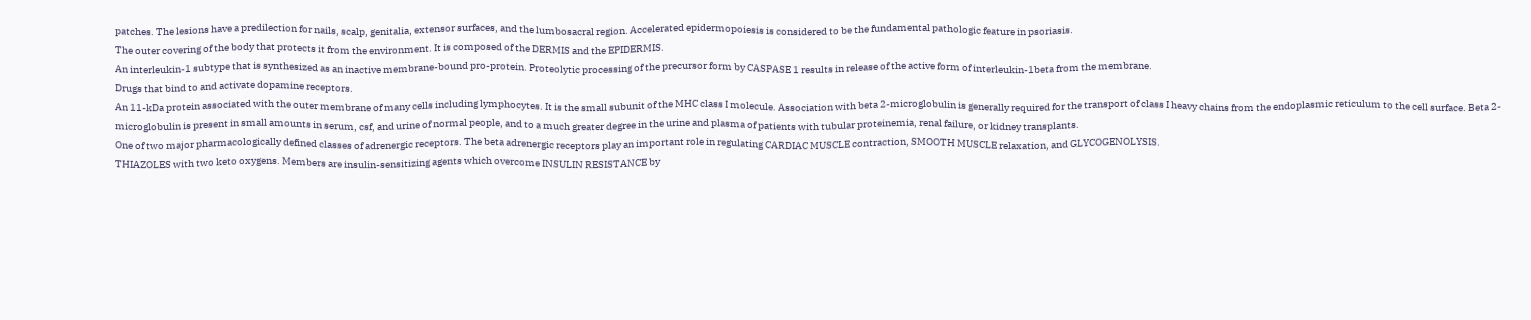patches. The lesions have a predilection for nails, scalp, genitalia, extensor surfaces, and the lumbosacral region. Accelerated epidermopoiesis is considered to be the fundamental pathologic feature in psoriasis.
The outer covering of the body that protects it from the environment. It is composed of the DERMIS and the EPIDERMIS.
An interleukin-1 subtype that is synthesized as an inactive membrane-bound pro-protein. Proteolytic processing of the precursor form by CASPASE 1 results in release of the active form of interleukin-1beta from the membrane.
Drugs that bind to and activate dopamine receptors.
An 11-kDa protein associated with the outer membrane of many cells including lymphocytes. It is the small subunit of the MHC class I molecule. Association with beta 2-microglobulin is generally required for the transport of class I heavy chains from the endoplasmic reticulum to the cell surface. Beta 2-microglobulin is present in small amounts in serum, csf, and urine of normal people, and to a much greater degree in the urine and plasma of patients with tubular proteinemia, renal failure, or kidney transplants.
One of two major pharmacologically defined classes of adrenergic receptors. The beta adrenergic receptors play an important role in regulating CARDIAC MUSCLE contraction, SMOOTH MUSCLE relaxation, and GLYCOGENOLYSIS.
THIAZOLES with two keto oxygens. Members are insulin-sensitizing agents which overcome INSULIN RESISTANCE by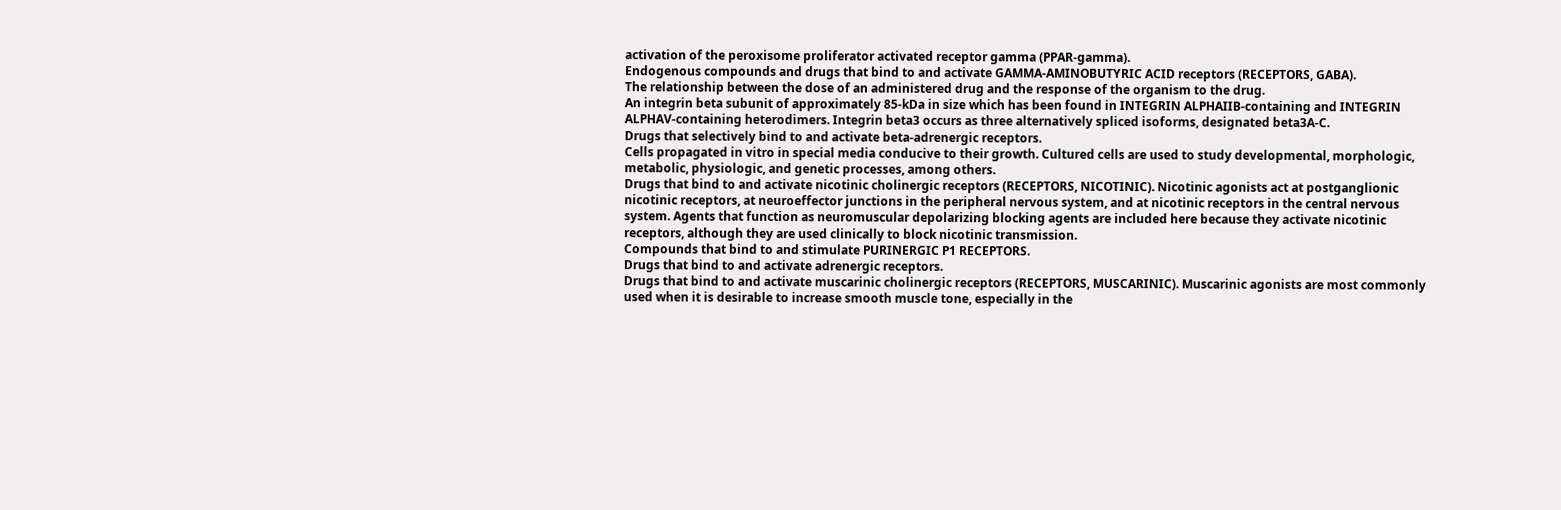activation of the peroxisome proliferator activated receptor gamma (PPAR-gamma).
Endogenous compounds and drugs that bind to and activate GAMMA-AMINOBUTYRIC ACID receptors (RECEPTORS, GABA).
The relationship between the dose of an administered drug and the response of the organism to the drug.
An integrin beta subunit of approximately 85-kDa in size which has been found in INTEGRIN ALPHAIIB-containing and INTEGRIN ALPHAV-containing heterodimers. Integrin beta3 occurs as three alternatively spliced isoforms, designated beta3A-C.
Drugs that selectively bind to and activate beta-adrenergic receptors.
Cells propagated in vitro in special media conducive to their growth. Cultured cells are used to study developmental, morphologic, metabolic, physiologic, and genetic processes, among others.
Drugs that bind to and activate nicotinic cholinergic receptors (RECEPTORS, NICOTINIC). Nicotinic agonists act at postganglionic nicotinic receptors, at neuroeffector junctions in the peripheral nervous system, and at nicotinic receptors in the central nervous system. Agents that function as neuromuscular depolarizing blocking agents are included here because they activate nicotinic receptors, although they are used clinically to block nicotinic transmission.
Compounds that bind to and stimulate PURINERGIC P1 RECEPTORS.
Drugs that bind to and activate adrenergic receptors.
Drugs that bind to and activate muscarinic cholinergic receptors (RECEPTORS, MUSCARINIC). Muscarinic agonists are most commonly used when it is desirable to increase smooth muscle tone, especially in the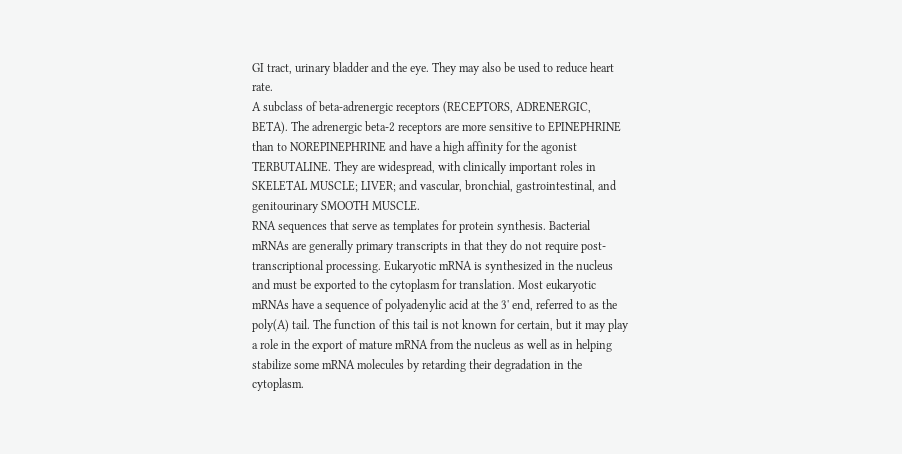GI tract, urinary bladder and the eye. They may also be used to reduce heart rate.
A subclass of beta-adrenergic receptors (RECEPTORS, ADRENERGIC, BETA). The adrenergic beta-2 receptors are more sensitive to EPINEPHRINE than to NOREPINEPHRINE and have a high affinity for the agonist TERBUTALINE. They are widespread, with clinically important roles in SKELETAL MUSCLE; LIVER; and vascular, bronchial, gastrointestinal, and genitourinary SMOOTH MUSCLE.
RNA sequences that serve as templates for protein synthesis. Bacterial mRNAs are generally primary transcripts in that they do not require post-transcriptional processing. Eukaryotic mRNA is synthesized in the nucleus and must be exported to the cytoplasm for translation. Most eukaryotic mRNAs have a sequence of polyadenylic acid at the 3' end, referred to as the poly(A) tail. The function of this tail is not known for certain, but it may play a role in the export of mature mRNA from the nucleus as well as in helping stabilize some mRNA molecules by retarding their degradation in the cytoplasm.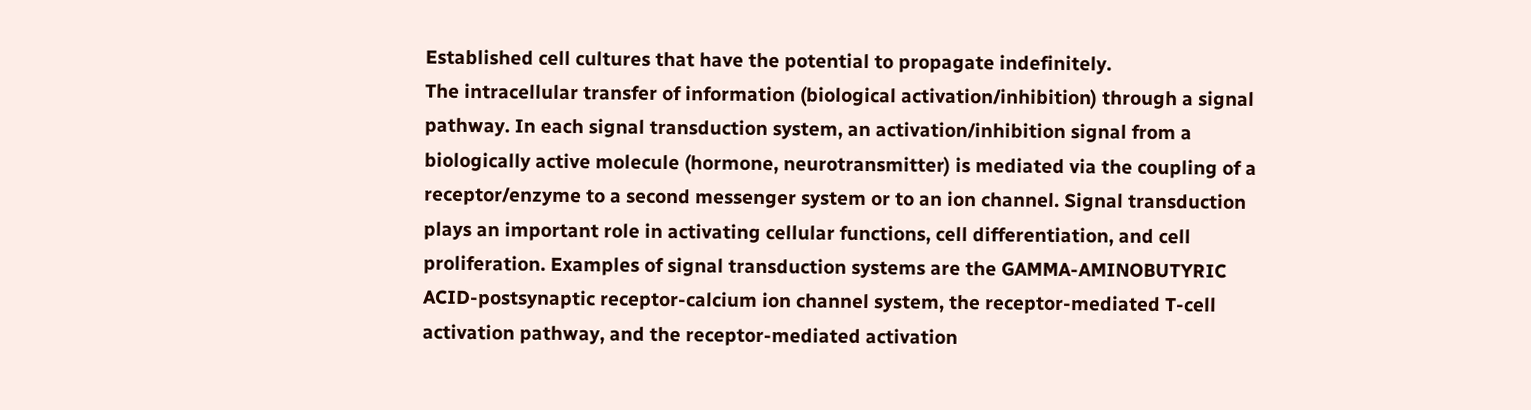Established cell cultures that have the potential to propagate indefinitely.
The intracellular transfer of information (biological activation/inhibition) through a signal pathway. In each signal transduction system, an activation/inhibition signal from a biologically active molecule (hormone, neurotransmitter) is mediated via the coupling of a receptor/enzyme to a second messenger system or to an ion channel. Signal transduction plays an important role in activating cellular functions, cell differentiation, and cell proliferation. Examples of signal transduction systems are the GAMMA-AMINOBUTYRIC ACID-postsynaptic receptor-calcium ion channel system, the receptor-mediated T-cell activation pathway, and the receptor-mediated activation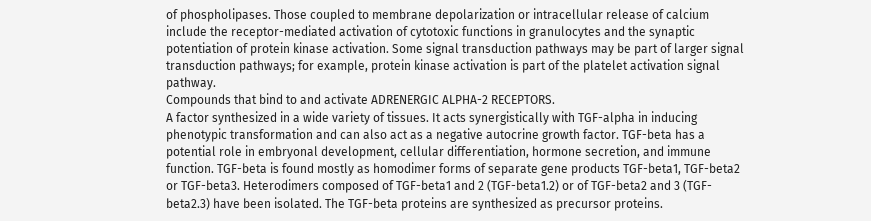of phospholipases. Those coupled to membrane depolarization or intracellular release of calcium include the receptor-mediated activation of cytotoxic functions in granulocytes and the synaptic potentiation of protein kinase activation. Some signal transduction pathways may be part of larger signal transduction pathways; for example, protein kinase activation is part of the platelet activation signal pathway.
Compounds that bind to and activate ADRENERGIC ALPHA-2 RECEPTORS.
A factor synthesized in a wide variety of tissues. It acts synergistically with TGF-alpha in inducing phenotypic transformation and can also act as a negative autocrine growth factor. TGF-beta has a potential role in embryonal development, cellular differentiation, hormone secretion, and immune function. TGF-beta is found mostly as homodimer forms of separate gene products TGF-beta1, TGF-beta2 or TGF-beta3. Heterodimers composed of TGF-beta1 and 2 (TGF-beta1.2) or of TGF-beta2 and 3 (TGF-beta2.3) have been isolated. The TGF-beta proteins are synthesized as precursor proteins.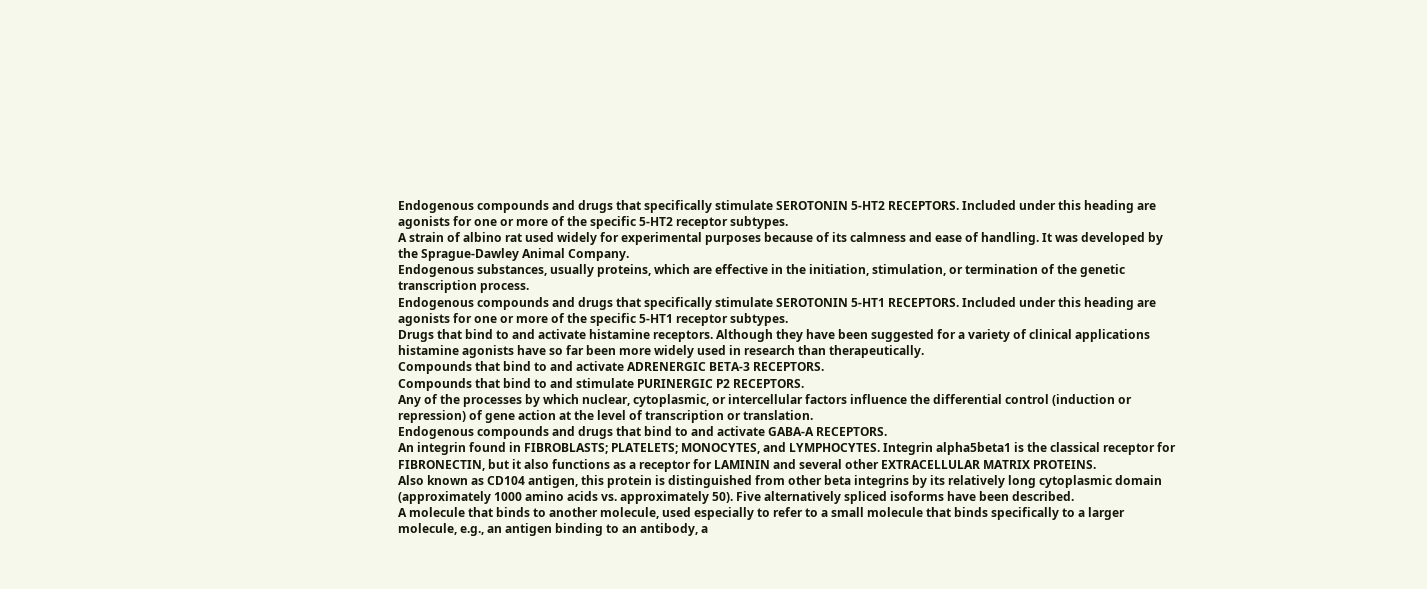Endogenous compounds and drugs that specifically stimulate SEROTONIN 5-HT2 RECEPTORS. Included under this heading are agonists for one or more of the specific 5-HT2 receptor subtypes.
A strain of albino rat used widely for experimental purposes because of its calmness and ease of handling. It was developed by the Sprague-Dawley Animal Company.
Endogenous substances, usually proteins, which are effective in the initiation, stimulation, or termination of the genetic transcription process.
Endogenous compounds and drugs that specifically stimulate SEROTONIN 5-HT1 RECEPTORS. Included under this heading are agonists for one or more of the specific 5-HT1 receptor subtypes.
Drugs that bind to and activate histamine receptors. Although they have been suggested for a variety of clinical applications histamine agonists have so far been more widely used in research than therapeutically.
Compounds that bind to and activate ADRENERGIC BETA-3 RECEPTORS.
Compounds that bind to and stimulate PURINERGIC P2 RECEPTORS.
Any of the processes by which nuclear, cytoplasmic, or intercellular factors influence the differential control (induction or repression) of gene action at the level of transcription or translation.
Endogenous compounds and drugs that bind to and activate GABA-A RECEPTORS.
An integrin found in FIBROBLASTS; PLATELETS; MONOCYTES, and LYMPHOCYTES. Integrin alpha5beta1 is the classical receptor for FIBRONECTIN, but it also functions as a receptor for LAMININ and several other EXTRACELLULAR MATRIX PROTEINS.
Also known as CD104 antigen, this protein is distinguished from other beta integrins by its relatively long cytoplasmic domain (approximately 1000 amino acids vs. approximately 50). Five alternatively spliced isoforms have been described.
A molecule that binds to another molecule, used especially to refer to a small molecule that binds specifically to a larger molecule, e.g., an antigen binding to an antibody, a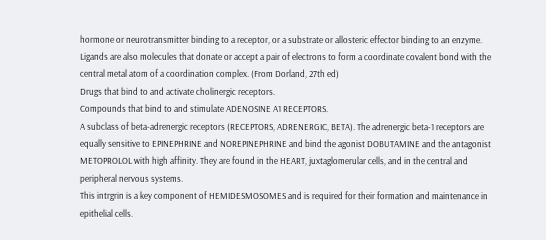hormone or neurotransmitter binding to a receptor, or a substrate or allosteric effector binding to an enzyme. Ligands are also molecules that donate or accept a pair of electrons to form a coordinate covalent bond with the central metal atom of a coordination complex. (From Dorland, 27th ed)
Drugs that bind to and activate cholinergic receptors.
Compounds that bind to and stimulate ADENOSINE A1 RECEPTORS.
A subclass of beta-adrenergic receptors (RECEPTORS, ADRENERGIC, BETA). The adrenergic beta-1 receptors are equally sensitive to EPINEPHRINE and NOREPINEPHRINE and bind the agonist DOBUTAMINE and the antagonist METOPROLOL with high affinity. They are found in the HEART, juxtaglomerular cells, and in the central and peripheral nervous systems.
This intrgrin is a key component of HEMIDESMOSOMES and is required for their formation and maintenance in epithelial cells.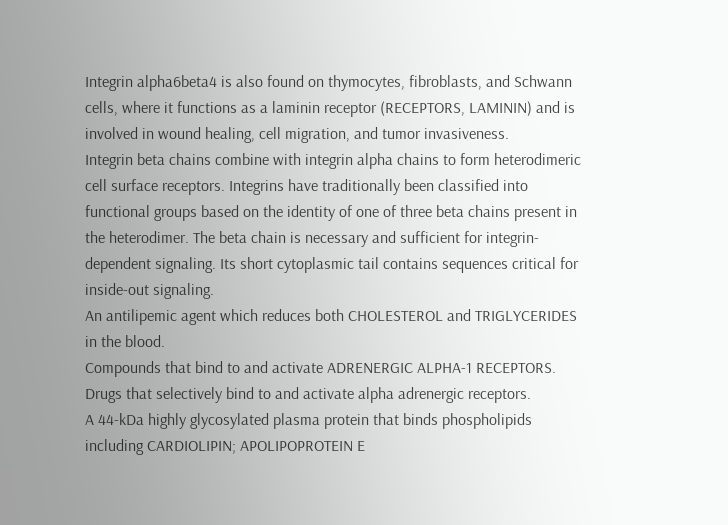Integrin alpha6beta4 is also found on thymocytes, fibroblasts, and Schwann cells, where it functions as a laminin receptor (RECEPTORS, LAMININ) and is involved in wound healing, cell migration, and tumor invasiveness.
Integrin beta chains combine with integrin alpha chains to form heterodimeric cell surface receptors. Integrins have traditionally been classified into functional groups based on the identity of one of three beta chains present in the heterodimer. The beta chain is necessary and sufficient for integrin-dependent signaling. Its short cytoplasmic tail contains sequences critical for inside-out signaling.
An antilipemic agent which reduces both CHOLESTEROL and TRIGLYCERIDES in the blood.
Compounds that bind to and activate ADRENERGIC ALPHA-1 RECEPTORS.
Drugs that selectively bind to and activate alpha adrenergic receptors.
A 44-kDa highly glycosylated plasma protein that binds phospholipids including CARDIOLIPIN; APOLIPOPROTEIN E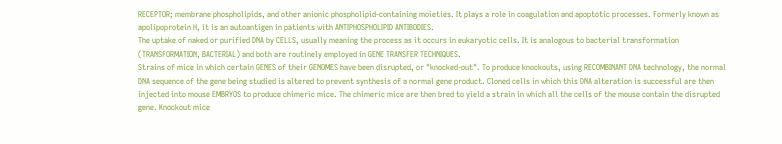RECEPTOR; membrane phospholipids, and other anionic phospholipid-containing moieties. It plays a role in coagulation and apoptotic processes. Formerly known as apolipoprotein H, it is an autoantigen in patients with ANTIPHOSPHOLIPID ANTIBODIES.
The uptake of naked or purified DNA by CELLS, usually meaning the process as it occurs in eukaryotic cells. It is analogous to bacterial transformation (TRANSFORMATION, BACTERIAL) and both are routinely employed in GENE TRANSFER TECHNIQUES.
Strains of mice in which certain GENES of their GENOMES have been disrupted, or "knocked-out". To produce knockouts, using RECOMBINANT DNA technology, the normal DNA sequence of the gene being studied is altered to prevent synthesis of a normal gene product. Cloned cells in which this DNA alteration is successful are then injected into mouse EMBRYOS to produce chimeric mice. The chimeric mice are then bred to yield a strain in which all the cells of the mouse contain the disrupted gene. Knockout mice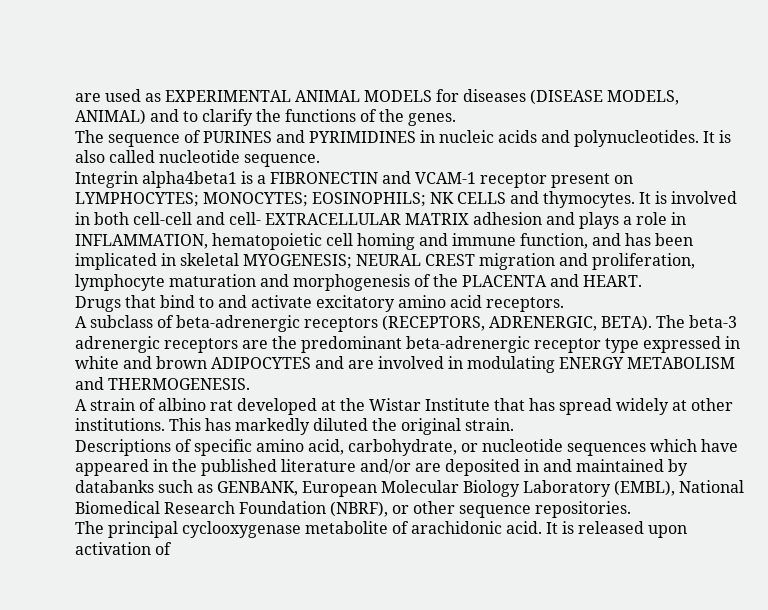are used as EXPERIMENTAL ANIMAL MODELS for diseases (DISEASE MODELS, ANIMAL) and to clarify the functions of the genes.
The sequence of PURINES and PYRIMIDINES in nucleic acids and polynucleotides. It is also called nucleotide sequence.
Integrin alpha4beta1 is a FIBRONECTIN and VCAM-1 receptor present on LYMPHOCYTES; MONOCYTES; EOSINOPHILS; NK CELLS and thymocytes. It is involved in both cell-cell and cell- EXTRACELLULAR MATRIX adhesion and plays a role in INFLAMMATION, hematopoietic cell homing and immune function, and has been implicated in skeletal MYOGENESIS; NEURAL CREST migration and proliferation, lymphocyte maturation and morphogenesis of the PLACENTA and HEART.
Drugs that bind to and activate excitatory amino acid receptors.
A subclass of beta-adrenergic receptors (RECEPTORS, ADRENERGIC, BETA). The beta-3 adrenergic receptors are the predominant beta-adrenergic receptor type expressed in white and brown ADIPOCYTES and are involved in modulating ENERGY METABOLISM and THERMOGENESIS.
A strain of albino rat developed at the Wistar Institute that has spread widely at other institutions. This has markedly diluted the original strain.
Descriptions of specific amino acid, carbohydrate, or nucleotide sequences which have appeared in the published literature and/or are deposited in and maintained by databanks such as GENBANK, European Molecular Biology Laboratory (EMBL), National Biomedical Research Foundation (NBRF), or other sequence repositories.
The principal cyclooxygenase metabolite of arachidonic acid. It is released upon activation of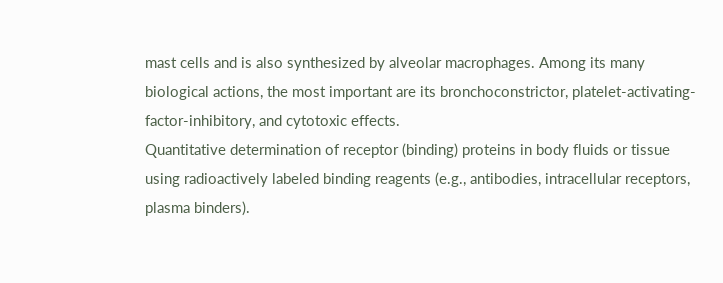mast cells and is also synthesized by alveolar macrophages. Among its many biological actions, the most important are its bronchoconstrictor, platelet-activating-factor-inhibitory, and cytotoxic effects.
Quantitative determination of receptor (binding) proteins in body fluids or tissue using radioactively labeled binding reagents (e.g., antibodies, intracellular receptors, plasma binders).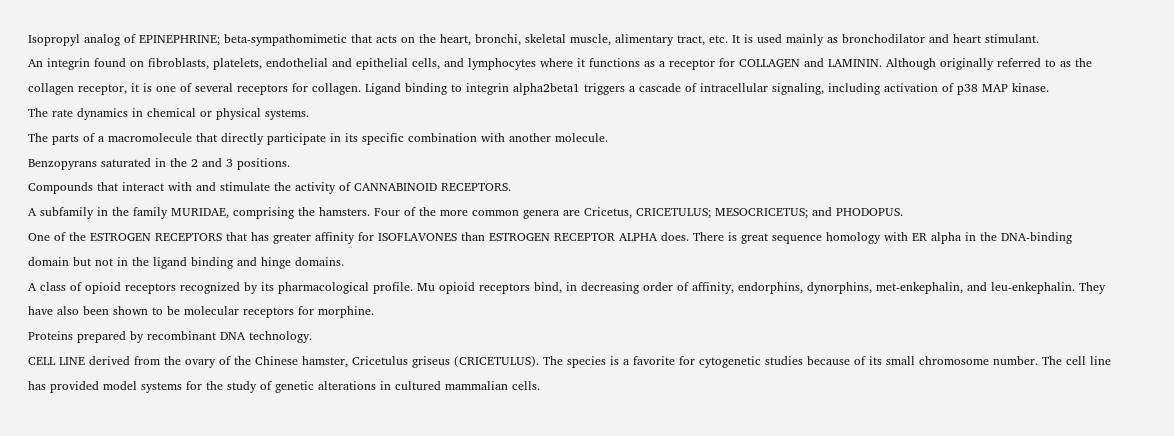Isopropyl analog of EPINEPHRINE; beta-sympathomimetic that acts on the heart, bronchi, skeletal muscle, alimentary tract, etc. It is used mainly as bronchodilator and heart stimulant.
An integrin found on fibroblasts, platelets, endothelial and epithelial cells, and lymphocytes where it functions as a receptor for COLLAGEN and LAMININ. Although originally referred to as the collagen receptor, it is one of several receptors for collagen. Ligand binding to integrin alpha2beta1 triggers a cascade of intracellular signaling, including activation of p38 MAP kinase.
The rate dynamics in chemical or physical systems.
The parts of a macromolecule that directly participate in its specific combination with another molecule.
Benzopyrans saturated in the 2 and 3 positions.
Compounds that interact with and stimulate the activity of CANNABINOID RECEPTORS.
A subfamily in the family MURIDAE, comprising the hamsters. Four of the more common genera are Cricetus, CRICETULUS; MESOCRICETUS; and PHODOPUS.
One of the ESTROGEN RECEPTORS that has greater affinity for ISOFLAVONES than ESTROGEN RECEPTOR ALPHA does. There is great sequence homology with ER alpha in the DNA-binding domain but not in the ligand binding and hinge domains.
A class of opioid receptors recognized by its pharmacological profile. Mu opioid receptors bind, in decreasing order of affinity, endorphins, dynorphins, met-enkephalin, and leu-enkephalin. They have also been shown to be molecular receptors for morphine.
Proteins prepared by recombinant DNA technology.
CELL LINE derived from the ovary of the Chinese hamster, Cricetulus griseus (CRICETULUS). The species is a favorite for cytogenetic studies because of its small chromosome number. The cell line has provided model systems for the study of genetic alterations in cultured mammalian cells.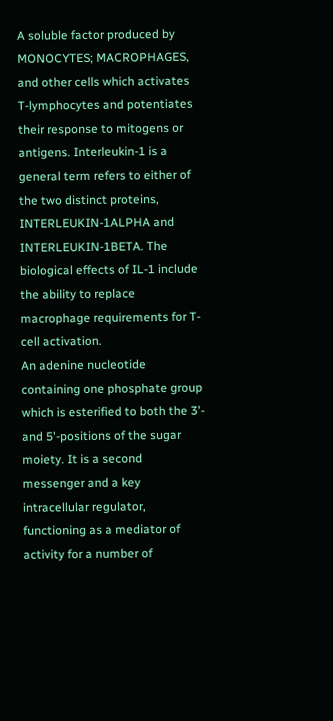A soluble factor produced by MONOCYTES; MACROPHAGES, and other cells which activates T-lymphocytes and potentiates their response to mitogens or antigens. Interleukin-1 is a general term refers to either of the two distinct proteins, INTERLEUKIN-1ALPHA and INTERLEUKIN-1BETA. The biological effects of IL-1 include the ability to replace macrophage requirements for T-cell activation.
An adenine nucleotide containing one phosphate group which is esterified to both the 3'- and 5'-positions of the sugar moiety. It is a second messenger and a key intracellular regulator, functioning as a mediator of activity for a number of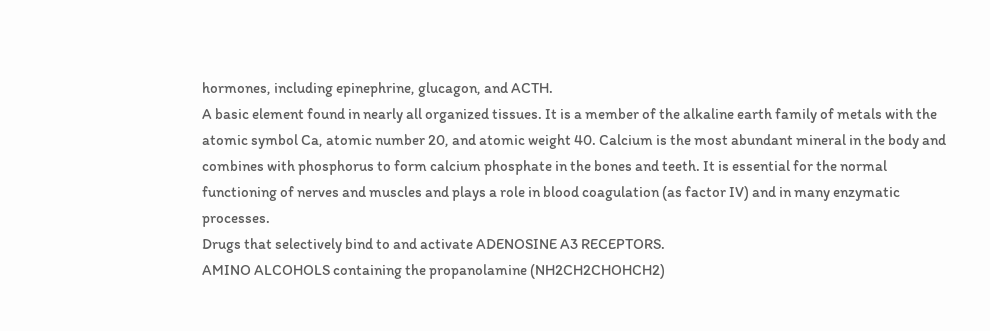hormones, including epinephrine, glucagon, and ACTH.
A basic element found in nearly all organized tissues. It is a member of the alkaline earth family of metals with the atomic symbol Ca, atomic number 20, and atomic weight 40. Calcium is the most abundant mineral in the body and combines with phosphorus to form calcium phosphate in the bones and teeth. It is essential for the normal functioning of nerves and muscles and plays a role in blood coagulation (as factor IV) and in many enzymatic processes.
Drugs that selectively bind to and activate ADENOSINE A3 RECEPTORS.
AMINO ALCOHOLS containing the propanolamine (NH2CH2CHOHCH2)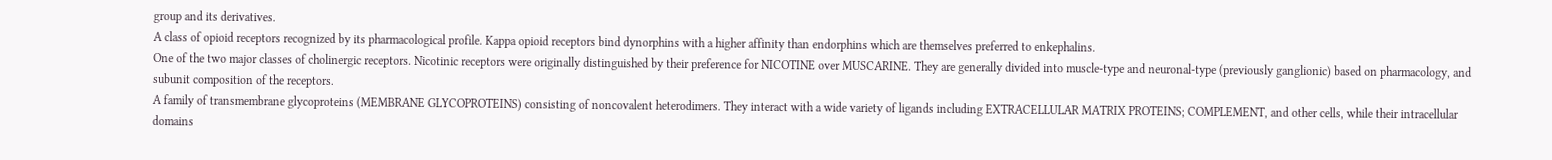group and its derivatives.
A class of opioid receptors recognized by its pharmacological profile. Kappa opioid receptors bind dynorphins with a higher affinity than endorphins which are themselves preferred to enkephalins.
One of the two major classes of cholinergic receptors. Nicotinic receptors were originally distinguished by their preference for NICOTINE over MUSCARINE. They are generally divided into muscle-type and neuronal-type (previously ganglionic) based on pharmacology, and subunit composition of the receptors.
A family of transmembrane glycoproteins (MEMBRANE GLYCOPROTEINS) consisting of noncovalent heterodimers. They interact with a wide variety of ligands including EXTRACELLULAR MATRIX PROTEINS; COMPLEMENT, and other cells, while their intracellular domains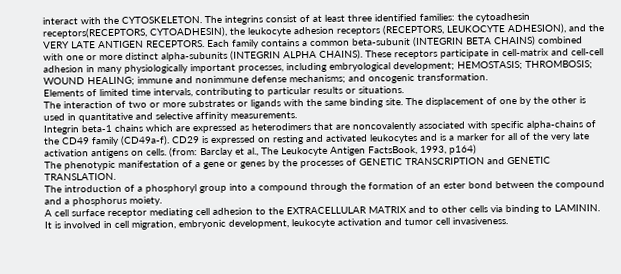interact with the CYTOSKELETON. The integrins consist of at least three identified families: the cytoadhesin receptors(RECEPTORS, CYTOADHESIN), the leukocyte adhesion receptors (RECEPTORS, LEUKOCYTE ADHESION), and the VERY LATE ANTIGEN RECEPTORS. Each family contains a common beta-subunit (INTEGRIN BETA CHAINS) combined with one or more distinct alpha-subunits (INTEGRIN ALPHA CHAINS). These receptors participate in cell-matrix and cell-cell adhesion in many physiologically important processes, including embryological development; HEMOSTASIS; THROMBOSIS; WOUND HEALING; immune and nonimmune defense mechanisms; and oncogenic transformation.
Elements of limited time intervals, contributing to particular results or situations.
The interaction of two or more substrates or ligands with the same binding site. The displacement of one by the other is used in quantitative and selective affinity measurements.
Integrin beta-1 chains which are expressed as heterodimers that are noncovalently associated with specific alpha-chains of the CD49 family (CD49a-f). CD29 is expressed on resting and activated leukocytes and is a marker for all of the very late activation antigens on cells. (from: Barclay et al., The Leukocyte Antigen FactsBook, 1993, p164)
The phenotypic manifestation of a gene or genes by the processes of GENETIC TRANSCRIPTION and GENETIC TRANSLATION.
The introduction of a phosphoryl group into a compound through the formation of an ester bond between the compound and a phosphorus moiety.
A cell surface receptor mediating cell adhesion to the EXTRACELLULAR MATRIX and to other cells via binding to LAMININ. It is involved in cell migration, embryonic development, leukocyte activation and tumor cell invasiveness.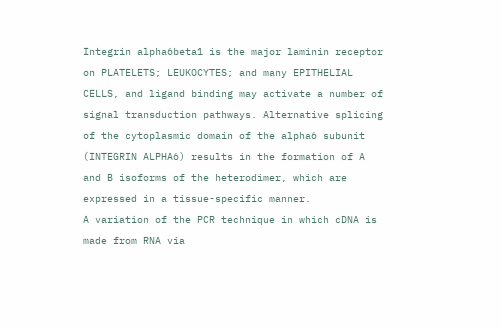Integrin alpha6beta1 is the major laminin receptor on PLATELETS; LEUKOCYTES; and many EPITHELIAL CELLS, and ligand binding may activate a number of signal transduction pathways. Alternative splicing of the cytoplasmic domain of the alpha6 subunit (INTEGRIN ALPHA6) results in the formation of A and B isoforms of the heterodimer, which are expressed in a tissue-specific manner.
A variation of the PCR technique in which cDNA is made from RNA via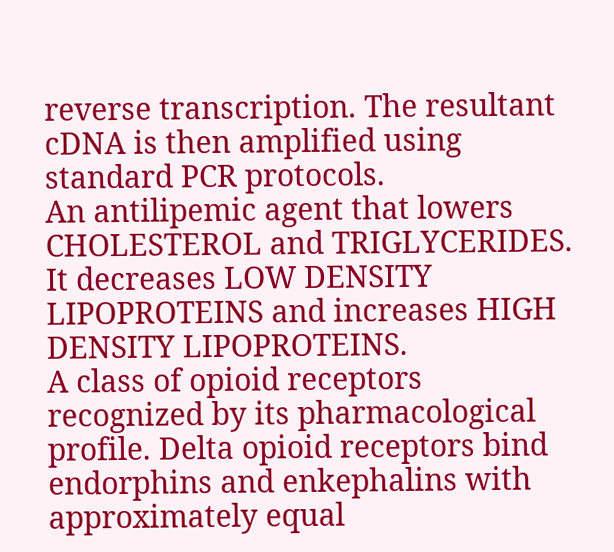reverse transcription. The resultant cDNA is then amplified using standard PCR protocols.
An antilipemic agent that lowers CHOLESTEROL and TRIGLYCERIDES. It decreases LOW DENSITY LIPOPROTEINS and increases HIGH DENSITY LIPOPROTEINS.
A class of opioid receptors recognized by its pharmacological profile. Delta opioid receptors bind endorphins and enkephalins with approximately equal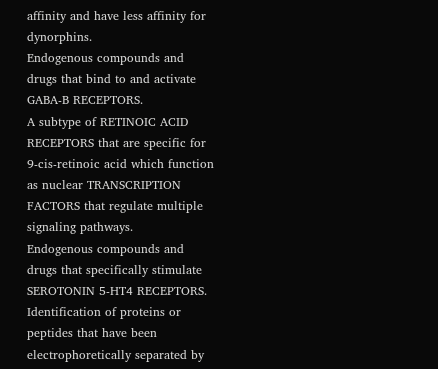affinity and have less affinity for dynorphins.
Endogenous compounds and drugs that bind to and activate GABA-B RECEPTORS.
A subtype of RETINOIC ACID RECEPTORS that are specific for 9-cis-retinoic acid which function as nuclear TRANSCRIPTION FACTORS that regulate multiple signaling pathways.
Endogenous compounds and drugs that specifically stimulate SEROTONIN 5-HT4 RECEPTORS.
Identification of proteins or peptides that have been electrophoretically separated by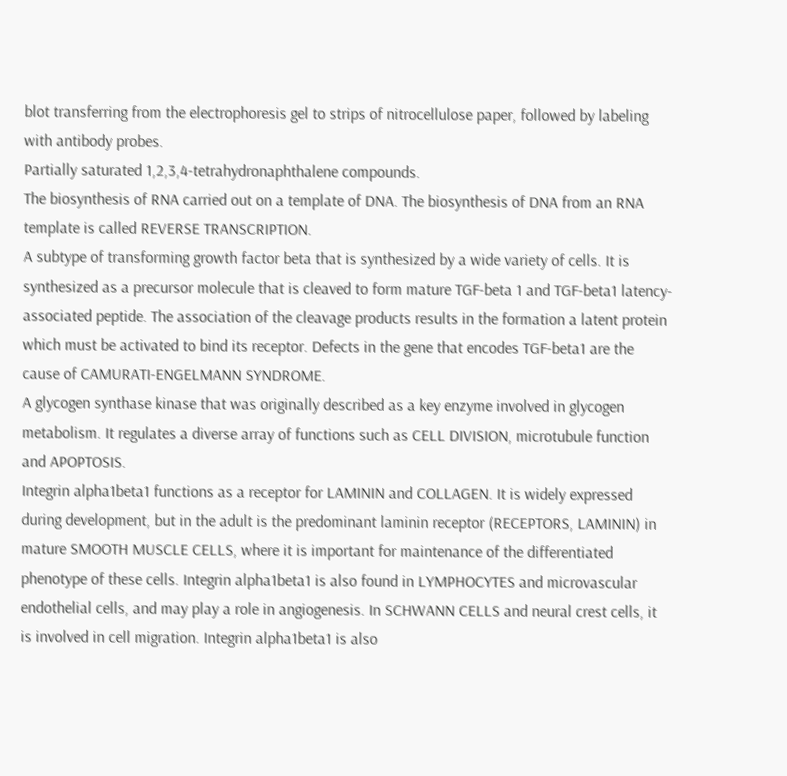blot transferring from the electrophoresis gel to strips of nitrocellulose paper, followed by labeling with antibody probes.
Partially saturated 1,2,3,4-tetrahydronaphthalene compounds.
The biosynthesis of RNA carried out on a template of DNA. The biosynthesis of DNA from an RNA template is called REVERSE TRANSCRIPTION.
A subtype of transforming growth factor beta that is synthesized by a wide variety of cells. It is synthesized as a precursor molecule that is cleaved to form mature TGF-beta 1 and TGF-beta1 latency-associated peptide. The association of the cleavage products results in the formation a latent protein which must be activated to bind its receptor. Defects in the gene that encodes TGF-beta1 are the cause of CAMURATI-ENGELMANN SYNDROME.
A glycogen synthase kinase that was originally described as a key enzyme involved in glycogen metabolism. It regulates a diverse array of functions such as CELL DIVISION, microtubule function and APOPTOSIS.
Integrin alpha1beta1 functions as a receptor for LAMININ and COLLAGEN. It is widely expressed during development, but in the adult is the predominant laminin receptor (RECEPTORS, LAMININ) in mature SMOOTH MUSCLE CELLS, where it is important for maintenance of the differentiated phenotype of these cells. Integrin alpha1beta1 is also found in LYMPHOCYTES and microvascular endothelial cells, and may play a role in angiogenesis. In SCHWANN CELLS and neural crest cells, it is involved in cell migration. Integrin alpha1beta1 is also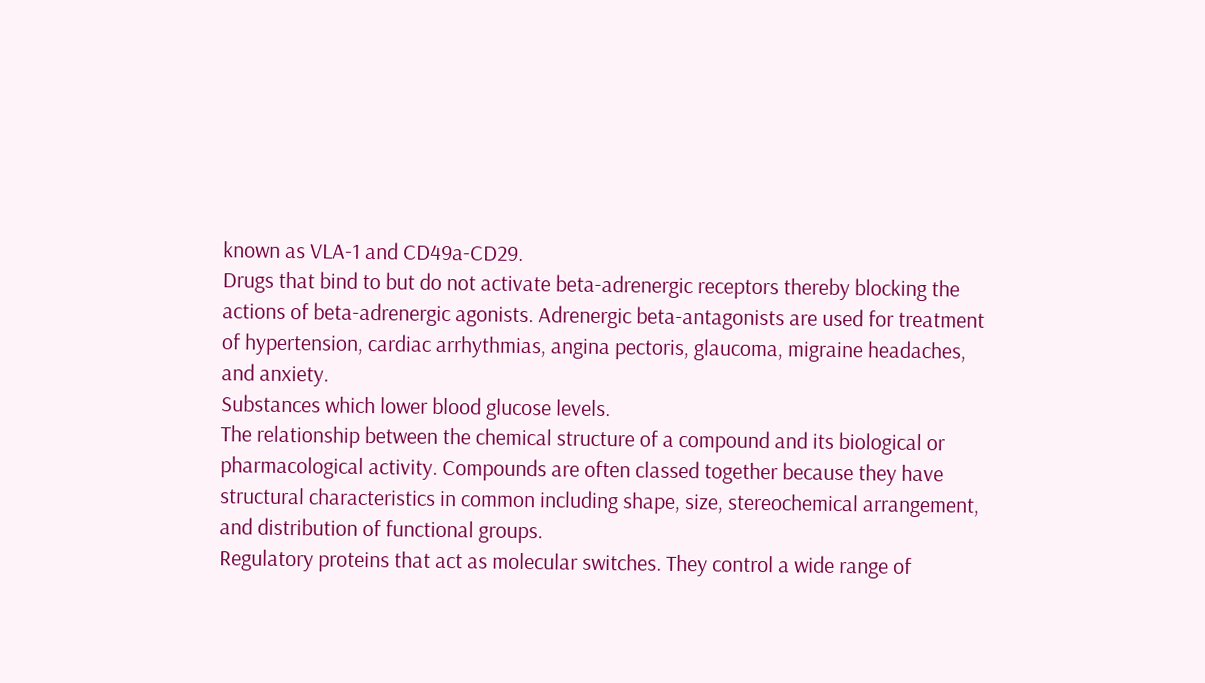known as VLA-1 and CD49a-CD29.
Drugs that bind to but do not activate beta-adrenergic receptors thereby blocking the actions of beta-adrenergic agonists. Adrenergic beta-antagonists are used for treatment of hypertension, cardiac arrhythmias, angina pectoris, glaucoma, migraine headaches, and anxiety.
Substances which lower blood glucose levels.
The relationship between the chemical structure of a compound and its biological or pharmacological activity. Compounds are often classed together because they have structural characteristics in common including shape, size, stereochemical arrangement, and distribution of functional groups.
Regulatory proteins that act as molecular switches. They control a wide range of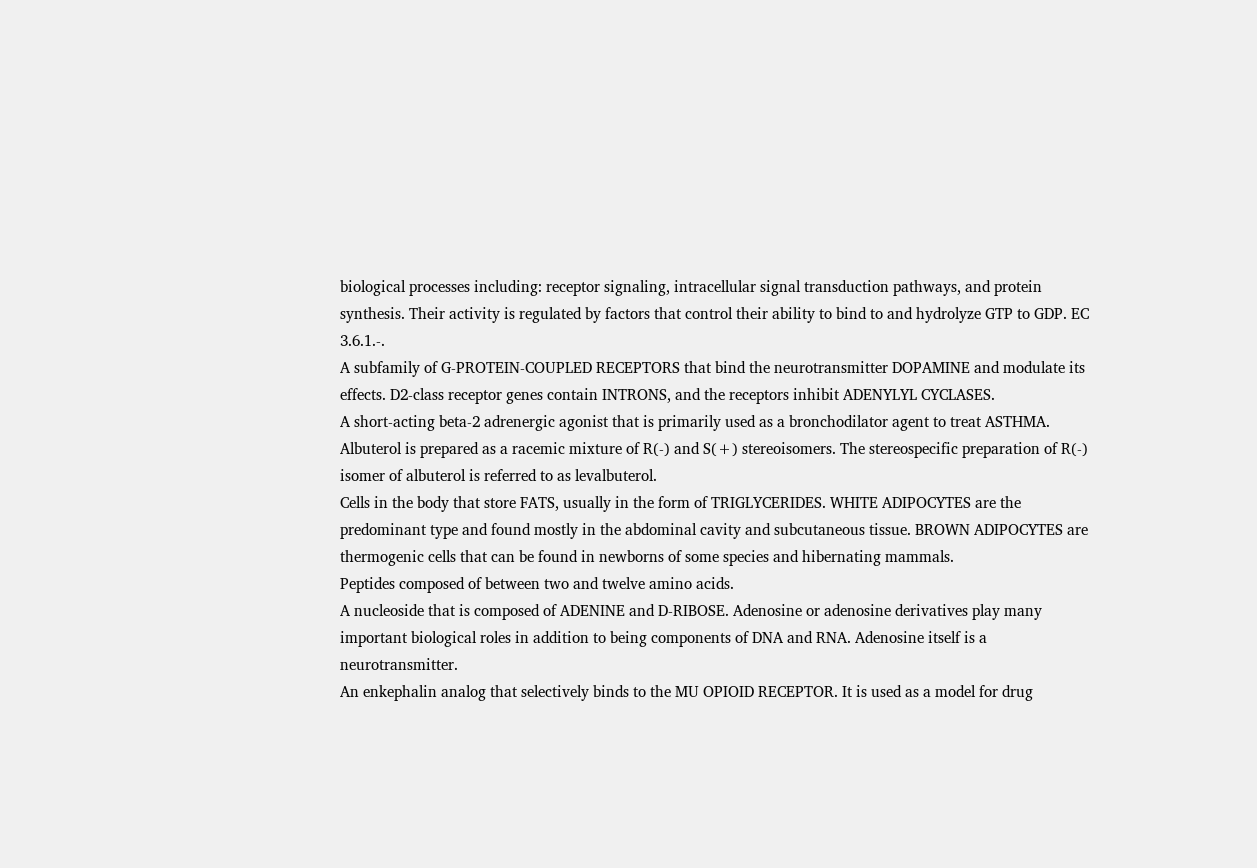biological processes including: receptor signaling, intracellular signal transduction pathways, and protein synthesis. Their activity is regulated by factors that control their ability to bind to and hydrolyze GTP to GDP. EC 3.6.1.-.
A subfamily of G-PROTEIN-COUPLED RECEPTORS that bind the neurotransmitter DOPAMINE and modulate its effects. D2-class receptor genes contain INTRONS, and the receptors inhibit ADENYLYL CYCLASES.
A short-acting beta-2 adrenergic agonist that is primarily used as a bronchodilator agent to treat ASTHMA. Albuterol is prepared as a racemic mixture of R(-) and S(+) stereoisomers. The stereospecific preparation of R(-) isomer of albuterol is referred to as levalbuterol.
Cells in the body that store FATS, usually in the form of TRIGLYCERIDES. WHITE ADIPOCYTES are the predominant type and found mostly in the abdominal cavity and subcutaneous tissue. BROWN ADIPOCYTES are thermogenic cells that can be found in newborns of some species and hibernating mammals.
Peptides composed of between two and twelve amino acids.
A nucleoside that is composed of ADENINE and D-RIBOSE. Adenosine or adenosine derivatives play many important biological roles in addition to being components of DNA and RNA. Adenosine itself is a neurotransmitter.
An enkephalin analog that selectively binds to the MU OPIOID RECEPTOR. It is used as a model for drug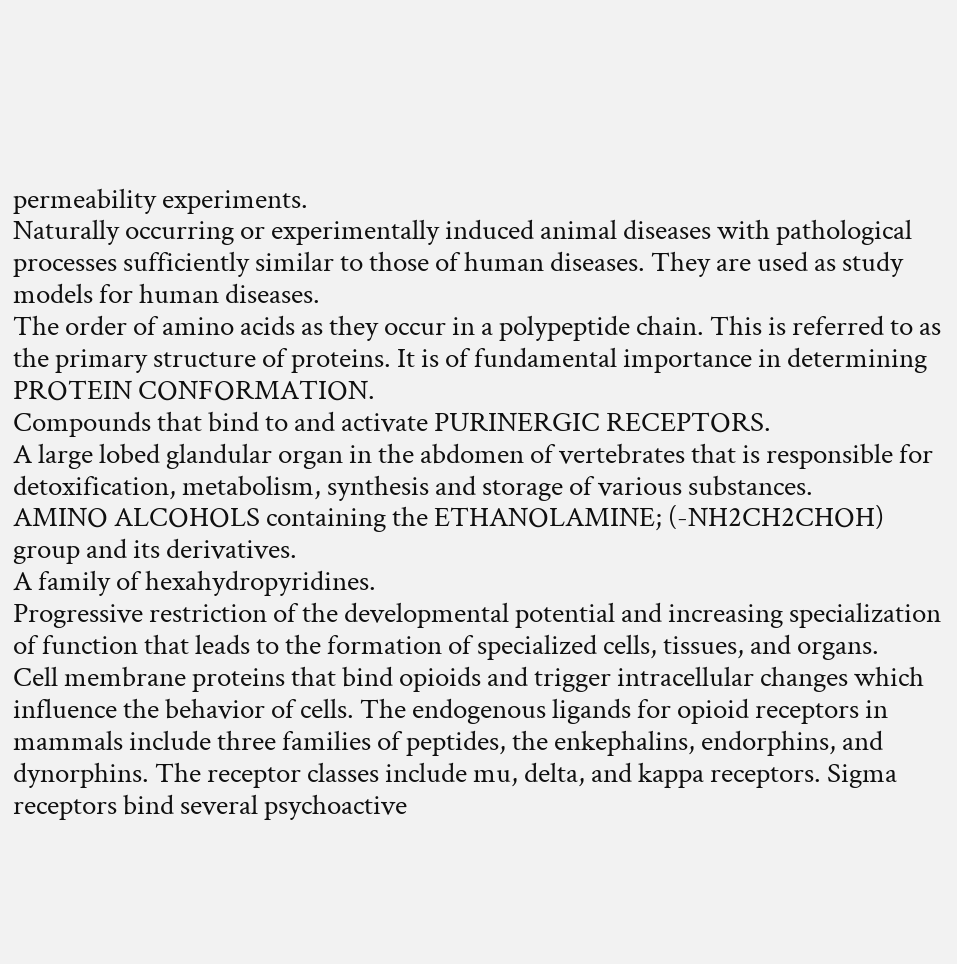permeability experiments.
Naturally occurring or experimentally induced animal diseases with pathological processes sufficiently similar to those of human diseases. They are used as study models for human diseases.
The order of amino acids as they occur in a polypeptide chain. This is referred to as the primary structure of proteins. It is of fundamental importance in determining PROTEIN CONFORMATION.
Compounds that bind to and activate PURINERGIC RECEPTORS.
A large lobed glandular organ in the abdomen of vertebrates that is responsible for detoxification, metabolism, synthesis and storage of various substances.
AMINO ALCOHOLS containing the ETHANOLAMINE; (-NH2CH2CHOH) group and its derivatives.
A family of hexahydropyridines.
Progressive restriction of the developmental potential and increasing specialization of function that leads to the formation of specialized cells, tissues, and organs.
Cell membrane proteins that bind opioids and trigger intracellular changes which influence the behavior of cells. The endogenous ligands for opioid receptors in mammals include three families of peptides, the enkephalins, endorphins, and dynorphins. The receptor classes include mu, delta, and kappa receptors. Sigma receptors bind several psychoactive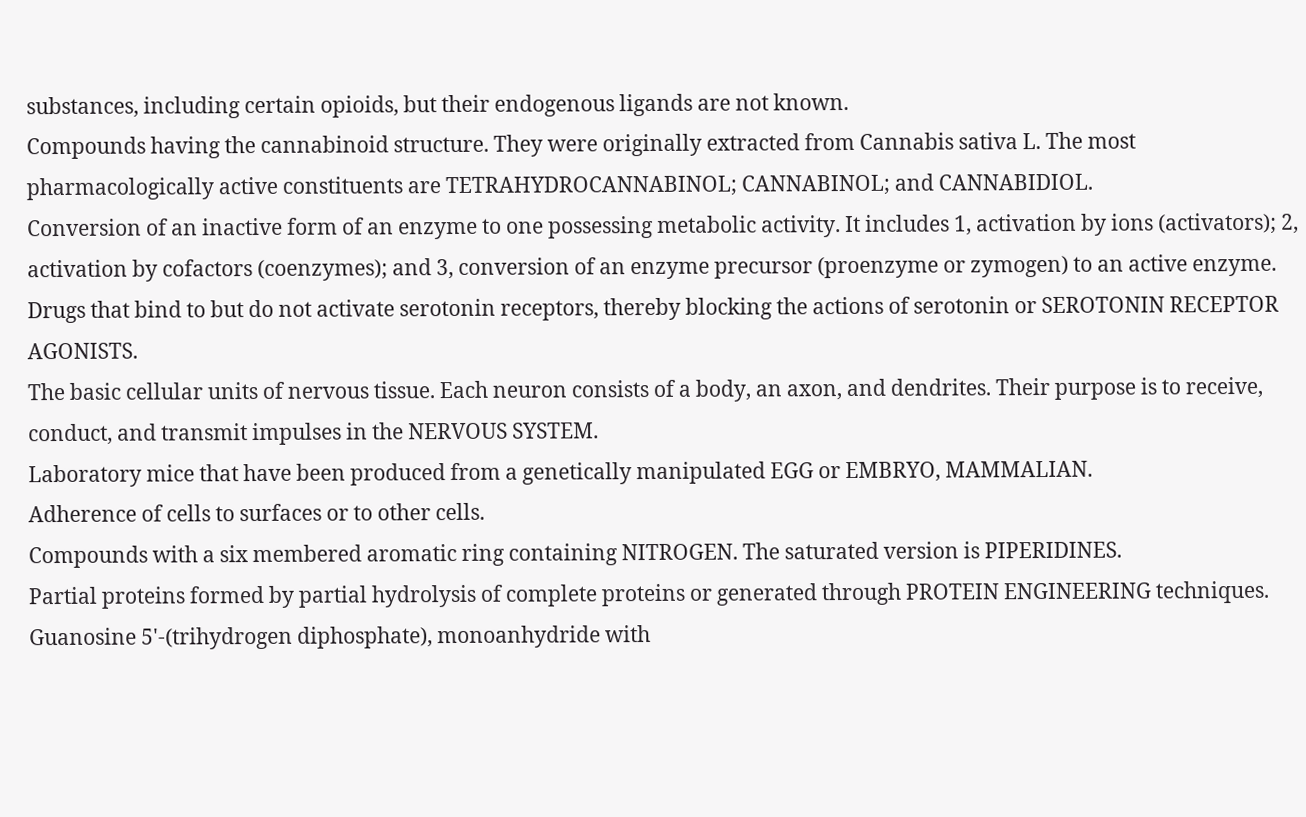substances, including certain opioids, but their endogenous ligands are not known.
Compounds having the cannabinoid structure. They were originally extracted from Cannabis sativa L. The most pharmacologically active constituents are TETRAHYDROCANNABINOL; CANNABINOL; and CANNABIDIOL.
Conversion of an inactive form of an enzyme to one possessing metabolic activity. It includes 1, activation by ions (activators); 2, activation by cofactors (coenzymes); and 3, conversion of an enzyme precursor (proenzyme or zymogen) to an active enzyme.
Drugs that bind to but do not activate serotonin receptors, thereby blocking the actions of serotonin or SEROTONIN RECEPTOR AGONISTS.
The basic cellular units of nervous tissue. Each neuron consists of a body, an axon, and dendrites. Their purpose is to receive, conduct, and transmit impulses in the NERVOUS SYSTEM.
Laboratory mice that have been produced from a genetically manipulated EGG or EMBRYO, MAMMALIAN.
Adherence of cells to surfaces or to other cells.
Compounds with a six membered aromatic ring containing NITROGEN. The saturated version is PIPERIDINES.
Partial proteins formed by partial hydrolysis of complete proteins or generated through PROTEIN ENGINEERING techniques.
Guanosine 5'-(trihydrogen diphosphate), monoanhydride with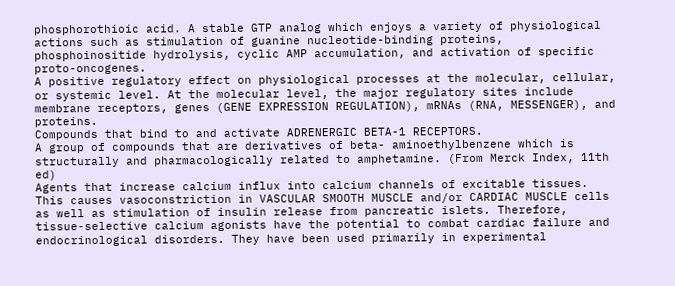phosphorothioic acid. A stable GTP analog which enjoys a variety of physiological actions such as stimulation of guanine nucleotide-binding proteins, phosphoinositide hydrolysis, cyclic AMP accumulation, and activation of specific proto-oncogenes.
A positive regulatory effect on physiological processes at the molecular, cellular, or systemic level. At the molecular level, the major regulatory sites include membrane receptors, genes (GENE EXPRESSION REGULATION), mRNAs (RNA, MESSENGER), and proteins.
Compounds that bind to and activate ADRENERGIC BETA-1 RECEPTORS.
A group of compounds that are derivatives of beta- aminoethylbenzene which is structurally and pharmacologically related to amphetamine. (From Merck Index, 11th ed)
Agents that increase calcium influx into calcium channels of excitable tissues. This causes vasoconstriction in VASCULAR SMOOTH MUSCLE and/or CARDIAC MUSCLE cells as well as stimulation of insulin release from pancreatic islets. Therefore, tissue-selective calcium agonists have the potential to combat cardiac failure and endocrinological disorders. They have been used primarily in experimental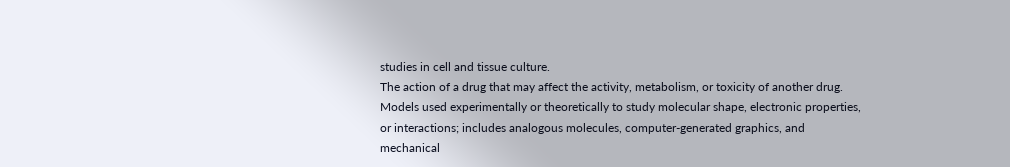studies in cell and tissue culture.
The action of a drug that may affect the activity, metabolism, or toxicity of another drug.
Models used experimentally or theoretically to study molecular shape, electronic properties, or interactions; includes analogous molecules, computer-generated graphics, and mechanical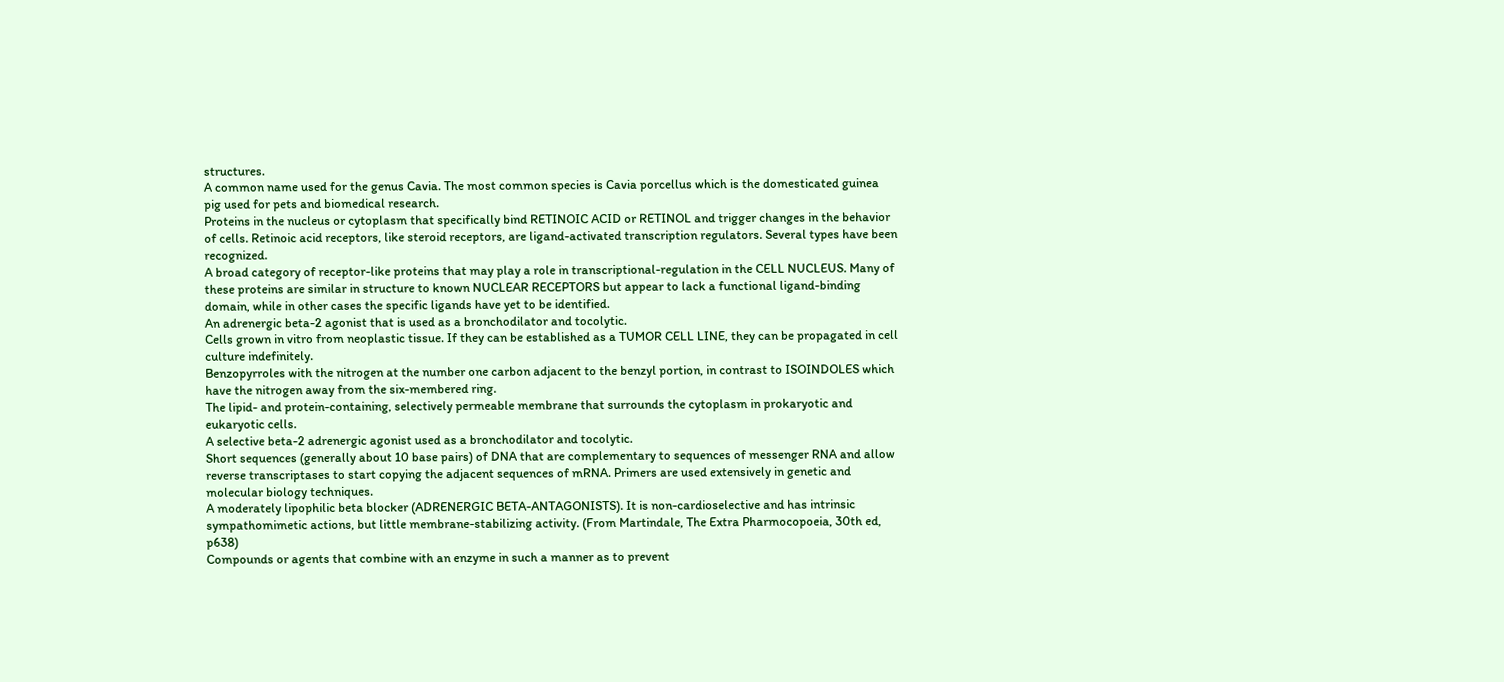structures.
A common name used for the genus Cavia. The most common species is Cavia porcellus which is the domesticated guinea pig used for pets and biomedical research.
Proteins in the nucleus or cytoplasm that specifically bind RETINOIC ACID or RETINOL and trigger changes in the behavior of cells. Retinoic acid receptors, like steroid receptors, are ligand-activated transcription regulators. Several types have been recognized.
A broad category of receptor-like proteins that may play a role in transcriptional-regulation in the CELL NUCLEUS. Many of these proteins are similar in structure to known NUCLEAR RECEPTORS but appear to lack a functional ligand-binding domain, while in other cases the specific ligands have yet to be identified.
An adrenergic beta-2 agonist that is used as a bronchodilator and tocolytic.
Cells grown in vitro from neoplastic tissue. If they can be established as a TUMOR CELL LINE, they can be propagated in cell culture indefinitely.
Benzopyrroles with the nitrogen at the number one carbon adjacent to the benzyl portion, in contrast to ISOINDOLES which have the nitrogen away from the six-membered ring.
The lipid- and protein-containing, selectively permeable membrane that surrounds the cytoplasm in prokaryotic and eukaryotic cells.
A selective beta-2 adrenergic agonist used as a bronchodilator and tocolytic.
Short sequences (generally about 10 base pairs) of DNA that are complementary to sequences of messenger RNA and allow reverse transcriptases to start copying the adjacent sequences of mRNA. Primers are used extensively in genetic and molecular biology techniques.
A moderately lipophilic beta blocker (ADRENERGIC BETA-ANTAGONISTS). It is non-cardioselective and has intrinsic sympathomimetic actions, but little membrane-stabilizing activity. (From Martindale, The Extra Pharmocopoeia, 30th ed, p638)
Compounds or agents that combine with an enzyme in such a manner as to prevent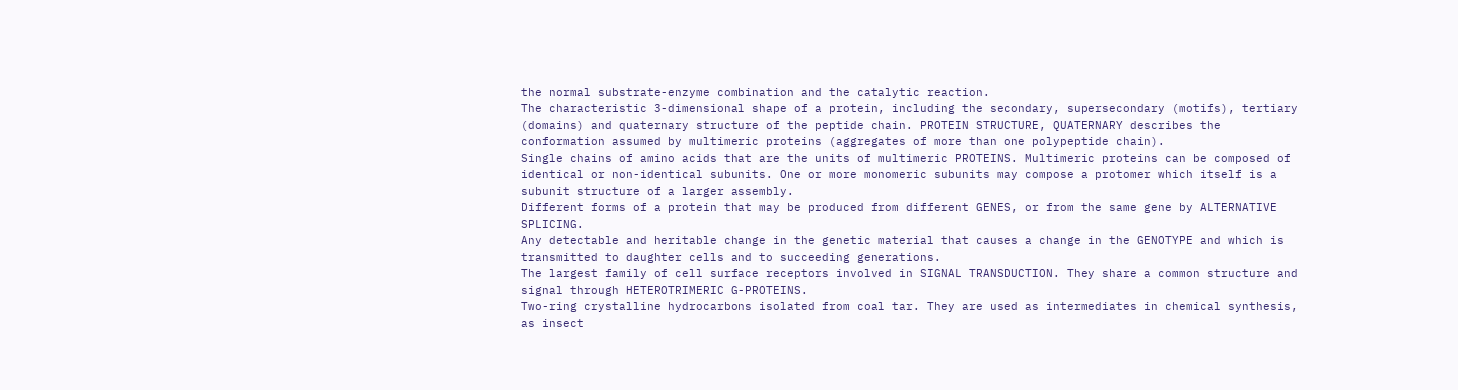the normal substrate-enzyme combination and the catalytic reaction.
The characteristic 3-dimensional shape of a protein, including the secondary, supersecondary (motifs), tertiary (domains) and quaternary structure of the peptide chain. PROTEIN STRUCTURE, QUATERNARY describes the conformation assumed by multimeric proteins (aggregates of more than one polypeptide chain).
Single chains of amino acids that are the units of multimeric PROTEINS. Multimeric proteins can be composed of identical or non-identical subunits. One or more monomeric subunits may compose a protomer which itself is a subunit structure of a larger assembly.
Different forms of a protein that may be produced from different GENES, or from the same gene by ALTERNATIVE SPLICING.
Any detectable and heritable change in the genetic material that causes a change in the GENOTYPE and which is transmitted to daughter cells and to succeeding generations.
The largest family of cell surface receptors involved in SIGNAL TRANSDUCTION. They share a common structure and signal through HETEROTRIMERIC G-PROTEINS.
Two-ring crystalline hydrocarbons isolated from coal tar. They are used as intermediates in chemical synthesis, as insect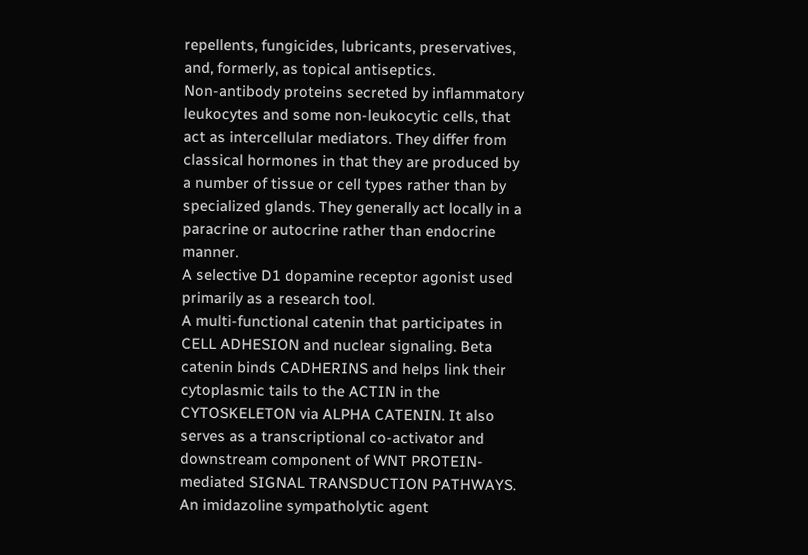repellents, fungicides, lubricants, preservatives, and, formerly, as topical antiseptics.
Non-antibody proteins secreted by inflammatory leukocytes and some non-leukocytic cells, that act as intercellular mediators. They differ from classical hormones in that they are produced by a number of tissue or cell types rather than by specialized glands. They generally act locally in a paracrine or autocrine rather than endocrine manner.
A selective D1 dopamine receptor agonist used primarily as a research tool.
A multi-functional catenin that participates in CELL ADHESION and nuclear signaling. Beta catenin binds CADHERINS and helps link their cytoplasmic tails to the ACTIN in the CYTOSKELETON via ALPHA CATENIN. It also serves as a transcriptional co-activator and downstream component of WNT PROTEIN-mediated SIGNAL TRANSDUCTION PATHWAYS.
An imidazoline sympatholytic agent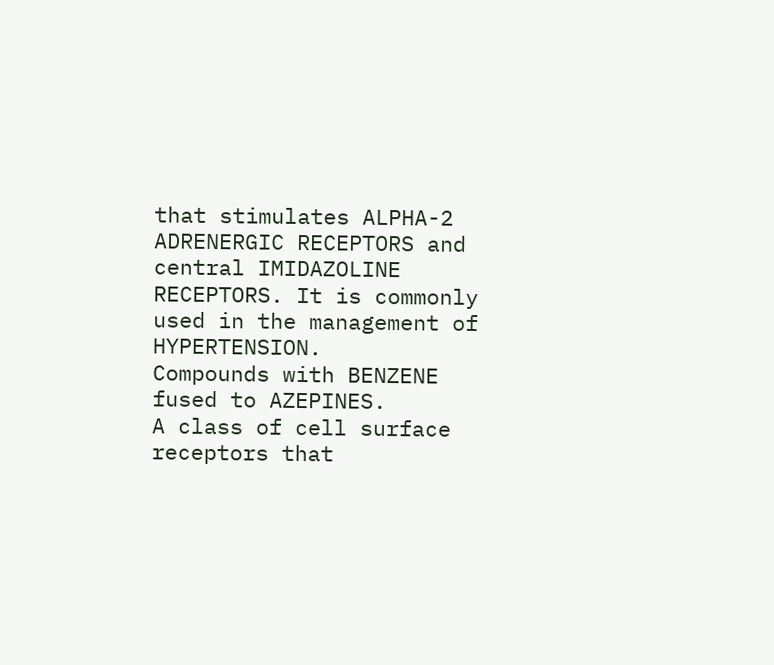that stimulates ALPHA-2 ADRENERGIC RECEPTORS and central IMIDAZOLINE RECEPTORS. It is commonly used in the management of HYPERTENSION.
Compounds with BENZENE fused to AZEPINES.
A class of cell surface receptors that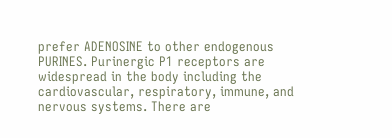prefer ADENOSINE to other endogenous PURINES. Purinergic P1 receptors are widespread in the body including the cardiovascular, respiratory, immune, and nervous systems. There are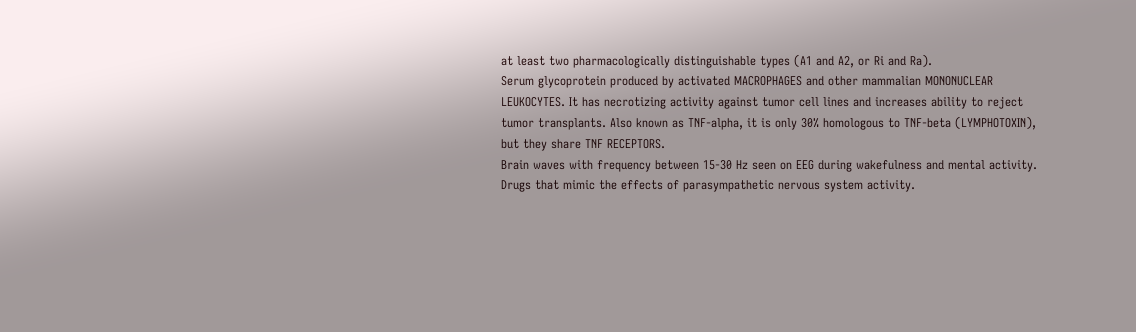at least two pharmacologically distinguishable types (A1 and A2, or Ri and Ra).
Serum glycoprotein produced by activated MACROPHAGES and other mammalian MONONUCLEAR LEUKOCYTES. It has necrotizing activity against tumor cell lines and increases ability to reject tumor transplants. Also known as TNF-alpha, it is only 30% homologous to TNF-beta (LYMPHOTOXIN), but they share TNF RECEPTORS.
Brain waves with frequency between 15-30 Hz seen on EEG during wakefulness and mental activity.
Drugs that mimic the effects of parasympathetic nervous system activity.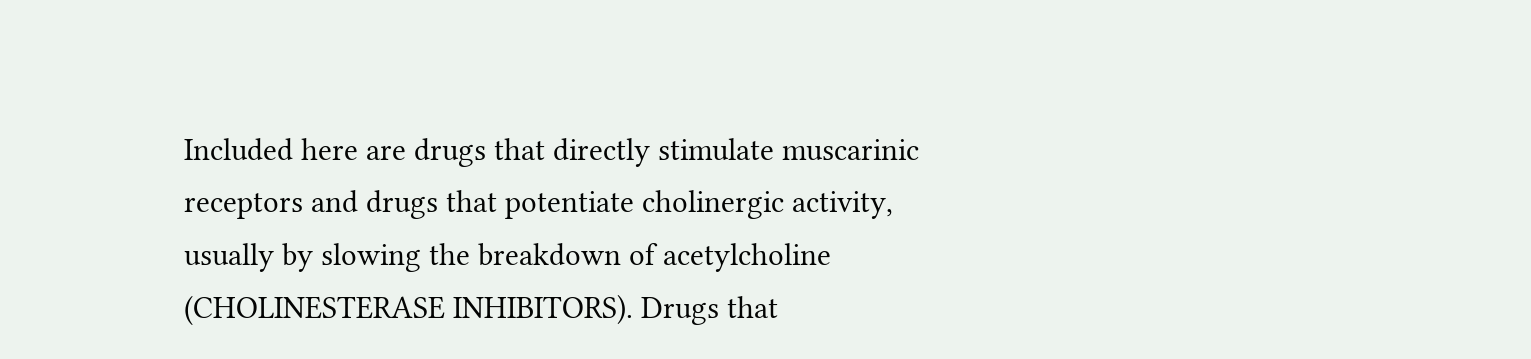Included here are drugs that directly stimulate muscarinic receptors and drugs that potentiate cholinergic activity, usually by slowing the breakdown of acetylcholine (CHOLINESTERASE INHIBITORS). Drugs that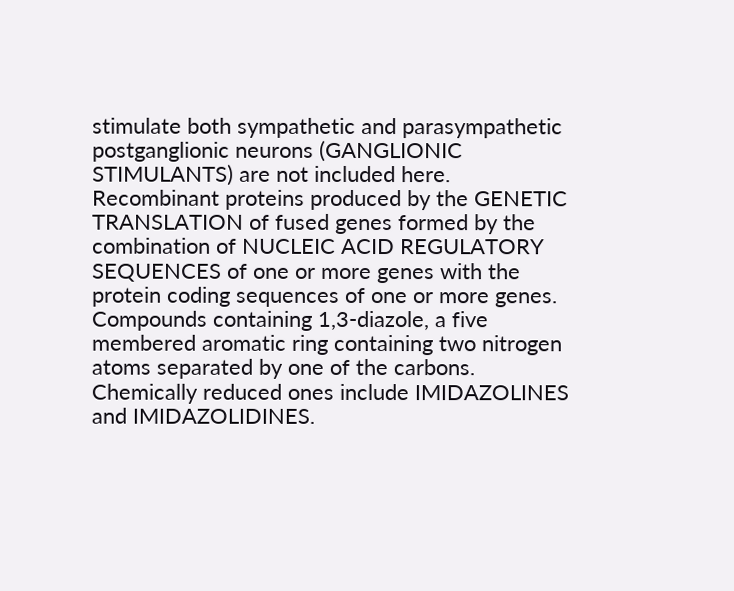stimulate both sympathetic and parasympathetic postganglionic neurons (GANGLIONIC STIMULANTS) are not included here.
Recombinant proteins produced by the GENETIC TRANSLATION of fused genes formed by the combination of NUCLEIC ACID REGULATORY SEQUENCES of one or more genes with the protein coding sequences of one or more genes.
Compounds containing 1,3-diazole, a five membered aromatic ring containing two nitrogen atoms separated by one of the carbons. Chemically reduced ones include IMIDAZOLINES and IMIDAZOLIDINES.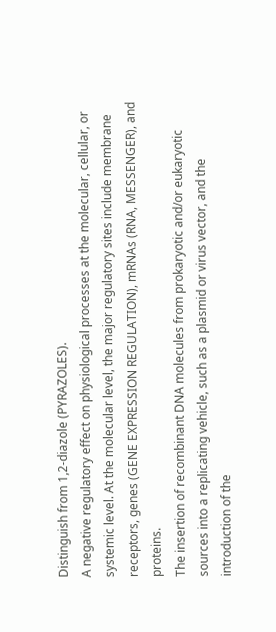Distinguish from 1,2-diazole (PYRAZOLES).
A negative regulatory effect on physiological processes at the molecular, cellular, or systemic level. At the molecular level, the major regulatory sites include membrane receptors, genes (GENE EXPRESSION REGULATION), mRNAs (RNA, MESSENGER), and proteins.
The insertion of recombinant DNA molecules from prokaryotic and/or eukaryotic sources into a replicating vehicle, such as a plasmid or virus vector, and the introduction of the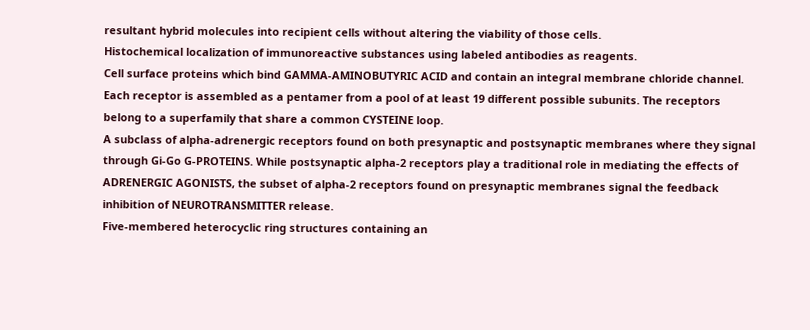resultant hybrid molecules into recipient cells without altering the viability of those cells.
Histochemical localization of immunoreactive substances using labeled antibodies as reagents.
Cell surface proteins which bind GAMMA-AMINOBUTYRIC ACID and contain an integral membrane chloride channel. Each receptor is assembled as a pentamer from a pool of at least 19 different possible subunits. The receptors belong to a superfamily that share a common CYSTEINE loop.
A subclass of alpha-adrenergic receptors found on both presynaptic and postsynaptic membranes where they signal through Gi-Go G-PROTEINS. While postsynaptic alpha-2 receptors play a traditional role in mediating the effects of ADRENERGIC AGONISTS, the subset of alpha-2 receptors found on presynaptic membranes signal the feedback inhibition of NEUROTRANSMITTER release.
Five-membered heterocyclic ring structures containing an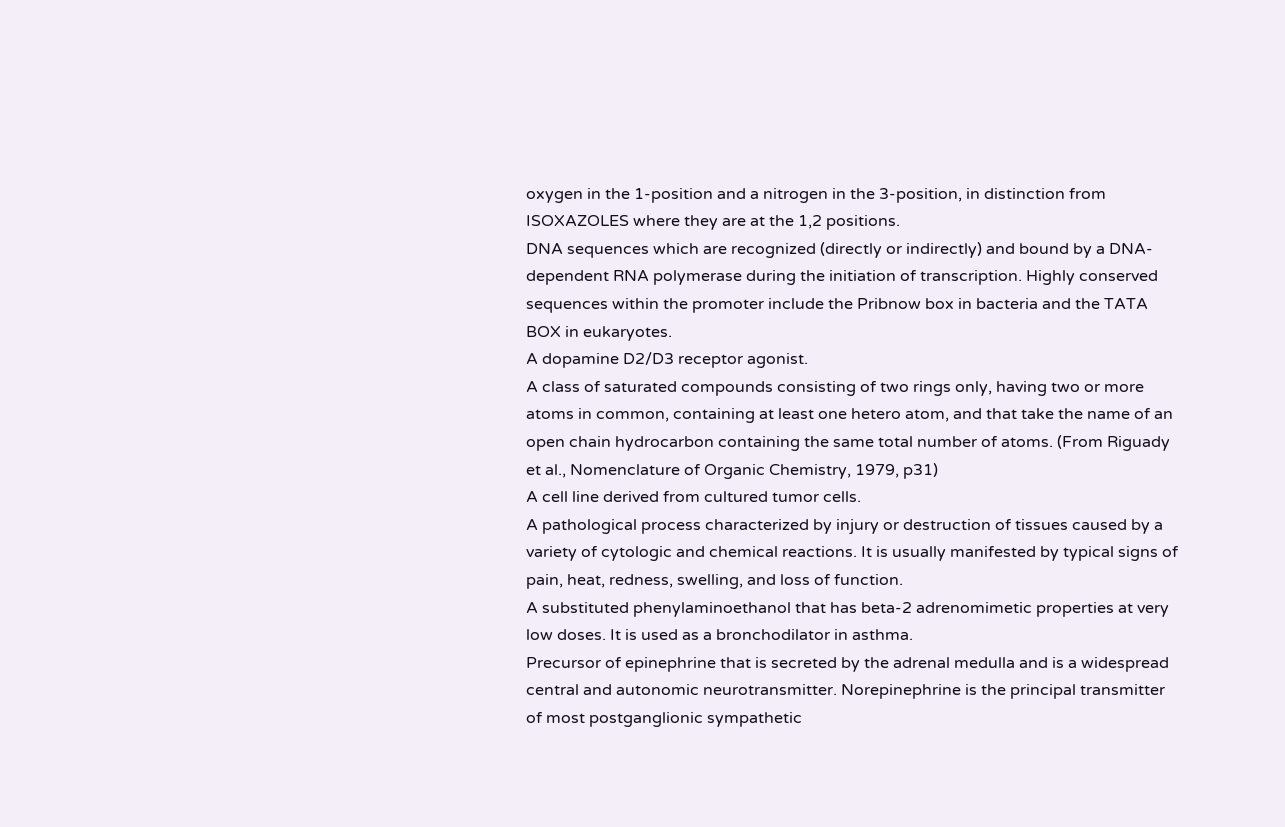oxygen in the 1-position and a nitrogen in the 3-position, in distinction from ISOXAZOLES where they are at the 1,2 positions.
DNA sequences which are recognized (directly or indirectly) and bound by a DNA-dependent RNA polymerase during the initiation of transcription. Highly conserved sequences within the promoter include the Pribnow box in bacteria and the TATA BOX in eukaryotes.
A dopamine D2/D3 receptor agonist.
A class of saturated compounds consisting of two rings only, having two or more atoms in common, containing at least one hetero atom, and that take the name of an open chain hydrocarbon containing the same total number of atoms. (From Riguady et al., Nomenclature of Organic Chemistry, 1979, p31)
A cell line derived from cultured tumor cells.
A pathological process characterized by injury or destruction of tissues caused by a variety of cytologic and chemical reactions. It is usually manifested by typical signs of pain, heat, redness, swelling, and loss of function.
A substituted phenylaminoethanol that has beta-2 adrenomimetic properties at very low doses. It is used as a bronchodilator in asthma.
Precursor of epinephrine that is secreted by the adrenal medulla and is a widespread central and autonomic neurotransmitter. Norepinephrine is the principal transmitter of most postganglionic sympathetic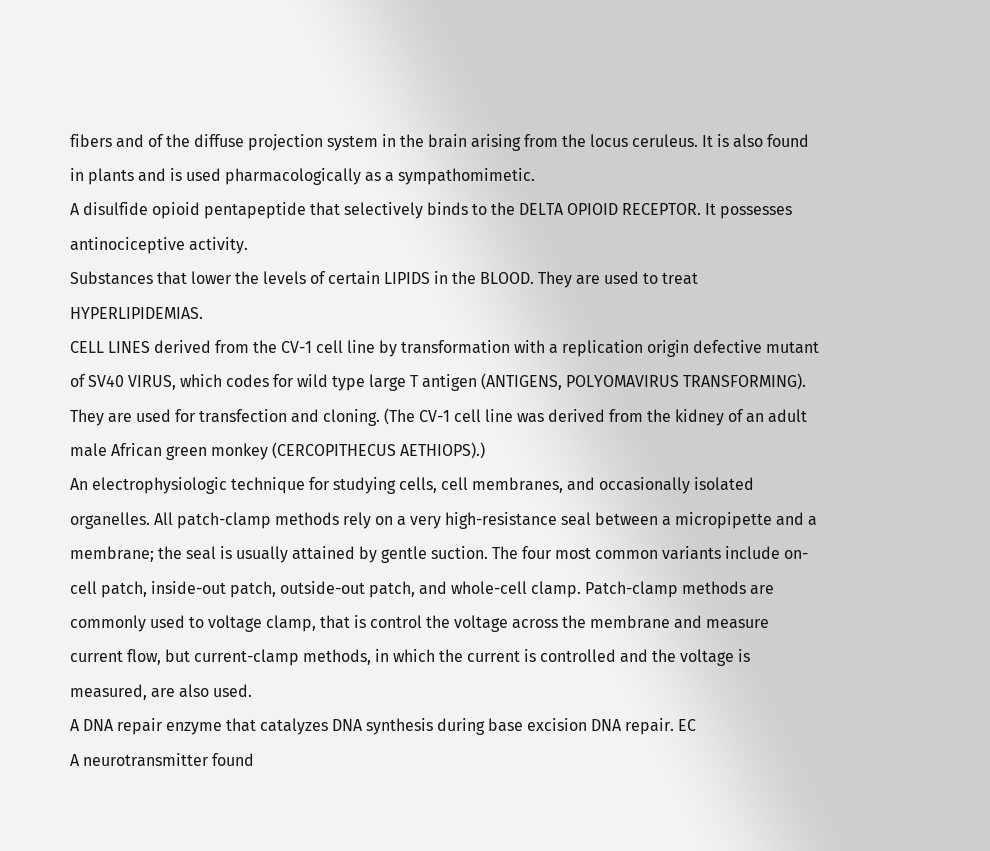fibers and of the diffuse projection system in the brain arising from the locus ceruleus. It is also found in plants and is used pharmacologically as a sympathomimetic.
A disulfide opioid pentapeptide that selectively binds to the DELTA OPIOID RECEPTOR. It possesses antinociceptive activity.
Substances that lower the levels of certain LIPIDS in the BLOOD. They are used to treat HYPERLIPIDEMIAS.
CELL LINES derived from the CV-1 cell line by transformation with a replication origin defective mutant of SV40 VIRUS, which codes for wild type large T antigen (ANTIGENS, POLYOMAVIRUS TRANSFORMING). They are used for transfection and cloning. (The CV-1 cell line was derived from the kidney of an adult male African green monkey (CERCOPITHECUS AETHIOPS).)
An electrophysiologic technique for studying cells, cell membranes, and occasionally isolated organelles. All patch-clamp methods rely on a very high-resistance seal between a micropipette and a membrane; the seal is usually attained by gentle suction. The four most common variants include on-cell patch, inside-out patch, outside-out patch, and whole-cell clamp. Patch-clamp methods are commonly used to voltage clamp, that is control the voltage across the membrane and measure current flow, but current-clamp methods, in which the current is controlled and the voltage is measured, are also used.
A DNA repair enzyme that catalyzes DNA synthesis during base excision DNA repair. EC
A neurotransmitter found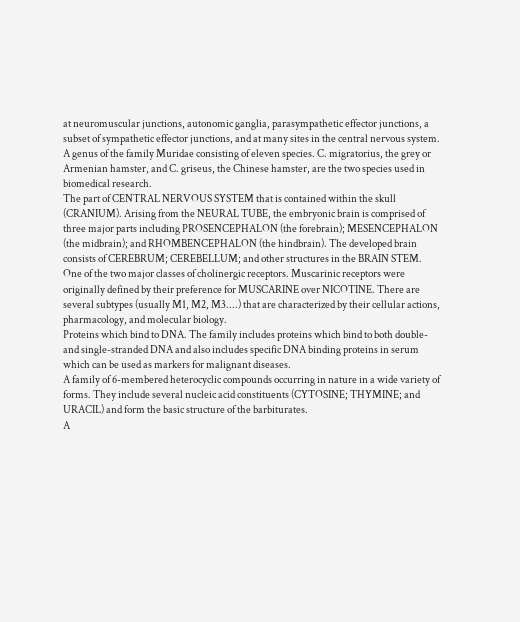at neuromuscular junctions, autonomic ganglia, parasympathetic effector junctions, a subset of sympathetic effector junctions, and at many sites in the central nervous system.
A genus of the family Muridae consisting of eleven species. C. migratorius, the grey or Armenian hamster, and C. griseus, the Chinese hamster, are the two species used in biomedical research.
The part of CENTRAL NERVOUS SYSTEM that is contained within the skull (CRANIUM). Arising from the NEURAL TUBE, the embryonic brain is comprised of three major parts including PROSENCEPHALON (the forebrain); MESENCEPHALON (the midbrain); and RHOMBENCEPHALON (the hindbrain). The developed brain consists of CEREBRUM; CEREBELLUM; and other structures in the BRAIN STEM.
One of the two major classes of cholinergic receptors. Muscarinic receptors were originally defined by their preference for MUSCARINE over NICOTINE. There are several subtypes (usually M1, M2, M3....) that are characterized by their cellular actions, pharmacology, and molecular biology.
Proteins which bind to DNA. The family includes proteins which bind to both double- and single-stranded DNA and also includes specific DNA binding proteins in serum which can be used as markers for malignant diseases.
A family of 6-membered heterocyclic compounds occurring in nature in a wide variety of forms. They include several nucleic acid constituents (CYTOSINE; THYMINE; and URACIL) and form the basic structure of the barbiturates.
A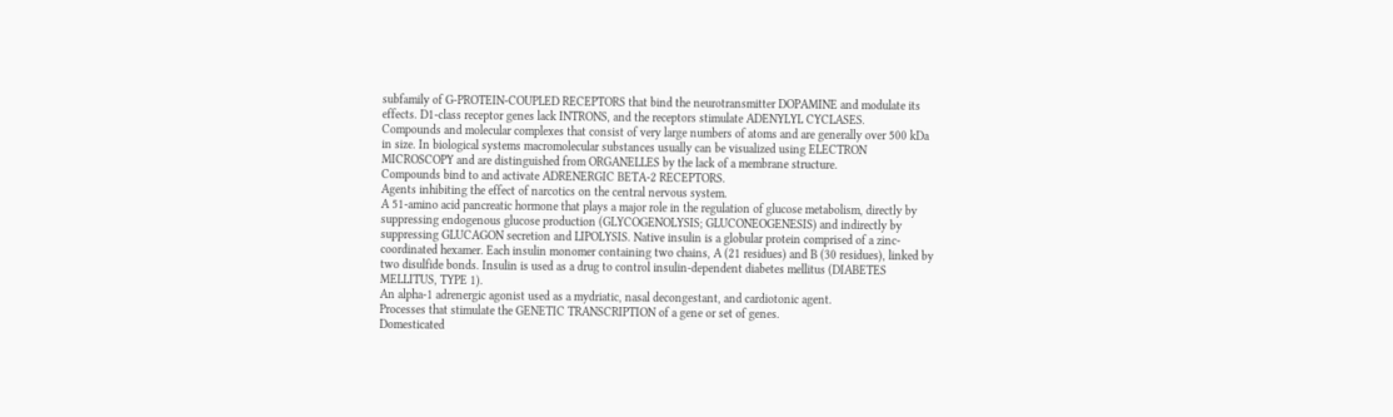subfamily of G-PROTEIN-COUPLED RECEPTORS that bind the neurotransmitter DOPAMINE and modulate its effects. D1-class receptor genes lack INTRONS, and the receptors stimulate ADENYLYL CYCLASES.
Compounds and molecular complexes that consist of very large numbers of atoms and are generally over 500 kDa in size. In biological systems macromolecular substances usually can be visualized using ELECTRON MICROSCOPY and are distinguished from ORGANELLES by the lack of a membrane structure.
Compounds bind to and activate ADRENERGIC BETA-2 RECEPTORS.
Agents inhibiting the effect of narcotics on the central nervous system.
A 51-amino acid pancreatic hormone that plays a major role in the regulation of glucose metabolism, directly by suppressing endogenous glucose production (GLYCOGENOLYSIS; GLUCONEOGENESIS) and indirectly by suppressing GLUCAGON secretion and LIPOLYSIS. Native insulin is a globular protein comprised of a zinc-coordinated hexamer. Each insulin monomer containing two chains, A (21 residues) and B (30 residues), linked by two disulfide bonds. Insulin is used as a drug to control insulin-dependent diabetes mellitus (DIABETES MELLITUS, TYPE 1).
An alpha-1 adrenergic agonist used as a mydriatic, nasal decongestant, and cardiotonic agent.
Processes that stimulate the GENETIC TRANSCRIPTION of a gene or set of genes.
Domesticated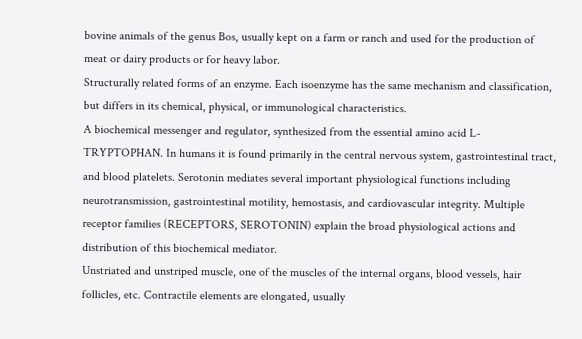bovine animals of the genus Bos, usually kept on a farm or ranch and used for the production of meat or dairy products or for heavy labor.
Structurally related forms of an enzyme. Each isoenzyme has the same mechanism and classification, but differs in its chemical, physical, or immunological characteristics.
A biochemical messenger and regulator, synthesized from the essential amino acid L-TRYPTOPHAN. In humans it is found primarily in the central nervous system, gastrointestinal tract, and blood platelets. Serotonin mediates several important physiological functions including neurotransmission, gastrointestinal motility, hemostasis, and cardiovascular integrity. Multiple receptor families (RECEPTORS, SEROTONIN) explain the broad physiological actions and distribution of this biochemical mediator.
Unstriated and unstriped muscle, one of the muscles of the internal organs, blood vessels, hair follicles, etc. Contractile elements are elongated, usually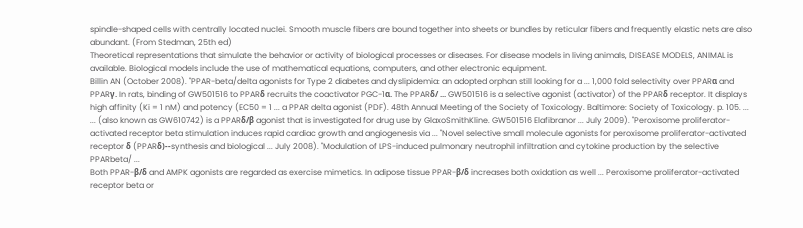spindle-shaped cells with centrally located nuclei. Smooth muscle fibers are bound together into sheets or bundles by reticular fibers and frequently elastic nets are also abundant. (From Stedman, 25th ed)
Theoretical representations that simulate the behavior or activity of biological processes or diseases. For disease models in living animals, DISEASE MODELS, ANIMAL is available. Biological models include the use of mathematical equations, computers, and other electronic equipment.
Billin AN (October 2008). "PPAR-beta/delta agonists for Type 2 diabetes and dyslipidemia: an adopted orphan still looking for a ... 1,000 fold selectivity over PPARα and PPARγ. In rats, binding of GW501516 to PPARδ recruits the coactivator PGC-1α. The PPARδ/ ... GW501516 is a selective agonist (activator) of the PPARδ receptor. It displays high affinity (Ki = 1 nM) and potency (EC50 = 1 ... a PPAR delta agonist (PDF). 48th Annual Meeting of the Society of Toxicology. Baltimore: Society of Toxicology. p. 105. ...
... (also known as GW610742) is a PPARδ/β agonist that is investigated for drug use by GlaxoSmithKline. GW501516 Elafibranor ... July 2009). "Peroxisome proliferator-activated receptor beta stimulation induces rapid cardiac growth and angiogenesis via ... "Novel selective small molecule agonists for peroxisome proliferator-activated receptor δ (PPARδ)--synthesis and biological ... July 2008). "Modulation of LPS-induced pulmonary neutrophil infiltration and cytokine production by the selective PPARbeta/ ...
Both PPAR-β/δ and AMPK agonists are regarded as exercise mimetics. In adipose tissue PPAR-β/δ increases both oxidation as well ... Peroxisome proliferator-activated receptor beta or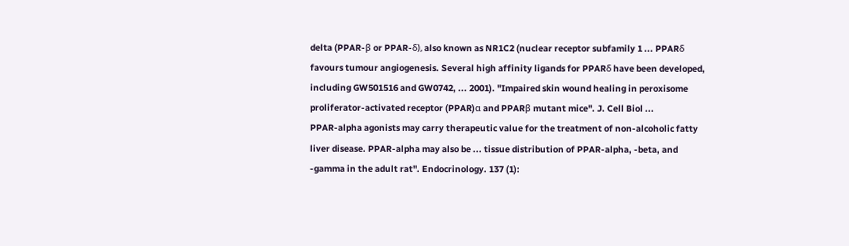delta (PPAR-β or PPAR-δ), also known as NR1C2 (nuclear receptor subfamily 1 ... PPARδ favours tumour angiogenesis. Several high affinity ligands for PPARδ have been developed, including GW501516 and GW0742, ... 2001). "Impaired skin wound healing in peroxisome proliferator-activated receptor (PPAR)α and PPARβ mutant mice". J. Cell Biol ...
PPAR-alpha agonists may carry therapeutic value for the treatment of non-alcoholic fatty liver disease. PPAR-alpha may also be ... tissue distribution of PPAR-alpha, -beta, and -gamma in the adult rat". Endocrinology. 137 (1):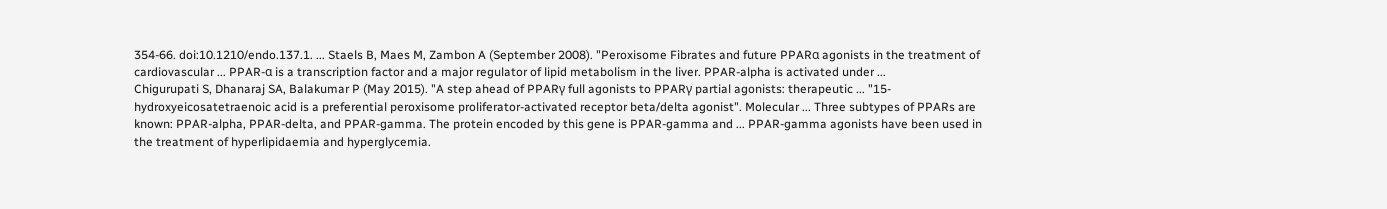354-66. doi:10.1210/endo.137.1. ... Staels B, Maes M, Zambon A (September 2008). "Peroxisome Fibrates and future PPARα agonists in the treatment of cardiovascular ... PPAR-α is a transcription factor and a major regulator of lipid metabolism in the liver. PPAR-alpha is activated under ...
Chigurupati S, Dhanaraj SA, Balakumar P (May 2015). "A step ahead of PPARγ full agonists to PPARγ partial agonists: therapeutic ... "15-hydroxyeicosatetraenoic acid is a preferential peroxisome proliferator-activated receptor beta/delta agonist". Molecular ... Three subtypes of PPARs are known: PPAR-alpha, PPAR-delta, and PPAR-gamma. The protein encoded by this gene is PPAR-gamma and ... PPAR-gamma agonists have been used in the treatment of hyperlipidaemia and hyperglycemia.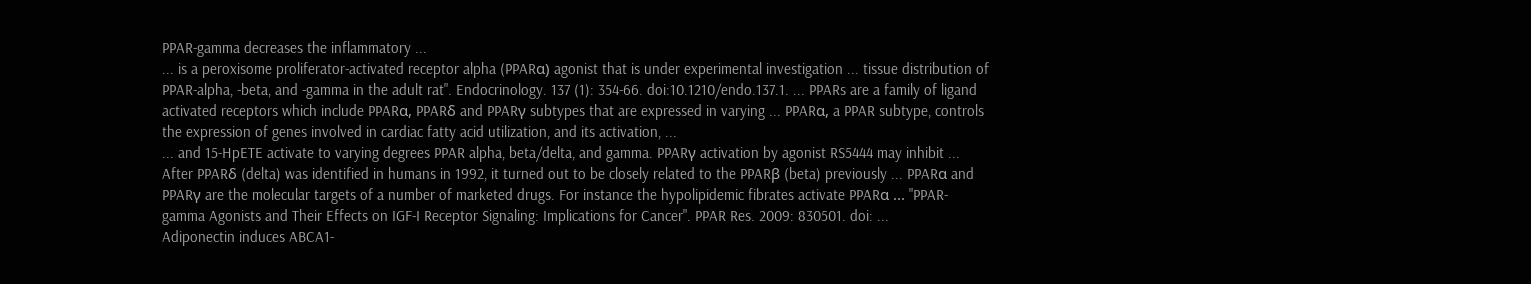PPAR-gamma decreases the inflammatory ...
... is a peroxisome proliferator-activated receptor alpha (PPARα) agonist that is under experimental investigation ... tissue distribution of PPAR-alpha, -beta, and -gamma in the adult rat". Endocrinology. 137 (1): 354-66. doi:10.1210/endo.137.1. ... PPARs are a family of ligand activated receptors which include PPARα, PPARδ and PPARγ subtypes that are expressed in varying ... PPARα, a PPAR subtype, controls the expression of genes involved in cardiac fatty acid utilization, and its activation, ...
... and 15-HpETE activate to varying degrees PPAR alpha, beta/delta, and gamma. PPARγ activation by agonist RS5444 may inhibit ... After PPARδ (delta) was identified in humans in 1992, it turned out to be closely related to the PPARβ (beta) previously ... PPARα and PPARγ are the molecular targets of a number of marketed drugs. For instance the hypolipidemic fibrates activate PPARα ... "PPAR-gamma Agonists and Their Effects on IGF-I Receptor Signaling: Implications for Cancer". PPAR Res. 2009: 830501. doi: ...
Adiponectin induces ABCA1-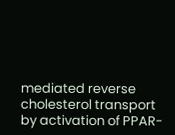mediated reverse cholesterol transport by activation of PPAR-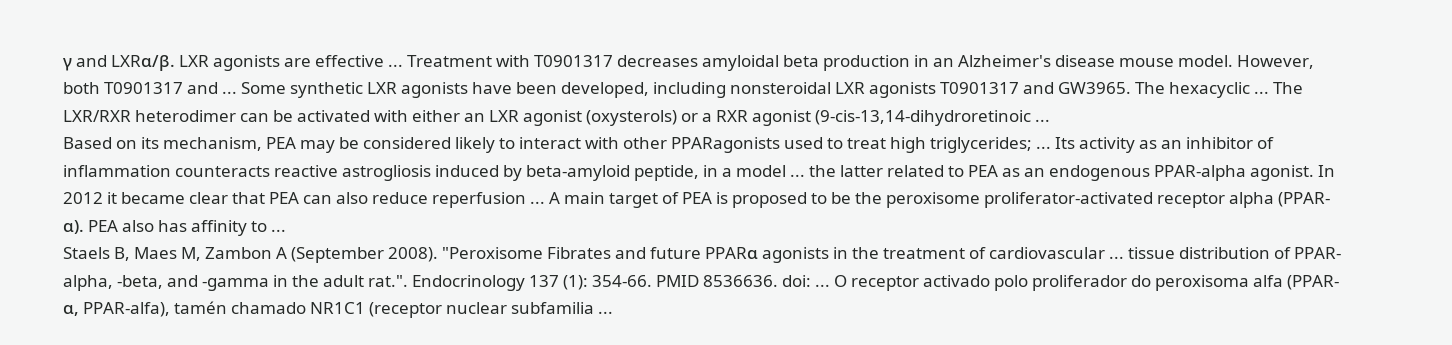γ and LXRα/β. LXR agonists are effective ... Treatment with T0901317 decreases amyloidal beta production in an Alzheimer's disease mouse model. However, both T0901317 and ... Some synthetic LXR agonists have been developed, including nonsteroidal LXR agonists T0901317 and GW3965. The hexacyclic ... The LXR/RXR heterodimer can be activated with either an LXR agonist (oxysterols) or a RXR agonist (9-cis-13,14-dihydroretinoic ...
Based on its mechanism, PEA may be considered likely to interact with other PPARagonists used to treat high triglycerides; ... Its activity as an inhibitor of inflammation counteracts reactive astrogliosis induced by beta-amyloid peptide, in a model ... the latter related to PEA as an endogenous PPAR-alpha agonist. In 2012 it became clear that PEA can also reduce reperfusion ... A main target of PEA is proposed to be the peroxisome proliferator-activated receptor alpha (PPAR-α). PEA also has affinity to ...
Staels B, Maes M, Zambon A (September 2008). "Peroxisome Fibrates and future PPARα agonists in the treatment of cardiovascular ... tissue distribution of PPAR-alpha, -beta, and -gamma in the adult rat.". Endocrinology 137 (1): 354-66. PMID 8536636. doi: ... O receptor activado polo proliferador do peroxisoma alfa (PPAR-α, PPAR-alfa), tamén chamado NR1C1 (receptor nuclear subfamilia ...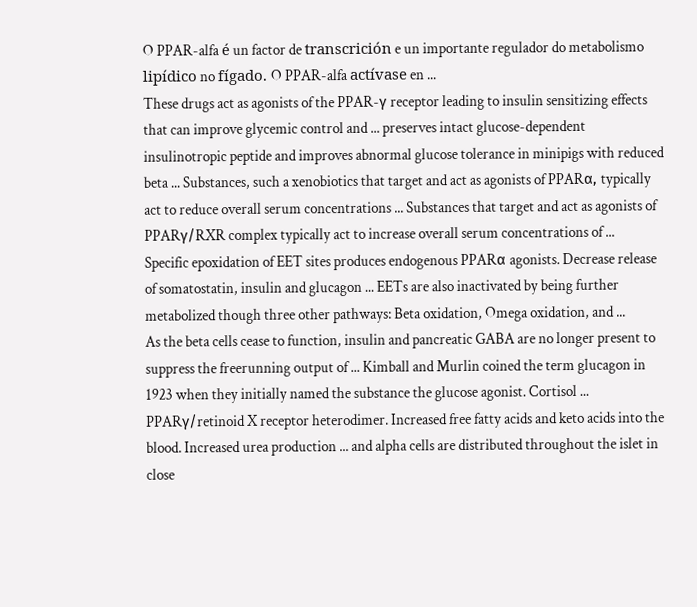O PPAR-alfa é un factor de transcrición e un importante regulador do metabolismo lipídico no fígado. O PPAR-alfa actívase en ...
These drugs act as agonists of the PPAR-γ receptor leading to insulin sensitizing effects that can improve glycemic control and ... preserves intact glucose-dependent insulinotropic peptide and improves abnormal glucose tolerance in minipigs with reduced beta ... Substances, such a xenobiotics that target and act as agonists of PPARα, typically act to reduce overall serum concentrations ... Substances that target and act as agonists of PPARγ/RXR complex typically act to increase overall serum concentrations of ...
Specific epoxidation of EET sites produces endogenous PPARα agonists. Decrease release of somatostatin, insulin and glucagon ... EETs are also inactivated by being further metabolized though three other pathways: Beta oxidation, Omega oxidation, and ...
As the beta cells cease to function, insulin and pancreatic GABA are no longer present to suppress the freerunning output of ... Kimball and Murlin coined the term glucagon in 1923 when they initially named the substance the glucose agonist. Cortisol ... PPARγ/retinoid X receptor heterodimer. Increased free fatty acids and keto acids into the blood. Increased urea production ... and alpha cells are distributed throughout the islet in close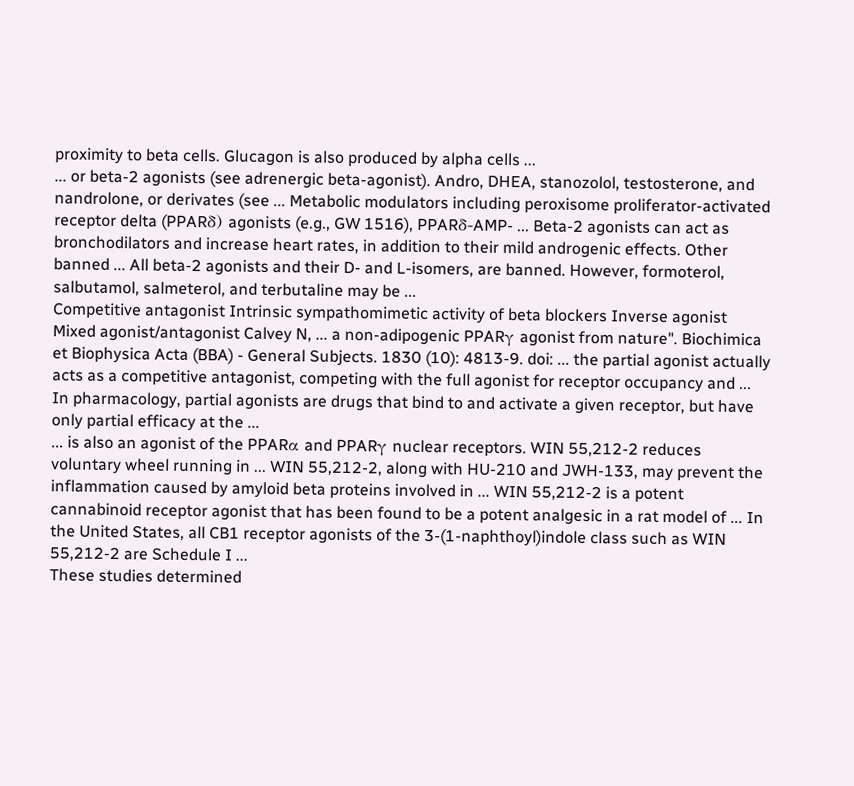proximity to beta cells. Glucagon is also produced by alpha cells ...
... or beta-2 agonists (see adrenergic beta-agonist). Andro, DHEA, stanozolol, testosterone, and nandrolone, or derivates (see ... Metabolic modulators including peroxisome proliferator-activated receptor delta (PPARδ) agonists (e.g., GW 1516), PPARδ-AMP- ... Beta-2 agonists can act as bronchodilators and increase heart rates, in addition to their mild androgenic effects. Other banned ... All beta-2 agonists and their D- and L-isomers, are banned. However, formoterol, salbutamol, salmeterol, and terbutaline may be ...
Competitive antagonist Intrinsic sympathomimetic activity of beta blockers Inverse agonist Mixed agonist/antagonist Calvey N, ... a non-adipogenic PPARγ agonist from nature". Biochimica et Biophysica Acta (BBA) - General Subjects. 1830 (10): 4813-9. doi: ... the partial agonist actually acts as a competitive antagonist, competing with the full agonist for receptor occupancy and ... In pharmacology, partial agonists are drugs that bind to and activate a given receptor, but have only partial efficacy at the ...
... is also an agonist of the PPARα and PPARγ nuclear receptors. WIN 55,212-2 reduces voluntary wheel running in ... WIN 55,212-2, along with HU-210 and JWH-133, may prevent the inflammation caused by amyloid beta proteins involved in ... WIN 55,212-2 is a potent cannabinoid receptor agonist that has been found to be a potent analgesic in a rat model of ... In the United States, all CB1 receptor agonists of the 3-(1-naphthoyl)indole class such as WIN 55,212-2 are Schedule I ...
These studies determined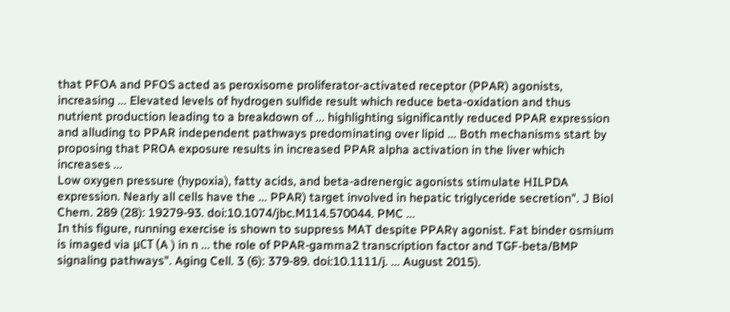that PFOA and PFOS acted as peroxisome proliferator-activated receptor (PPAR) agonists, increasing ... Elevated levels of hydrogen sulfide result which reduce beta-oxidation and thus nutrient production leading to a breakdown of ... highlighting significantly reduced PPAR expression and alluding to PPAR independent pathways predominating over lipid ... Both mechanisms start by proposing that PROA exposure results in increased PPAR alpha activation in the liver which increases ...
Low oxygen pressure (hypoxia), fatty acids, and beta-adrenergic agonists stimulate HILPDA expression. Nearly all cells have the ... PPAR) target involved in hepatic triglyceride secretion". J Biol Chem. 289 (28): 19279-93. doi:10.1074/jbc.M114.570044. PMC ...
In this figure, running exercise is shown to suppress MAT despite PPARγ agonist. Fat binder osmium is imaged via μCT (A ) in n ... the role of PPAR-gamma2 transcription factor and TGF-beta/BMP signaling pathways". Aging Cell. 3 (6): 379-89. doi:10.1111/j. ... August 2015).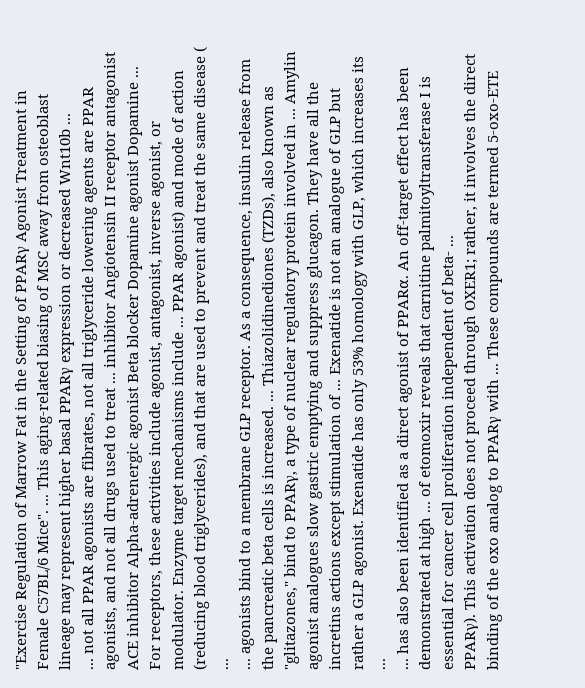"Exercise Regulation of Marrow Fat in the Setting of PPARγ Agonist Treatment in Female C57BL/6 Mice". ... This aging-related biasing of MSC away from osteoblast lineage may represent higher basal PPARγ expression or decreased Wnt10b ...
... not all PPAR agonists are fibrates, not all triglyceride lowering agents are PPAR agonists, and not all drugs used to treat ... inhibitor Angiotensin II receptor antagonist ACE inhibitor Alpha-adrenergic agonist Beta blocker Dopamine agonist Dopamine ... For receptors, these activities include agonist, antagonist, inverse agonist, or modulator. Enzyme target mechanisms include ... PPAR agonist) and mode of action (reducing blood triglycerides), and that are used to prevent and treat the same disease ( ...
... agonists bind to a membrane GLP receptor. As a consequence, insulin release from the pancreatic beta cells is increased. ... Thiazolidinediones (TZDs), also known as "glitazones," bind to PPARγ, a type of nuclear regulatory protein involved in ... Amylin agonist analogues slow gastric emptying and suppress glucagon. They have all the incretins actions except stimulation of ... Exenatide is not an analogue of GLP but rather a GLP agonist. Exenatide has only 53% homology with GLP, which increases its ...
... has also been identified as a direct agonist of PPARα. An off-target effect has been demonstrated at high ... of etomoxir reveals that carnitine palmitoyltransferase I is essential for cancer cell proliferation independent of beta- ...
PPARγ). This activation does not proceed through OXER1; rather, it involves the direct binding of the oxo analog to PPARγ with ... These compounds are termed 5-oxo-ETE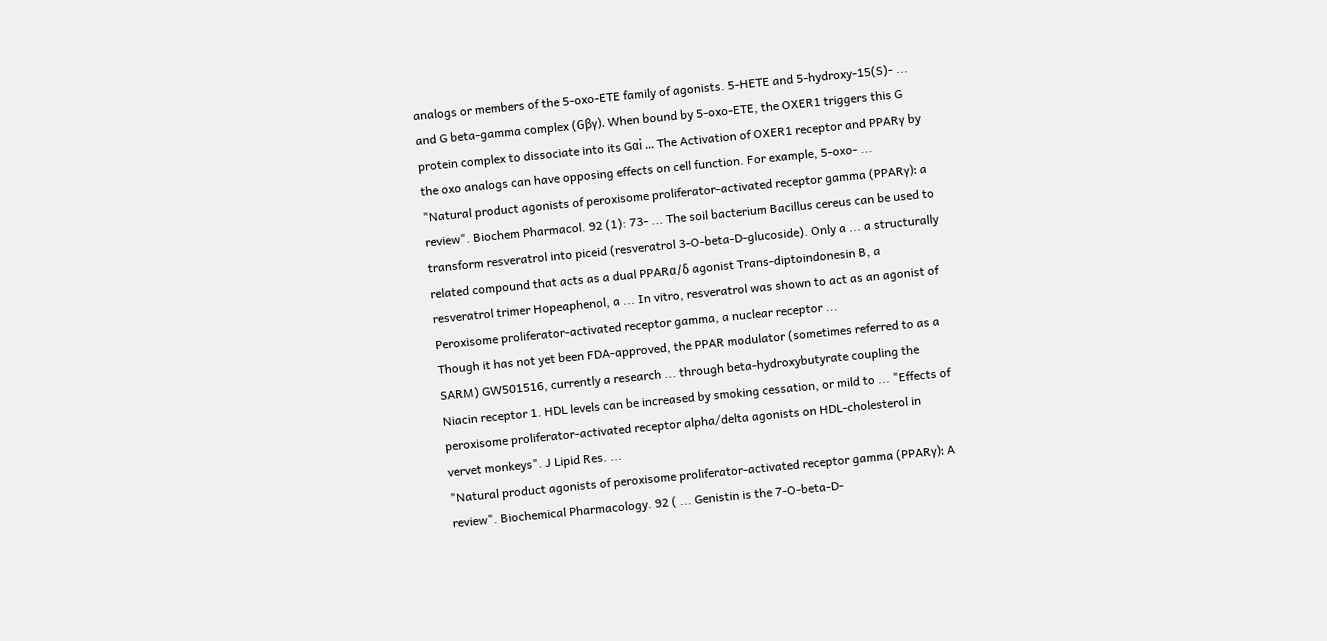analogs or members of the 5-oxo-ETE family of agonists. 5-HETE and 5-hydroxy-15(S)- ... and G beta-gamma complex (Gβγ). When bound by 5-oxo-ETE, the OXER1 triggers this G protein complex to dissociate into its Gαi ... The Activation of OXER1 receptor and PPARγ by the oxo analogs can have opposing effects on cell function. For example, 5-oxo- ...
"Natural product agonists of peroxisome proliferator-activated receptor gamma (PPARγ): a review". Biochem Pharmacol. 92 (1): 73- ... The soil bacterium Bacillus cereus can be used to transform resveratrol into piceid (resveratrol 3-O-beta-D-glucoside). Only a ... a structurally related compound that acts as a dual PPARα/δ agonist Trans-diptoindonesin B, a resveratrol trimer Hopeaphenol, a ... In vitro, resveratrol was shown to act as an agonist of Peroxisome proliferator-activated receptor gamma, a nuclear receptor ...
Though it has not yet been FDA-approved, the PPAR modulator (sometimes referred to as a SARM) GW501516, currently a research ... through beta-hydroxybutyrate coupling the Niacin receptor 1. HDL levels can be increased by smoking cessation, or mild to ... "Effects of peroxisome proliferator-activated receptor alpha/delta agonists on HDL-cholesterol in vervet monkeys". J Lipid Res. ...
"Natural product agonists of peroxisome proliferator-activated receptor gamma (PPARγ): A review". Biochemical Pharmacology. 92 ( ... Genistin is the 7-O-beta-D-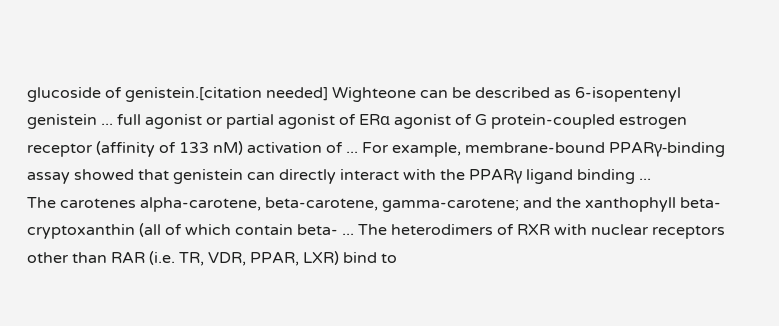glucoside of genistein.[citation needed] Wighteone can be described as 6-isopentenyl genistein ... full agonist or partial agonist of ERα agonist of G protein-coupled estrogen receptor (affinity of 133 nM) activation of ... For example, membrane-bound PPARγ-binding assay showed that genistein can directly interact with the PPARγ ligand binding ...
The carotenes alpha-carotene, beta-carotene, gamma-carotene; and the xanthophyll beta-cryptoxanthin (all of which contain beta- ... The heterodimers of RXR with nuclear receptors other than RAR (i.e. TR, VDR, PPAR, LXR) bind to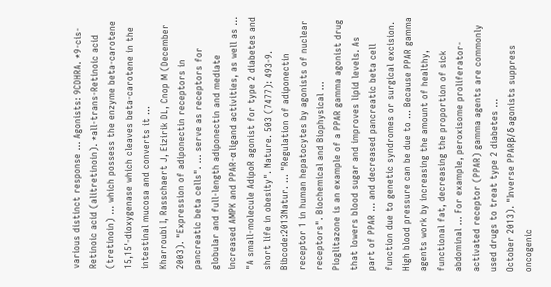various distinct response ... Agonists: 9CDHRA. *9-cis-Retinoic acid (alitretinoin). *all-trans-Retinoic acid (tretinoin) ... which possess the enzyme beta-carotene 15,15'-dioxygenase which cleaves beta-carotene in the intestinal mucosa and converts it ...
Kharroubi I, Rasschaert J, Eizirik DL, Cnop M (December 2003). "Expression of adiponectin receptors in pancreatic beta cells". ... serve as receptors for globular and full-length adiponectin and mediate increased AMPK and PPAR-α ligand activities, as well as ... "A small-molecule AdipoR agonist for type 2 diabetes and short life in obesity". Nature. 503 (7477): 493-9. Bibcode:2013Natur. ... "Regulation of adiponectin receptor 1 in human hepatocytes by agonists of nuclear receptors". Biochemical and Biophysical ...
Pioglitazone is an example of a PPAR gamma agonist drug that lowers blood sugar and improves lipid levels. As part of PPAR ... and decreased pancreatic beta cell function due to genetic syndromes or surgical excision. High blood pressure can be due to ... Because PPAR gamma agents work by increasing the amount of healthy, functional fat, decreasing the proportion of sick abdominal ... For example, peroxisome proliferator-activated receptor (PPAR) gamma agents are commonly used drugs to treat type 2 diabetes ...
October 2013). "Inverse PPARβ/δ agonists suppress oncogenic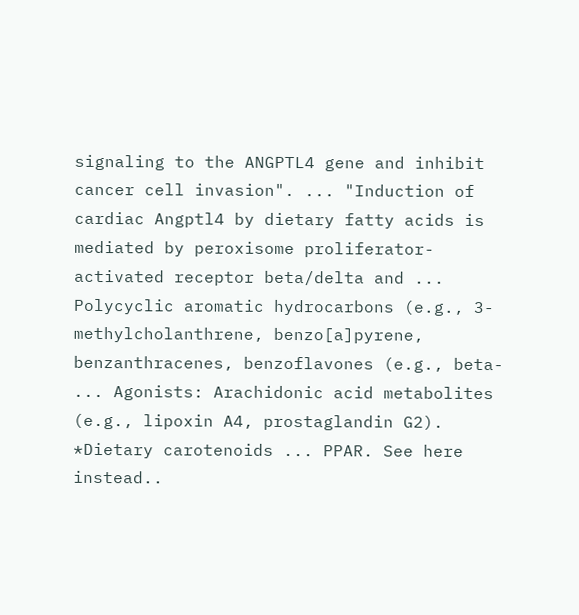signaling to the ANGPTL4 gene and inhibit cancer cell invasion". ... "Induction of cardiac Angptl4 by dietary fatty acids is mediated by peroxisome proliferator-activated receptor beta/delta and ...
Polycyclic aromatic hydrocarbons (e.g., 3-methylcholanthrene, benzo[a]pyrene, benzanthracenes, benzoflavones (e.g., beta- ... Agonists: Arachidonic acid metabolites (e.g., lipoxin A4, prostaglandin G2). *Dietary carotenoids ... PPAR. See here instead..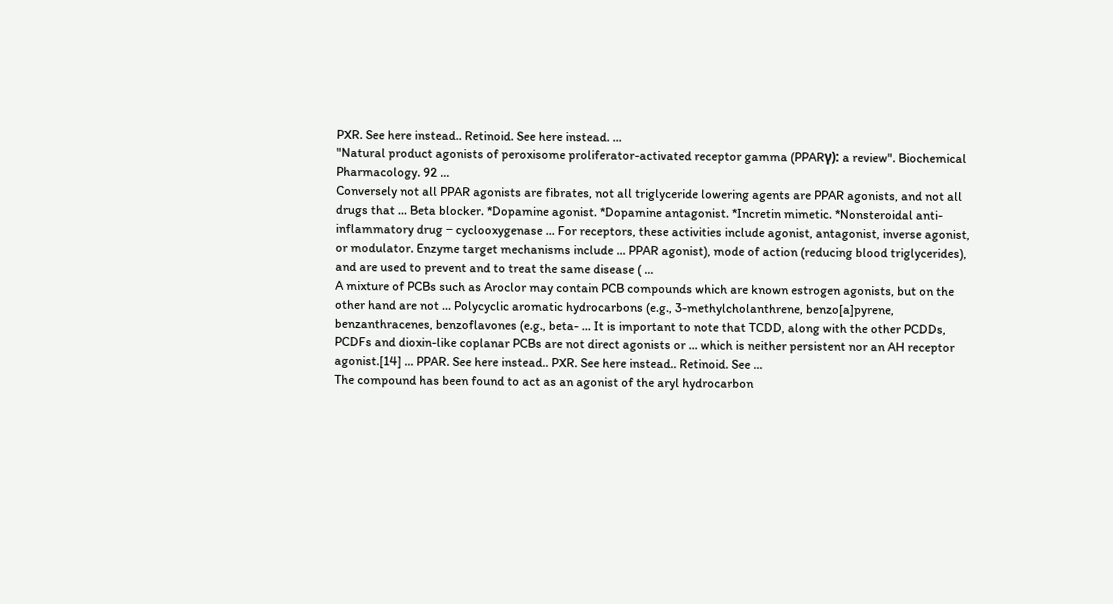PXR. See here instead.. Retinoid. See here instead. ...
"Natural product agonists of peroxisome proliferator-activated receptor gamma (PPARγ): a review". Biochemical Pharmacology. 92 ...
Conversely not all PPAR agonists are fibrates, not all triglyceride lowering agents are PPAR agonists, and not all drugs that ... Beta blocker. *Dopamine agonist. *Dopamine antagonist. *Incretin mimetic. *Nonsteroidal anti-inflammatory drug − cyclooxygenase ... For receptors, these activities include agonist, antagonist, inverse agonist, or modulator. Enzyme target mechanisms include ... PPAR agonist), mode of action (reducing blood triglycerides), and are used to prevent and to treat the same disease ( ...
A mixture of PCBs such as Aroclor may contain PCB compounds which are known estrogen agonists, but on the other hand are not ... Polycyclic aromatic hydrocarbons (e.g., 3-methylcholanthrene, benzo[a]pyrene, benzanthracenes, benzoflavones (e.g., beta- ... It is important to note that TCDD, along with the other PCDDs, PCDFs and dioxin-like coplanar PCBs are not direct agonists or ... which is neither persistent nor an AH receptor agonist.[14] ... PPAR. See here instead.. PXR. See here instead.. Retinoid. See ...
The compound has been found to act as an agonist of the aryl hydrocarbon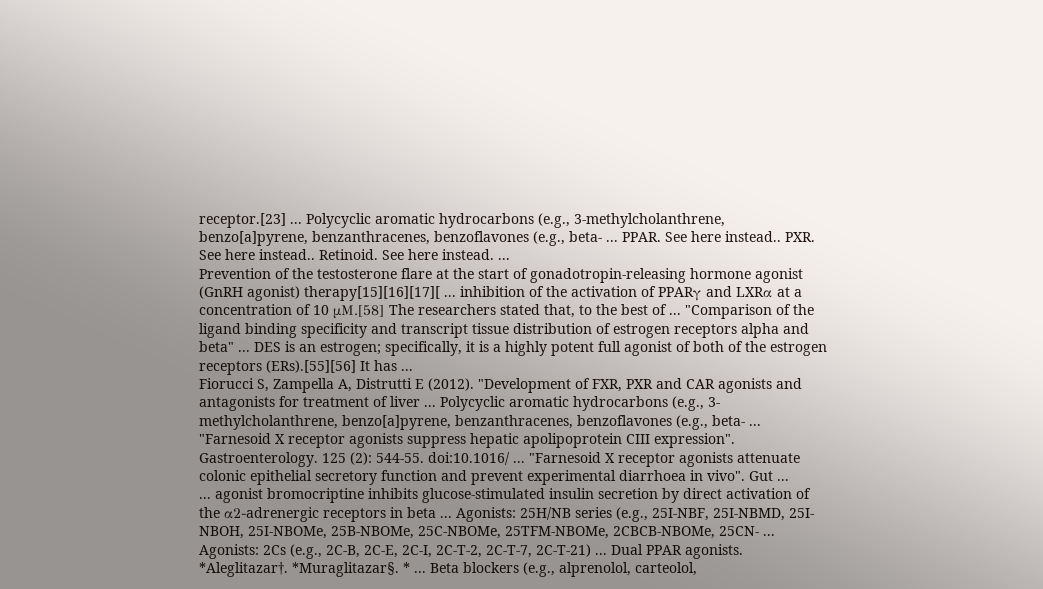receptor.[23] ... Polycyclic aromatic hydrocarbons (e.g., 3-methylcholanthrene, benzo[a]pyrene, benzanthracenes, benzoflavones (e.g., beta- ... PPAR. See here instead.. PXR. See here instead.. Retinoid. See here instead. ...
Prevention of the testosterone flare at the start of gonadotropin-releasing hormone agonist (GnRH agonist) therapy[15][16][17][ ... inhibition of the activation of PPARγ and LXRα at a concentration of 10 μM.[58] The researchers stated that, to the best of ... "Comparison of the ligand binding specificity and transcript tissue distribution of estrogen receptors alpha and beta" ... DES is an estrogen; specifically, it is a highly potent full agonist of both of the estrogen receptors (ERs).[55][56] It has ...
Fiorucci S, Zampella A, Distrutti E (2012). "Development of FXR, PXR and CAR agonists and antagonists for treatment of liver ... Polycyclic aromatic hydrocarbons (e.g., 3-methylcholanthrene, benzo[a]pyrene, benzanthracenes, benzoflavones (e.g., beta- ... "Farnesoid X receptor agonists suppress hepatic apolipoprotein CIII expression". Gastroenterology. 125 (2): 544-55. doi:10.1016/ ... "Farnesoid X receptor agonists attenuate colonic epithelial secretory function and prevent experimental diarrhoea in vivo". Gut ...
... agonist bromocriptine inhibits glucose-stimulated insulin secretion by direct activation of the α2-adrenergic receptors in beta ... Agonists: 25H/NB series (e.g., 25I-NBF, 25I-NBMD, 25I-NBOH, 25I-NBOMe, 25B-NBOMe, 25C-NBOMe, 25TFM-NBOMe, 2CBCB-NBOMe, 25CN- ... Agonists: 2Cs (e.g., 2C-B, 2C-E, 2C-I, 2C-T-2, 2C-T-7, 2C-T-21) ... Dual PPAR agonists. *Aleglitazar†. *Muraglitazar§. * ... Beta blockers (e.g., alprenolol, carteolol,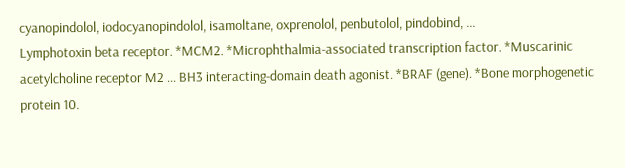cyanopindolol, iodocyanopindolol, isamoltane, oxprenolol, penbutolol, pindobind, ...
Lymphotoxin beta receptor. *MCM2. *Microphthalmia-associated transcription factor. *Muscarinic acetylcholine receptor M2 ... BH3 interacting-domain death agonist. *BRAF (gene). *Bone morphogenetic protein 10.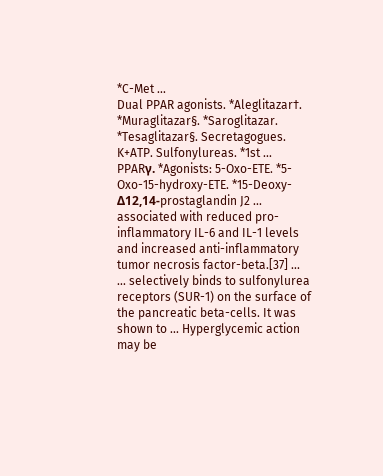*C-Met ...
Dual PPAR agonists. *Aleglitazar†. *Muraglitazar§. *Saroglitazar. *Tesaglitazar§. Secretagogues. K+ATP. Sulfonylureas. *1st ...
PPARγ. *Agonists: 5-Oxo-ETE. *5-Oxo-15-hydroxy-ETE. *15-Deoxy-Δ12,14-prostaglandin J2 ... associated with reduced pro-inflammatory IL-6 and IL-1 levels and increased anti-inflammatory tumor necrosis factor-beta.[37] ...
... selectively binds to sulfonylurea receptors (SUR-1) on the surface of the pancreatic beta-cells. It was shown to ... Hyperglycemic action may be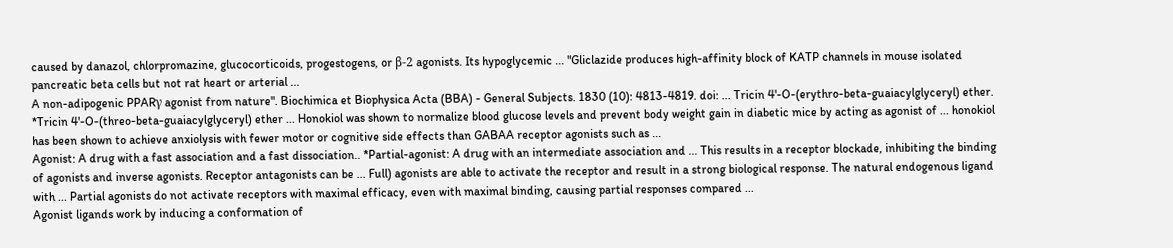caused by danazol, chlorpromazine, glucocorticoids, progestogens, or β-2 agonists. Its hypoglycemic ... "Gliclazide produces high-affinity block of KATP channels in mouse isolated pancreatic beta cells but not rat heart or arterial ...
A non-adipogenic PPARγ agonist from nature". Biochimica et Biophysica Acta (BBA) - General Subjects. 1830 (10): 4813-4819. doi: ... Tricin 4'-O-(erythro-beta-guaiacylglyceryl) ether. *Tricin 4'-O-(threo-beta-guaiacylglyceryl) ether ... Honokiol was shown to normalize blood glucose levels and prevent body weight gain in diabetic mice by acting as agonist of ... honokiol has been shown to achieve anxiolysis with fewer motor or cognitive side effects than GABAA receptor agonists such as ...
Agonist: A drug with a fast association and a fast dissociation.. *Partial-agonist: A drug with an intermediate association and ... This results in a receptor blockade, inhibiting the binding of agonists and inverse agonists. Receptor antagonists can be ... Full) agonists are able to activate the receptor and result in a strong biological response. The natural endogenous ligand with ... Partial agonists do not activate receptors with maximal efficacy, even with maximal binding, causing partial responses compared ...
Agonist ligands work by inducing a conformation of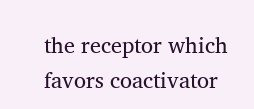the receptor which favors coactivator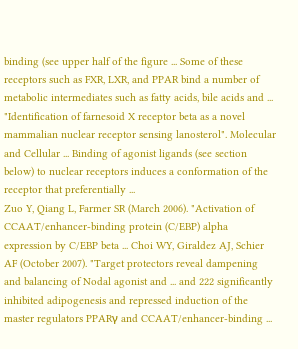binding (see upper half of the figure ... Some of these receptors such as FXR, LXR, and PPAR bind a number of metabolic intermediates such as fatty acids, bile acids and ... "Identification of farnesoid X receptor beta as a novel mammalian nuclear receptor sensing lanosterol". Molecular and Cellular ... Binding of agonist ligands (see section below) to nuclear receptors induces a conformation of the receptor that preferentially ...
Zuo Y, Qiang L, Farmer SR (March 2006). "Activation of CCAAT/enhancer-binding protein (C/EBP) alpha expression by C/EBP beta ... Choi WY, Giraldez AJ, Schier AF (October 2007). "Target protectors reveal dampening and balancing of Nodal agonist and ... and 222 significantly inhibited adipogenesis and repressed induction of the master regulators PPARγ and CCAAT/enhancer-binding ...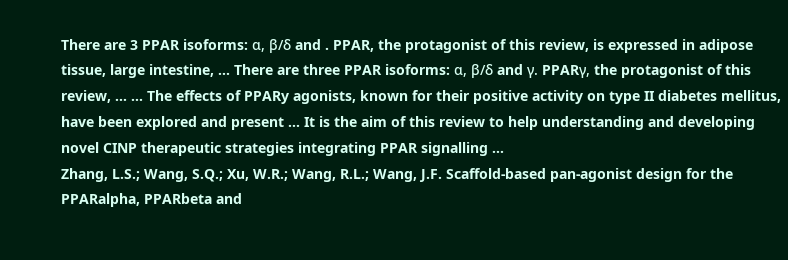There are 3 PPAR isoforms: α, β/δ and . PPAR, the protagonist of this review, is expressed in adipose tissue, large intestine, ... There are three PPAR isoforms: α, β/δ and γ. PPARγ, the protagonist of this review, ... ... The effects of PPARy agonists, known for their positive activity on type II diabetes mellitus, have been explored and present ... It is the aim of this review to help understanding and developing novel CINP therapeutic strategies integrating PPAR signalling ...
Zhang, L.S.; Wang, S.Q.; Xu, W.R.; Wang, R.L.; Wang, J.F. Scaffold-based pan-agonist design for the PPARalpha, PPARbeta and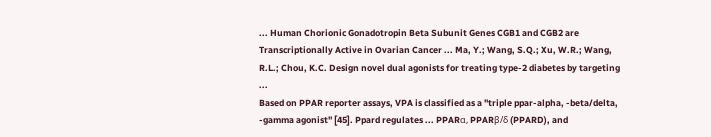... Human Chorionic Gonadotropin Beta Subunit Genes CGB1 and CGB2 are Transcriptionally Active in Ovarian Cancer ... Ma, Y.; Wang, S.Q.; Xu, W.R.; Wang, R.L.; Chou, K.C. Design novel dual agonists for treating type-2 diabetes by targeting ...
Based on PPAR reporter assays, VPA is classified as a "triple ppar-alpha, -beta/delta, -gamma agonist" [45]. Ppard regulates ... PPARα, PPARβ/δ (PPARD), and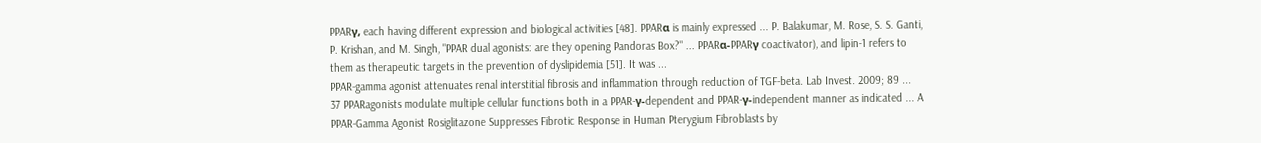PPARγ, each having different expression and biological activities [48]. PPARα is mainly expressed ... P. Balakumar, M. Rose, S. S. Ganti, P. Krishan, and M. Singh, "PPAR dual agonists: are they opening Pandoras Box?" ... PPARα-PPARγ coactivator), and lipin-1 refers to them as therapeutic targets in the prevention of dyslipidemia [51]. It was ...
PPAR-gamma agonist attenuates renal interstitial fibrosis and inflammation through reduction of TGF-beta. Lab Invest. 2009; 89 ... 37 PPARagonists modulate multiple cellular functions both in a PPAR-γ-dependent and PPAR-γ-independent manner as indicated ... A PPAR-Gamma Agonist Rosiglitazone Suppresses Fibrotic Response in Human Pterygium Fibroblasts by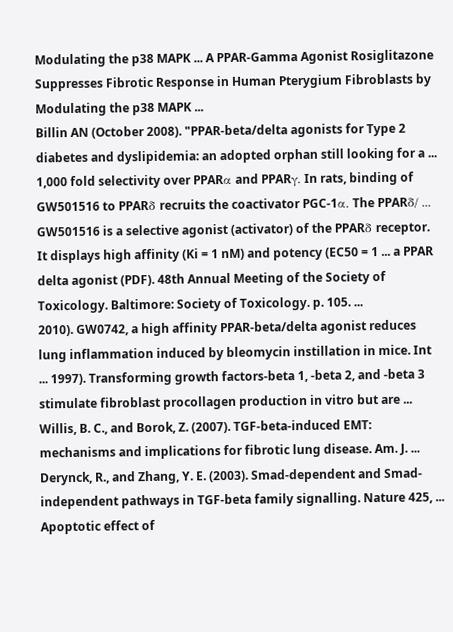Modulating the p38 MAPK ... A PPAR-Gamma Agonist Rosiglitazone Suppresses Fibrotic Response in Human Pterygium Fibroblasts by Modulating the p38 MAPK ...
Billin AN (October 2008). "PPAR-beta/delta agonists for Type 2 diabetes and dyslipidemia: an adopted orphan still looking for a ... 1,000 fold selectivity over PPARα and PPARγ. In rats, binding of GW501516 to PPARδ recruits the coactivator PGC-1α. The PPARδ/ ... GW501516 is a selective agonist (activator) of the PPARδ receptor. It displays high affinity (Ki = 1 nM) and potency (EC50 = 1 ... a PPAR delta agonist (PDF). 48th Annual Meeting of the Society of Toxicology. Baltimore: Society of Toxicology. p. 105. ...
2010). GW0742, a high affinity PPAR-beta/delta agonist reduces lung inflammation induced by bleomycin instillation in mice. Int ... 1997). Transforming growth factors-beta 1, -beta 2, and -beta 3 stimulate fibroblast procollagen production in vitro but are ... Willis, B. C., and Borok, Z. (2007). TGF-beta-induced EMT: mechanisms and implications for fibrotic lung disease. Am. J. ... Derynck, R., and Zhang, Y. E. (2003). Smad-dependent and Smad-independent pathways in TGF-beta family signalling. Nature 425, ...
Apoptotic effect of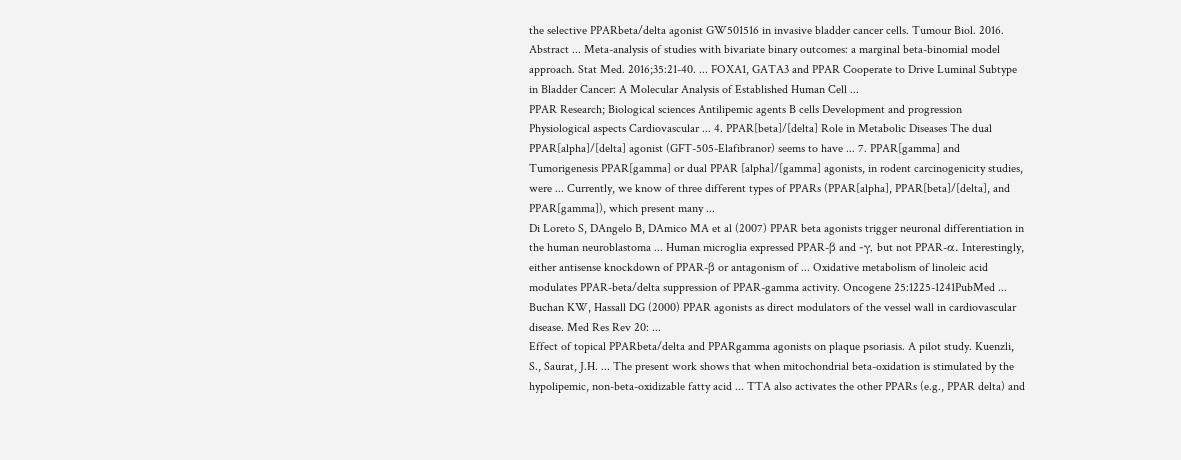the selective PPARbeta/delta agonist GW501516 in invasive bladder cancer cells. Tumour Biol. 2016. Abstract ... Meta-analysis of studies with bivariate binary outcomes: a marginal beta-binomial model approach. Stat Med. 2016;35:21-40. ... FOXA1, GATA3 and PPAR Cooperate to Drive Luminal Subtype in Bladder Cancer: A Molecular Analysis of Established Human Cell ...
PPAR Research; Biological sciences Antilipemic agents B cells Development and progression Physiological aspects Cardiovascular ... 4. PPAR[beta]/[delta] Role in Metabolic Diseases The dual PPAR[alpha]/[delta] agonist (GFT-505-Elafibranor) seems to have ... 7. PPAR[gamma] and Tumorigenesis PPAR[gamma] or dual PPAR [alpha]/[gamma] agonists, in rodent carcinogenicity studies, were ... Currently, we know of three different types of PPARs (PPAR[alpha], PPAR[beta]/[delta], and PPAR[gamma]), which present many ...
Di Loreto S, DAngelo B, DAmico MA et al (2007) PPAR beta agonists trigger neuronal differentiation in the human neuroblastoma ... Human microglia expressed PPAR-β and -γ, but not PPAR-α. Interestingly, either antisense knockdown of PPAR-β or antagonism of ... Oxidative metabolism of linoleic acid modulates PPAR-beta/delta suppression of PPAR-gamma activity. Oncogene 25:1225-1241PubMed ... Buchan KW, Hassall DG (2000) PPAR agonists as direct modulators of the vessel wall in cardiovascular disease. Med Res Rev 20: ...
Effect of topical PPARbeta/delta and PPARgamma agonists on plaque psoriasis. A pilot study. Kuenzli, S., Saurat, J.H. ... The present work shows that when mitochondrial beta-oxidation is stimulated by the hypolipemic, non-beta-oxidizable fatty acid ... TTA also activates the other PPARs (e.g., PPAR delta) and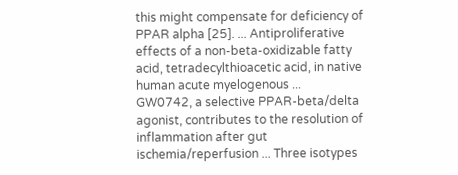this might compensate for deficiency of PPAR alpha [25]. ... Antiproliferative effects of a non-beta-oxidizable fatty acid, tetradecylthioacetic acid, in native human acute myelogenous ...
GW0742, a selective PPAR-beta/delta agonist, contributes to the resolution of inflammation after gut ischemia/reperfusion ... Three isotypes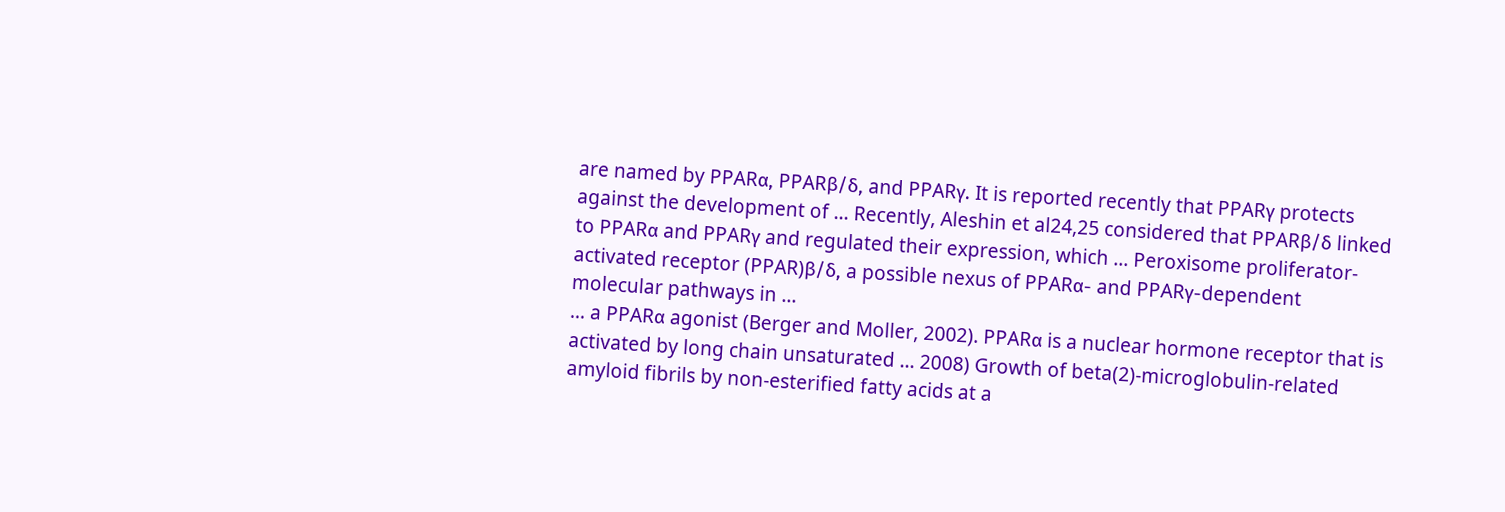are named by PPARα, PPARβ/δ, and PPARγ. It is reported recently that PPARγ protects against the development of ... Recently, Aleshin et al24,25 considered that PPARβ/δ linked to PPARα and PPARγ and regulated their expression, which ... Peroxisome proliferator-activated receptor (PPAR)β/δ, a possible nexus of PPARα- and PPARγ-dependent molecular pathways in ...
... a PPARα agonist (Berger and Moller, 2002). PPARα is a nuclear hormone receptor that is activated by long chain unsaturated ... 2008) Growth of beta(2)-microglobulin-related amyloid fibrils by non-esterified fatty acids at a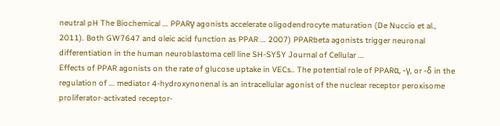neutral pH The Biochemical ... PPARγ agonists accelerate oligodendrocyte maturation (De Nuccio et al., 2011). Both GW7647 and oleic acid function as PPAR ... 2007) PPARbeta agonists trigger neuronal differentiation in the human neuroblastoma cell line SH-SY5Y Journal of Cellular ...
Effects of PPAR agonists on the rate of glucose uptake in VECs.. The potential role of PPARα, -γ, or -δ in the regulation of ... mediator 4-hydroxynonenal is an intracellular agonist of the nuclear receptor peroxisome proliferator-activated receptor-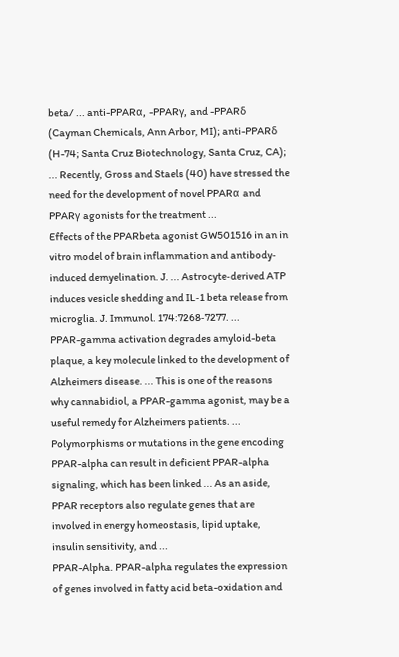beta/ ... anti-PPARα, -PPARγ, and -PPARδ (Cayman Chemicals, Ann Arbor, MI); anti-PPARδ (H-74; Santa Cruz Biotechnology, Santa Cruz, CA); ... Recently, Gross and Staels (40) have stressed the need for the development of novel PPARα and PPARγ agonists for the treatment ...
Effects of the PPARbeta agonist GW501516 in an in vitro model of brain inflammation and antibody‐induced demyelination. J. ... Astrocyte‐derived ATP induces vesicle shedding and IL‐1 beta release from microglia. J. Immunol. 174:7268‐7277. ...
PPAR-gamma activation degrades amyloid-beta plaque, a key molecule linked to the development of Alzheimers disease. ... This is one of the reasons why cannabidiol, a PPAR-gamma agonist, may be a useful remedy for Alzheimers patients. ... Polymorphisms or mutations in the gene encoding PPAR-alpha can result in deficient PPAR-alpha signaling, which has been linked ... As an aside, PPAR receptors also regulate genes that are involved in energy homeostasis, lipid uptake, insulin sensitivity, and ...
PPAR-Alpha. PPAR-alpha regulates the expression of genes involved in fatty acid beta-oxidation and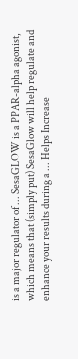is a major regulator of ... SesaGLOW is a PPAR-alpha agonist, which means that (simply put) SesaGlow will help regulate and enhance your results during a ... Helps Increase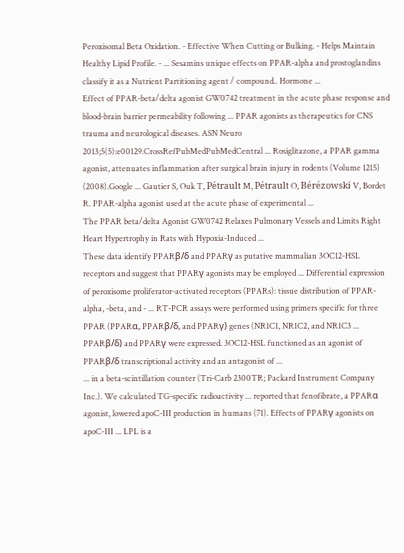Peroxisomal Beta Oxidation. - Effective When Cutting or Bulking. - Helps Maintain Healthy Lipid Profile. - ... Sesamins unique effects on PPAR-alpha and prostoglandins classify it as a Nutrient Partitioning agent / compound.. Hormone ...
Effect of PPAR-beta/delta agonist GW0742 treatment in the acute phase response and blood-brain barrier permeability following ... PPAR agonists as therapeutics for CNS trauma and neurological diseases. ASN Neuro 2013;5(5):e00129.CrossRefPubMedPubMedCentral ... Rosiglitazone, a PPAR gamma agonist, attenuates inflammation after surgical brain injury in rodents (Volume 1215) (2008).Google ... Gautier S, Ouk T, Pétrault M, Pétrault O, Bérézowski V, Bordet R. PPAR-alpha agonist used at the acute phase of experimental ...
The PPAR beta/delta Agonist GW0742 Relaxes Pulmonary Vessels and Limits Right Heart Hypertrophy in Rats with Hypoxia-Induced ...
These data identify PPARβ/δ and PPARγ as putative mammalian 3OC12-HSL receptors and suggest that PPARγ agonists may be employed ... Differential expression of peroxisome proliferator-activated receptors (PPARs): tissue distribution of PPAR-alpha, -beta, and - ... RT-PCR assays were performed using primers specific for three PPAR (PPARα, PPARβ/δ, and PPARγ) genes (NR1C1, NR1C2, and NR1C3 ... PPARβ/δ) and PPARγ were expressed. 3OC12-HSL functioned as an agonist of PPARβ/δ transcriptional activity and an antagonist of ...
... in a beta-scintillation counter (Tri-Carb 2300TR; Packard Instrument Company Inc.). We calculated TG-specific radioactivity ... reported that fenofibrate, a PPARα agonist, lowered apoC-III production in humans (71). Effects of PPARγ agonists on apoC-III ... LPL is a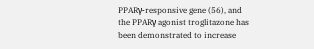PPARγ-responsive gene (56), and the PPARγ agonist troglitazone has been demonstrated to increase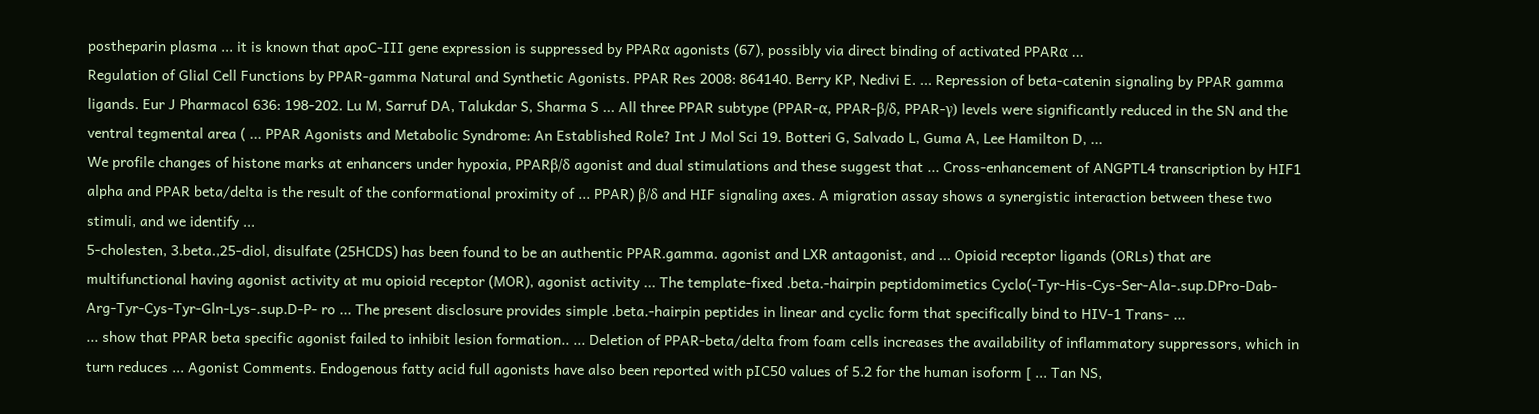postheparin plasma ... it is known that apoC-III gene expression is suppressed by PPARα agonists (67), possibly via direct binding of activated PPARα ...
Regulation of Glial Cell Functions by PPAR-gamma Natural and Synthetic Agonists. PPAR Res 2008: 864140. Berry KP, Nedivi E. ... Repression of beta-catenin signaling by PPAR gamma ligands. Eur J Pharmacol 636: 198-202. Lu M, Sarruf DA, Talukdar S, Sharma S ... All three PPAR subtype (PPAR-α, PPAR-β/δ, PPAR-γ) levels were significantly reduced in the SN and the ventral tegmental area ( ... PPAR Agonists and Metabolic Syndrome: An Established Role? Int J Mol Sci 19. Botteri G, Salvado L, Guma A, Lee Hamilton D, ...
We profile changes of histone marks at enhancers under hypoxia, PPARβ/δ agonist and dual stimulations and these suggest that ... Cross-enhancement of ANGPTL4 transcription by HIF1 alpha and PPAR beta/delta is the result of the conformational proximity of ... PPAR) β/δ and HIF signaling axes. A migration assay shows a synergistic interaction between these two stimuli, and we identify ...
5-cholesten, 3.beta.,25-diol, disulfate (25HCDS) has been found to be an authentic PPAR.gamma. agonist and LXR antagonist, and ... Opioid receptor ligands (ORLs) that are multifunctional having agonist activity at mu opioid receptor (MOR), agonist activity ... The template-fixed .beta.-hairpin peptidomimetics Cyclo(-Tyr-His-Cys-Ser-Ala-.sup.DPro-Dab-Arg-Tyr-Cys-Tyr-Gln-Lys-.sup.D-P- ro ... The present disclosure provides simple .beta.-hairpin peptides in linear and cyclic form that specifically bind to HIV-1 Trans- ...
... show that PPAR beta specific agonist failed to inhibit lesion formation.. ... Deletion of PPAR-beta/delta from foam cells increases the availability of inflammatory suppressors, which in turn reduces ... Agonist Comments. Endogenous fatty acid full agonists have also been reported with pIC50 values of 5.2 for the human isoform [ ... Tan NS,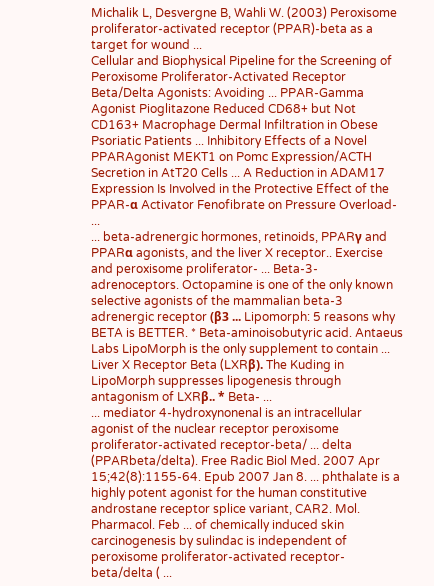Michalik L, Desvergne B, Wahli W. (2003) Peroxisome proliferator-activated receptor (PPAR)-beta as a target for wound ...
Cellular and Biophysical Pipeline for the Screening of Peroxisome Proliferator-Activated Receptor Beta/Delta Agonists: Avoiding ... PPAR-Gamma Agonist Pioglitazone Reduced CD68+ but Not CD163+ Macrophage Dermal Infiltration in Obese Psoriatic Patients ... Inhibitory Effects of a Novel PPARAgonist MEKT1 on Pomc Expression/ACTH Secretion in AtT20 Cells ... A Reduction in ADAM17 Expression Is Involved in the Protective Effect of the PPAR-α Activator Fenofibrate on Pressure Overload- ...
... beta-adrenergic hormones, retinoids, PPARγ and PPARα agonists, and the liver X receptor.. Exercise and peroxisome proliferator- ... Beta-3-adrenoceptors. Octopamine is one of the only known selective agonists of the mammalian beta-3 adrenergic receptor (β3 ... Lipomorph: 5 reasons why BETA is BETTER. * Beta-aminoisobutyric acid. Antaeus Labs LipoMorph is the only supplement to contain ... Liver X Receptor Beta (LXRβ). The Kuding in LipoMorph suppresses lipogenesis through antagonism of LXRβ.. * Beta- ...
... mediator 4-hydroxynonenal is an intracellular agonist of the nuclear receptor peroxisome proliferator-activated receptor-beta/ ... delta (PPARbeta/delta). Free Radic Biol Med. 2007 Apr 15;42(8):1155-64. Epub 2007 Jan 8. ... phthalate is a highly potent agonist for the human constitutive androstane receptor splice variant, CAR2. Mol. Pharmacol. Feb ... of chemically induced skin carcinogenesis by sulindac is independent of peroxisome proliferator-activated receptor-beta/delta ( ...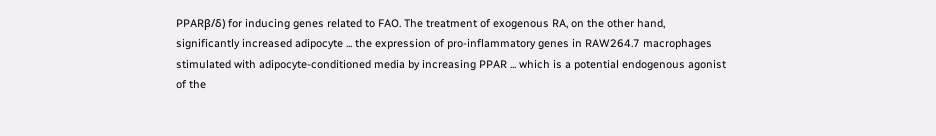PPARβ/δ) for inducing genes related to FAO. The treatment of exogenous RA, on the other hand, significantly increased adipocyte ... the expression of pro-inflammatory genes in RAW264.7 macrophages stimulated with adipocyte-conditioned media by increasing PPAR ... which is a potential endogenous agonist of the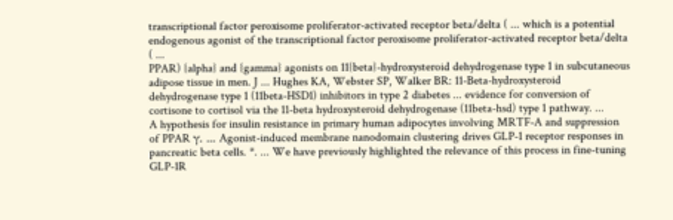transcriptional factor peroxisome proliferator-activated receptor beta/delta ( ... which is a potential endogenous agonist of the transcriptional factor peroxisome proliferator-activated receptor beta/delta ( ...
PPAR) {alpha} and {gamma} agonists on 11{beta}-hydroxysteroid dehydrogenase type 1 in subcutaneous adipose tissue in men. J ... Hughes KA, Webster SP, Walker BR: 11-Beta-hydroxysteroid dehydrogenase type 1 (11beta-HSD1) inhibitors in type 2 diabetes ... evidence for conversion of cortisone to cortisol via the 11-beta hydroxysteroid dehydrogenase (11beta-hsd) type 1 pathway. ...
A hypothesis for insulin resistance in primary human adipocytes involving MRTF-A and suppression of PPAR γ. ... Agonist-induced membrane nanodomain clustering drives GLP-1 receptor responses in pancreatic beta cells. *. ... We have previously highlighted the relevance of this process in fine-tuning GLP-1R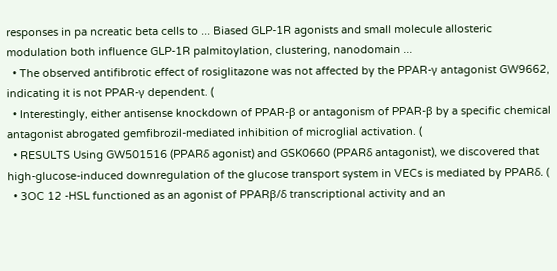responses in pa ncreatic beta cells to ... Biased GLP-1R agonists and small molecule allosteric modulation both influence GLP-1R palmitoylation, clustering, nanodomain ...
  • The observed antifibrotic effect of rosiglitazone was not affected by the PPAR-γ antagonist GW9662, indicating it is not PPAR-γ dependent. (
  • Interestingly, either antisense knockdown of PPAR-β or antagonism of PPAR-β by a specific chemical antagonist abrogated gemfibrozil-mediated inhibition of microglial activation. (
  • RESULTS Using GW501516 (PPARδ agonist) and GSK0660 (PPARδ antagonist), we discovered that high-glucose-induced downregulation of the glucose transport system in VECs is mediated by PPARδ. (
  • 3OC 12 -HSL functioned as an agonist of PPARβ/δ transcriptional activity and an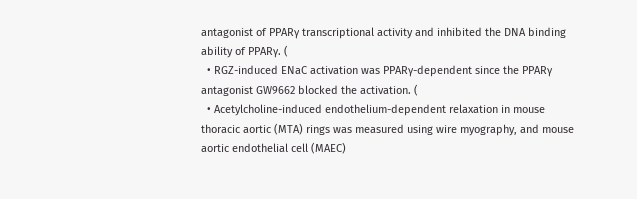antagonist of PPARγ transcriptional activity and inhibited the DNA binding ability of PPARγ. (
  • RGZ-induced ENaC activation was PPARγ-dependent since the PPARγ antagonist GW9662 blocked the activation. (
  • Acetylcholine-induced endothelium-dependent relaxation in mouse thoracic aortic (MTA) rings was measured using wire myography, and mouse aortic endothelial cell (MAEC)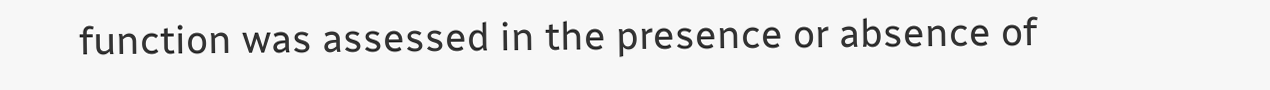function was assessed in the presence or absence of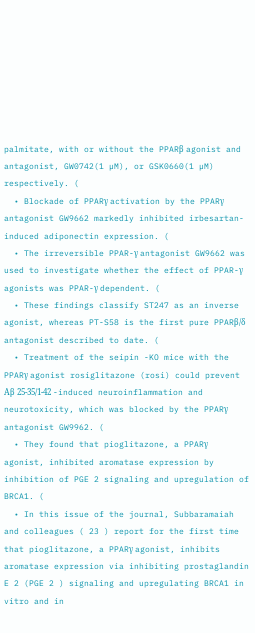palmitate, with or without the PPARβ agonist and antagonist, GW0742(1 µM), or GSK0660(1 µM) respectively. (
  • Blockade of PPARγ activation by the PPARγ antagonist GW9662 markedly inhibited irbesartan-induced adiponectin expression. (
  • The irreversible PPAR-γ antagonist GW9662 was used to investigate whether the effect of PPAR-γ agonists was PPAR-γ dependent. (
  • These findings classify ST247 as an inverse agonist, whereas PT-S58 is the first pure PPARβ/δ antagonist described to date. (
  • Treatment of the seipin -KO mice with the PPARγ agonist rosiglitazone (rosi) could prevent Aβ 25-35/1-42 -induced neuroinflammation and neurotoxicity, which was blocked by the PPARγ antagonist GW9962. (
  • They found that pioglitazone, a PPARγ agonist, inhibited aromatase expression by inhibition of PGE 2 signaling and upregulation of BRCA1. (
  • In this issue of the journal, Subbaramaiah and colleagues ( 23 ) report for the first time that pioglitazone, a PPARγ agonist, inhibits aromatase expression via inhibiting prostaglandin E 2 (PGE 2 ) signaling and upregulating BRCA1 in vitro and in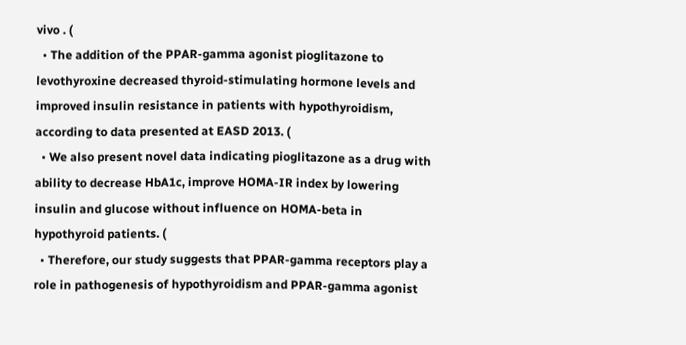vivo . (
  • The addition of the PPAR-gamma agonist pioglitazone to levothyroxine decreased thyroid-stimulating hormone levels and improved insulin resistance in patients with hypothyroidism, according to data presented at EASD 2013. (
  • We also present novel data indicating pioglitazone as a drug with ability to decrease HbA1c, improve HOMA-IR index by lowering insulin and glucose without influence on HOMA-beta in hypothyroid patients. (
  • Therefore, our study suggests that PPAR-gamma receptors play a role in pathogenesis of hypothyroidism and PPAR-gamma agonist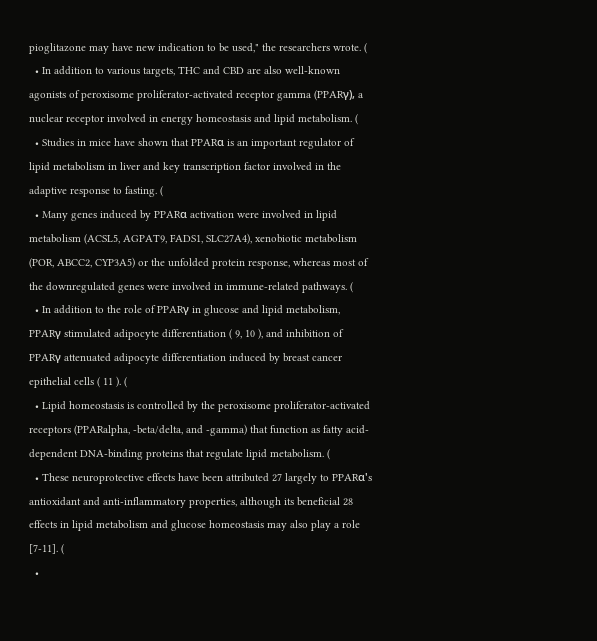pioglitazone may have new indication to be used," the researchers wrote. (
  • In addition to various targets, THC and CBD are also well-known agonists of peroxisome proliferator-activated receptor gamma (PPARγ), a nuclear receptor involved in energy homeostasis and lipid metabolism. (
  • Studies in mice have shown that PPARα is an important regulator of lipid metabolism in liver and key transcription factor involved in the adaptive response to fasting. (
  • Many genes induced by PPARα activation were involved in lipid metabolism (ACSL5, AGPAT9, FADS1, SLC27A4), xenobiotic metabolism (POR, ABCC2, CYP3A5) or the unfolded protein response, whereas most of the downregulated genes were involved in immune-related pathways. (
  • In addition to the role of PPARγ in glucose and lipid metabolism, PPARγ stimulated adipocyte differentiation ( 9, 10 ), and inhibition of PPARγ attenuated adipocyte differentiation induced by breast cancer epithelial cells ( 11 ). (
  • Lipid homeostasis is controlled by the peroxisome proliferator-activated receptors (PPARalpha, -beta/delta, and -gamma) that function as fatty acid-dependent DNA-binding proteins that regulate lipid metabolism. (
  • These neuroprotective effects have been attributed 27 largely to PPARα's antioxidant and anti-inflammatory properties, although its beneficial 28 effects in lipid metabolism and glucose homeostasis may also play a role [7-11]. (
  •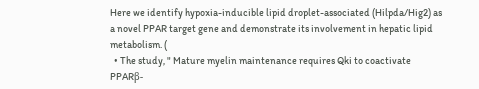Here we identify hypoxia-inducible lipid droplet-associated (Hilpda/Hig2) as a novel PPAR target gene and demonstrate its involvement in hepatic lipid metabolism. (
  • The study, " Mature myelin maintenance requires Qki to coactivate PPARβ-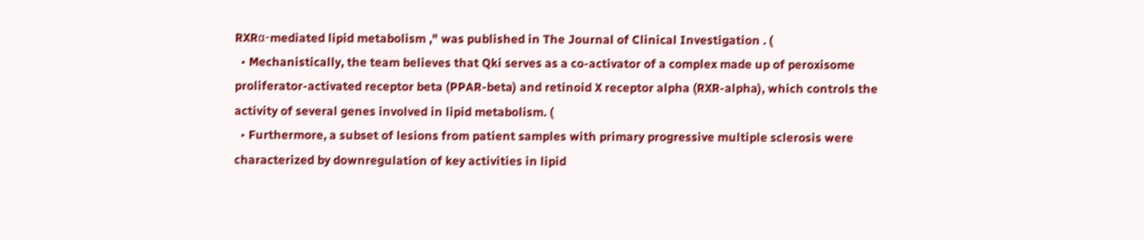RXRα-mediated lipid metabolism ," was published in The Journal of Clinical Investigation . (
  • Mechanistically, the team believes that Qki serves as a co-activator of a complex made up of peroxisome proliferator-activated receptor beta (PPAR-beta) and retinoid X receptor alpha (RXR-alpha), which controls the activity of several genes involved in lipid metabolism. (
  • Furthermore, a subset of lesions from patient samples with primary progressive multiple sclerosis were characterized by downregulation of key activities in lipid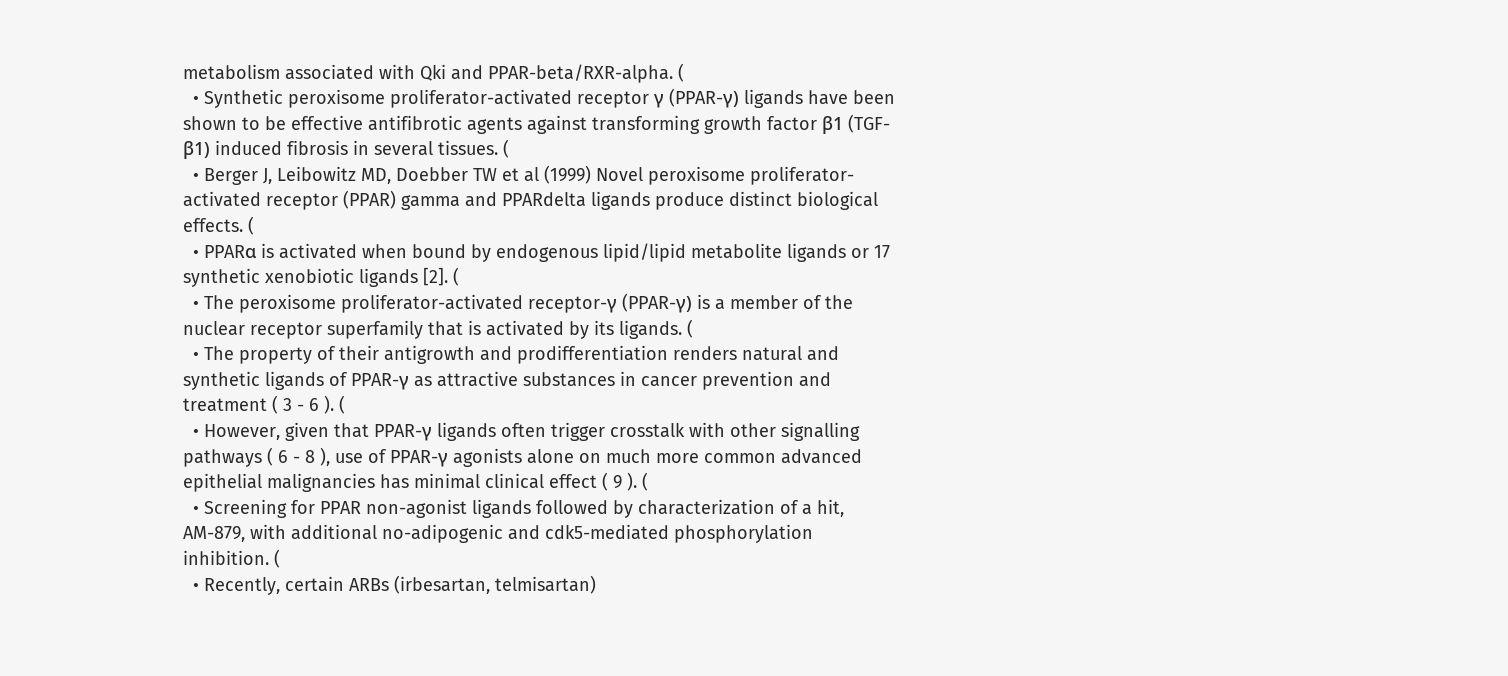metabolism associated with Qki and PPAR-beta/RXR-alpha. (
  • Synthetic peroxisome proliferator-activated receptor γ (PPAR-γ) ligands have been shown to be effective antifibrotic agents against transforming growth factor β1 (TGF-β1) induced fibrosis in several tissues. (
  • Berger J, Leibowitz MD, Doebber TW et al (1999) Novel peroxisome proliferator-activated receptor (PPAR) gamma and PPARdelta ligands produce distinct biological effects. (
  • PPARα is activated when bound by endogenous lipid/lipid metabolite ligands or 17 synthetic xenobiotic ligands [2]. (
  • The peroxisome proliferator-activated receptor-γ (PPAR-γ) is a member of the nuclear receptor superfamily that is activated by its ligands. (
  • The property of their antigrowth and prodifferentiation renders natural and synthetic ligands of PPAR-γ as attractive substances in cancer prevention and treatment ( 3 - 6 ). (
  • However, given that PPAR-γ ligands often trigger crosstalk with other signalling pathways ( 6 - 8 ), use of PPAR-γ agonists alone on much more common advanced epithelial malignancies has minimal clinical effect ( 9 ). (
  • Screening for PPAR non-agonist ligands followed by characterization of a hit, AM-879, with additional no-adipogenic and cdk5-mediated phosphorylation inhibition. (
  • Recently, certain ARBs (irbesartan, telmisartan)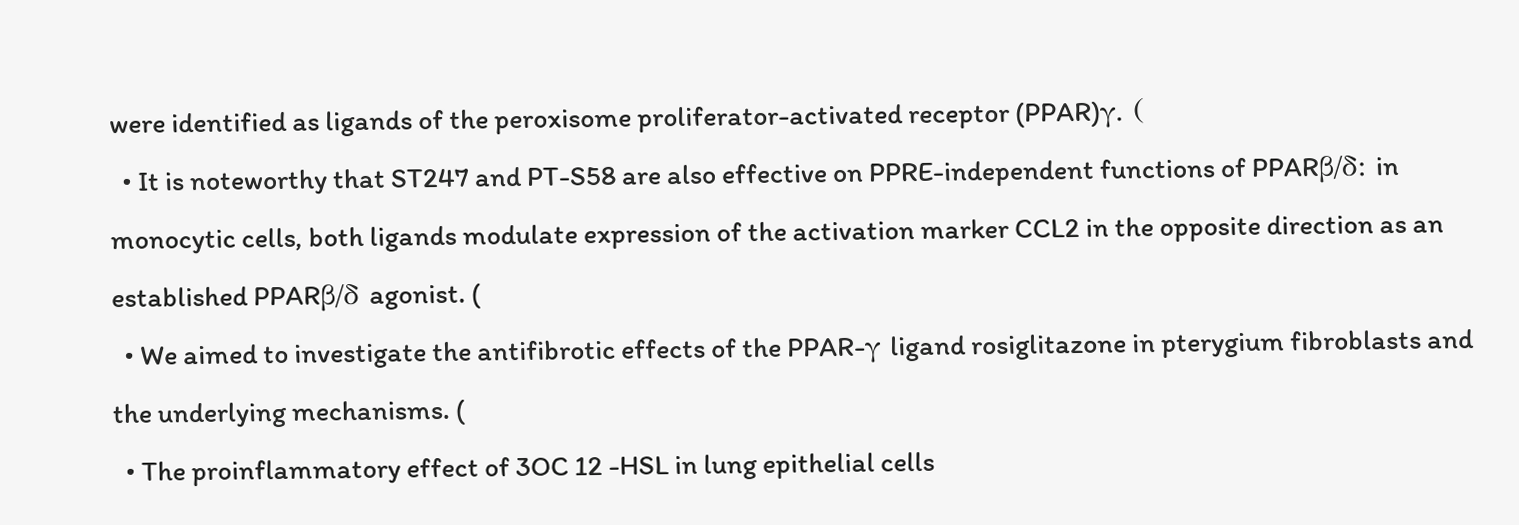were identified as ligands of the peroxisome proliferator-activated receptor (PPAR)γ. (
  • It is noteworthy that ST247 and PT-S58 are also effective on PPRE-independent functions of PPARβ/δ: in monocytic cells, both ligands modulate expression of the activation marker CCL2 in the opposite direction as an established PPARβ/δ agonist. (
  • We aimed to investigate the antifibrotic effects of the PPAR-γ ligand rosiglitazone in pterygium fibroblasts and the underlying mechanisms. (
  • The proinflammatory effect of 3OC 12 -HSL in lung epithelial cells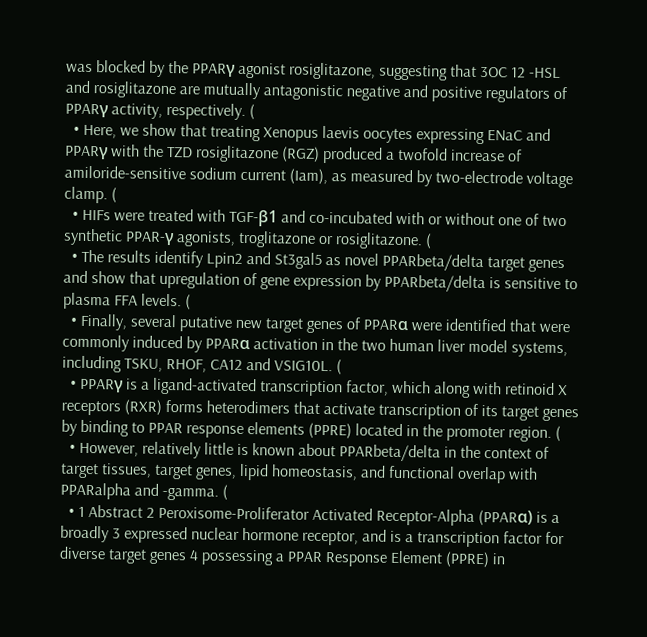was blocked by the PPARγ agonist rosiglitazone, suggesting that 3OC 12 -HSL and rosiglitazone are mutually antagonistic negative and positive regulators of PPARγ activity, respectively. (
  • Here, we show that treating Xenopus laevis oocytes expressing ENaC and PPARγ with the TZD rosiglitazone (RGZ) produced a twofold increase of amiloride-sensitive sodium current (Iam), as measured by two-electrode voltage clamp. (
  • HIFs were treated with TGF-β1 and co-incubated with or without one of two synthetic PPAR-γ agonists, troglitazone or rosiglitazone. (
  • The results identify Lpin2 and St3gal5 as novel PPARbeta/delta target genes and show that upregulation of gene expression by PPARbeta/delta is sensitive to plasma FFA levels. (
  • Finally, several putative new target genes of PPARα were identified that were commonly induced by PPARα activation in the two human liver model systems, including TSKU, RHOF, CA12 and VSIG10L. (
  • PPARγ is a ligand-activated transcription factor, which along with retinoid X receptors (RXR) forms heterodimers that activate transcription of its target genes by binding to PPAR response elements (PPRE) located in the promoter region. (
  • However, relatively little is known about PPARbeta/delta in the context of target tissues, target genes, lipid homeostasis, and functional overlap with PPARalpha and -gamma. (
  • 1 Abstract 2 Peroxisome-Proliferator Activated Receptor-Alpha (PPARα) is a broadly 3 expressed nuclear hormone receptor, and is a transcription factor for diverse target genes 4 possessing a PPAR Response Element (PPRE) in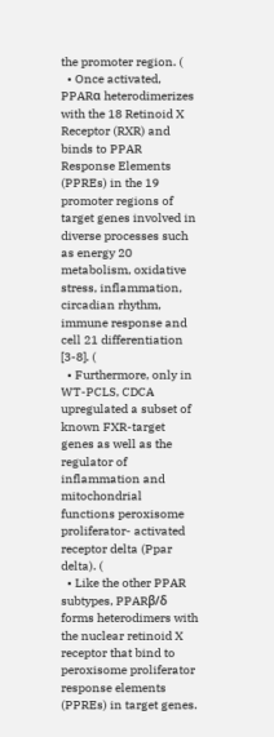the promoter region. (
  • Once activated, PPARα heterodimerizes with the 18 Retinoid X Receptor (RXR) and binds to PPAR Response Elements (PPREs) in the 19 promoter regions of target genes involved in diverse processes such as energy 20 metabolism, oxidative stress, inflammation, circadian rhythm, immune response and cell 21 differentiation [3-8]. (
  • Furthermore, only in WT-PCLS, CDCA upregulated a subset of known FXR-target genes as well as the regulator of inflammation and mitochondrial functions peroxisome proliferator- activated receptor delta (Ppar delta). (
  • Like the other PPAR subtypes, PPARβ/δ forms heterodimers with the nuclear retinoid X receptor that bind to peroxisome proliferator response elements (PPREs) in target genes.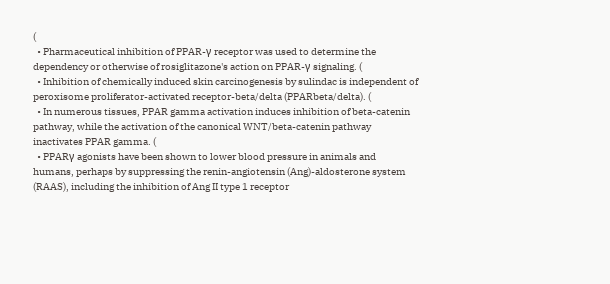(
  • Pharmaceutical inhibition of PPAR-γ receptor was used to determine the dependency or otherwise of rosiglitazone's action on PPAR-γ signaling. (
  • Inhibition of chemically induced skin carcinogenesis by sulindac is independent of peroxisome proliferator-activated receptor-beta/delta (PPARbeta/delta). (
  • In numerous tissues, PPAR gamma activation induces inhibition of beta-catenin pathway, while the activation of the canonical WNT/beta-catenin pathway inactivates PPAR gamma. (
  • PPARγ agonists have been shown to lower blood pressure in animals and humans, perhaps by suppressing the renin-angiotensin (Ang)-aldosterone system (RAAS), including the inhibition of Ang II type 1 receptor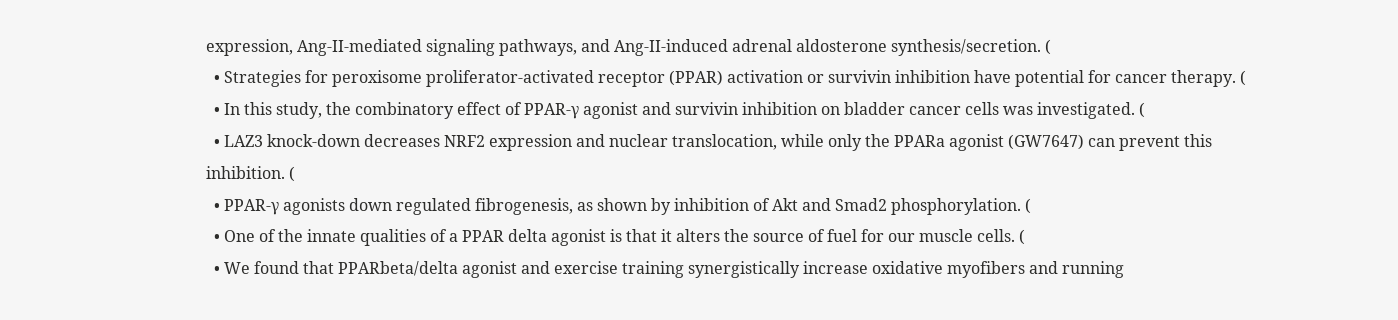expression, Ang-II-mediated signaling pathways, and Ang-II-induced adrenal aldosterone synthesis/secretion. (
  • Strategies for peroxisome proliferator-activated receptor (PPAR) activation or survivin inhibition have potential for cancer therapy. (
  • In this study, the combinatory effect of PPAR-γ agonist and survivin inhibition on bladder cancer cells was investigated. (
  • LAZ3 knock-down decreases NRF2 expression and nuclear translocation, while only the PPARa agonist (GW7647) can prevent this inhibition. (
  • PPAR-γ agonists down regulated fibrogenesis, as shown by inhibition of Akt and Smad2 phosphorylation. (
  • One of the innate qualities of a PPAR delta agonist is that it alters the source of fuel for our muscle cells. (
  • We found that PPARbeta/delta agonist and exercise training synergistically increase oxidative myofibers and running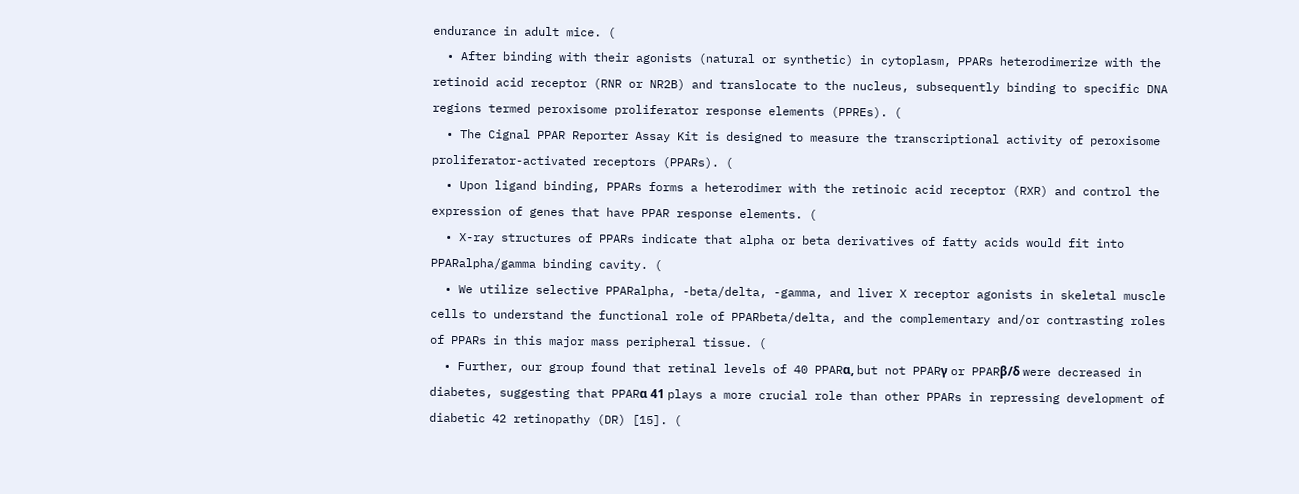endurance in adult mice. (
  • After binding with their agonists (natural or synthetic) in cytoplasm, PPARs heterodimerize with the retinoid acid receptor (RNR or NR2B) and translocate to the nucleus, subsequently binding to specific DNA regions termed peroxisome proliferator response elements (PPREs). (
  • The Cignal PPAR Reporter Assay Kit is designed to measure the transcriptional activity of peroxisome proliferator-activated receptors (PPARs). (
  • Upon ligand binding, PPARs forms a heterodimer with the retinoic acid receptor (RXR) and control the expression of genes that have PPAR response elements. (
  • X-ray structures of PPARs indicate that alpha or beta derivatives of fatty acids would fit into PPARalpha/gamma binding cavity. (
  • We utilize selective PPARalpha, -beta/delta, -gamma, and liver X receptor agonists in skeletal muscle cells to understand the functional role of PPARbeta/delta, and the complementary and/or contrasting roles of PPARs in this major mass peripheral tissue. (
  • Further, our group found that retinal levels of 40 PPARα, but not PPARγ or PPARβ/δ were decreased in diabetes, suggesting that PPARα 41 plays a more crucial role than other PPARs in repressing development of diabetic 42 retinopathy (DR) [15]. (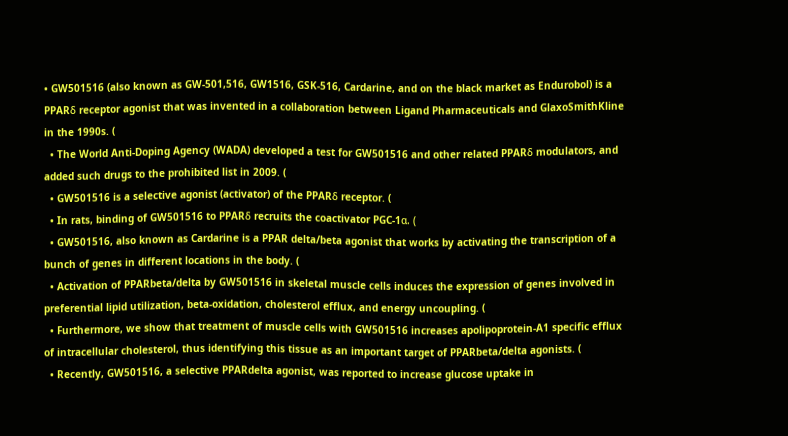• GW501516 (also known as GW-501,516, GW1516, GSK-516, Cardarine, and on the black market as Endurobol) is a PPARδ receptor agonist that was invented in a collaboration between Ligand Pharmaceuticals and GlaxoSmithKline in the 1990s. (
  • The World Anti-Doping Agency (WADA) developed a test for GW501516 and other related PPARδ modulators, and added such drugs to the prohibited list in 2009. (
  • GW501516 is a selective agonist (activator) of the PPARδ receptor. (
  • In rats, binding of GW501516 to PPARδ recruits the coactivator PGC-1α. (
  • GW501516, also known as Cardarine is a PPAR delta/beta agonist that works by activating the transcription of a bunch of genes in different locations in the body. (
  • Activation of PPARbeta/delta by GW501516 in skeletal muscle cells induces the expression of genes involved in preferential lipid utilization, beta-oxidation, cholesterol efflux, and energy uncoupling. (
  • Furthermore, we show that treatment of muscle cells with GW501516 increases apolipoprotein-A1 specific efflux of intracellular cholesterol, thus identifying this tissue as an important target of PPARbeta/delta agonists. (
  • Recently, GW501516, a selective PPARdelta agonist, was reported to increase glucose uptake in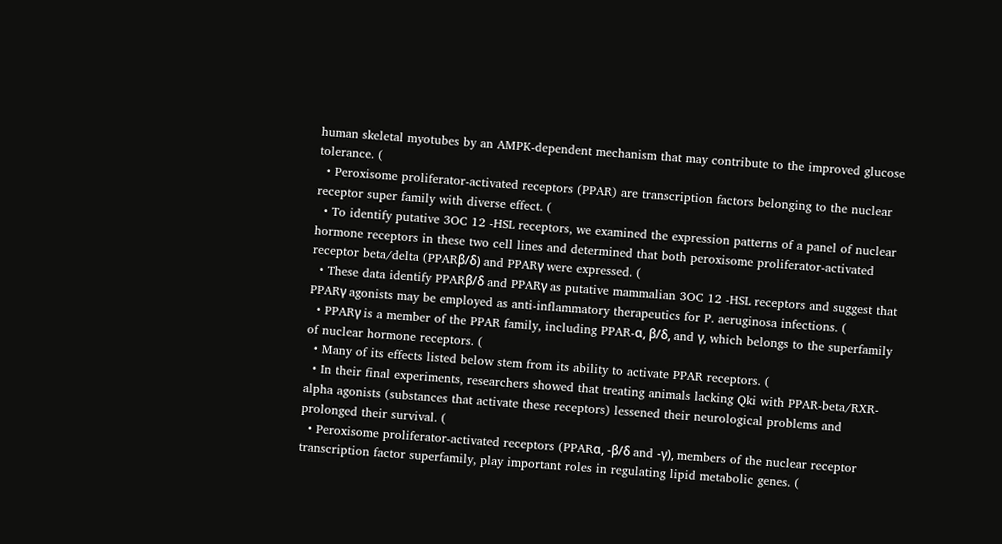human skeletal myotubes by an AMPK-dependent mechanism that may contribute to the improved glucose tolerance. (
  • Peroxisome proliferator-activated receptors (PPAR) are transcription factors belonging to the nuclear receptor super family with diverse effect. (
  • To identify putative 3OC 12 -HSL receptors, we examined the expression patterns of a panel of nuclear hormone receptors in these two cell lines and determined that both peroxisome proliferator-activated receptor beta/delta (PPARβ/δ) and PPARγ were expressed. (
  • These data identify PPARβ/δ and PPARγ as putative mammalian 3OC 12 -HSL receptors and suggest that PPARγ agonists may be employed as anti-inflammatory therapeutics for P. aeruginosa infections. (
  • PPARγ is a member of the PPAR family, including PPAR-α, β/δ, and γ, which belongs to the superfamily of nuclear hormone receptors. (
  • Many of its effects listed below stem from its ability to activate PPAR receptors. (
  • In their final experiments, researchers showed that treating animals lacking Qki with PPAR-beta/RXR-alpha agonists (substances that activate these receptors) lessened their neurological problems and prolonged their survival. (
  • Peroxisome proliferator-activated receptors (PPARα, -β/δ and -γ), members of the nuclear receptor transcription factor superfamily, play important roles in regulating lipid metabolic genes. (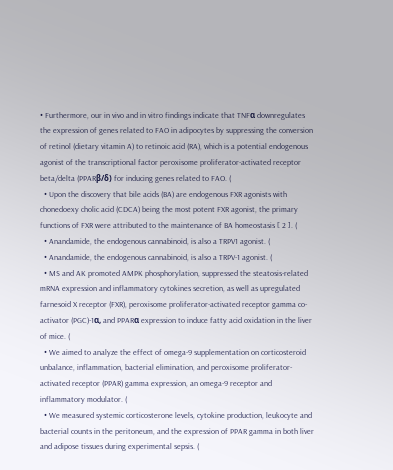• Furthermore, our in vivo and in vitro findings indicate that TNFα downregulates the expression of genes related to FAO in adipocytes by suppressing the conversion of retinol (dietary vitamin A) to retinoic acid (RA), which is a potential endogenous agonist of the transcriptional factor peroxisome proliferator-activated receptor beta/delta (PPARβ/δ) for inducing genes related to FAO. (
  • Upon the discovery that bile acids (BA) are endogenous FXR agonists with chonedoexy cholic acid (CDCA) being the most potent FXR agonist, the primary functions of FXR were attributed to the maintenance of BA homeostasis [ 2 ]. (
  • Anandamide, the endogenous cannabinoid, is also a TRPV1 agonist. (
  • Anandamide, the endogenous cannabinoid, is also a TRPV-1 agonist. (
  • MS and AK promoted AMPK phosphorylation, suppressed the steatosis-related mRNA expression and inflammatory cytokines secretion, as well as upregulated farnesoid X receptor (FXR), peroxisome proliferator-activated receptor gamma co-activator (PGC)-1α, and PPARα expression to induce fatty acid oxidation in the liver of mice. (
  • We aimed to analyze the effect of omega-9 supplementation on corticosteroid unbalance, inflammation, bacterial elimination, and peroxisome proliferator-activated receptor (PPAR) gamma expression, an omega-9 receptor and inflammatory modulator. (
  • We measured systemic corticosterone levels, cytokine production, leukocyte and bacterial counts in the peritoneum, and the expression of PPAR gamma in both liver and adipose tissues during experimental sepsis. (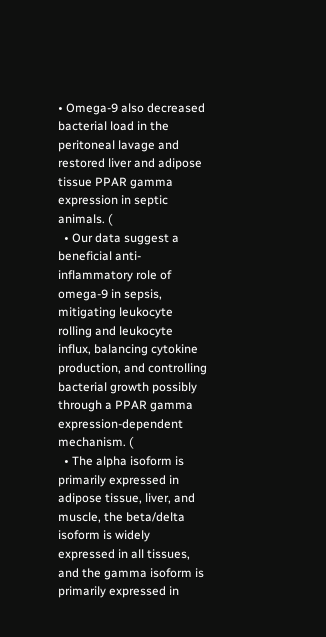• Omega-9 also decreased bacterial load in the peritoneal lavage and restored liver and adipose tissue PPAR gamma expression in septic animals. (
  • Our data suggest a beneficial anti-inflammatory role of omega-9 in sepsis, mitigating leukocyte rolling and leukocyte influx, balancing cytokine production, and controlling bacterial growth possibly through a PPAR gamma expression-dependent mechanism. (
  • The alpha isoform is primarily expressed in adipose tissue, liver, and muscle, the beta/delta isoform is widely expressed in all tissues, and the gamma isoform is primarily expressed in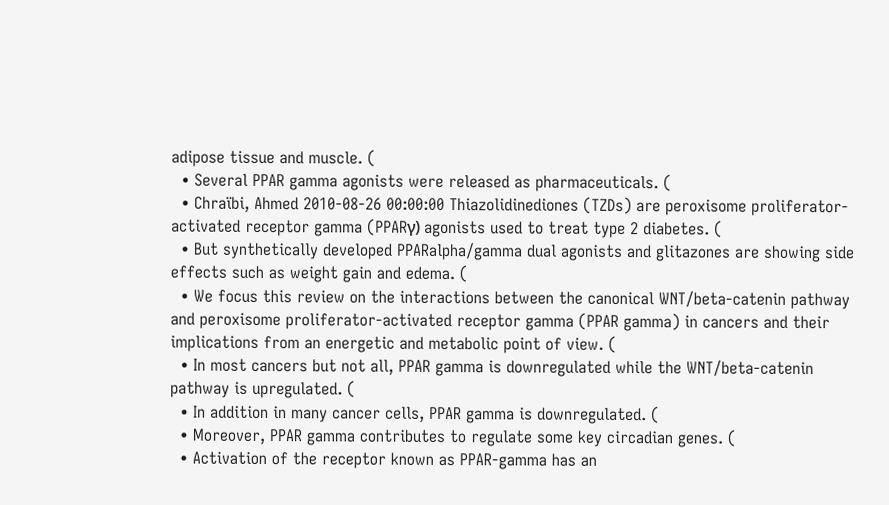adipose tissue and muscle. (
  • Several PPAR gamma agonists were released as pharmaceuticals. (
  • Chraïbi, Ahmed 2010-08-26 00:00:00 Thiazolidinediones (TZDs) are peroxisome proliferator-activated receptor gamma (PPARγ) agonists used to treat type 2 diabetes. (
  • But synthetically developed PPARalpha/gamma dual agonists and glitazones are showing side effects such as weight gain and edema. (
  • We focus this review on the interactions between the canonical WNT/beta-catenin pathway and peroxisome proliferator-activated receptor gamma (PPAR gamma) in cancers and their implications from an energetic and metabolic point of view. (
  • In most cancers but not all, PPAR gamma is downregulated while the WNT/beta-catenin pathway is upregulated. (
  • In addition in many cancer cells, PPAR gamma is downregulated. (
  • Moreover, PPAR gamma contributes to regulate some key circadian genes. (
  • Activation of the receptor known as PPAR-gamma has an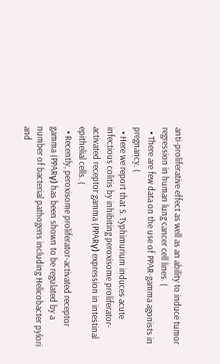anti-proliferative effect as well as an ability to induce tumor regression in human lung cancer cell lines. (
  • There are few data on the use of PPAR-gamma agonists in pregnancy. (
  • Here we report that S. Typhimurium induces acute infectious colitis by inhibiting peroxisome proliferator-activated receptor gamma (PPARγ) expression in intestinal epithelial cells. (
  • Recently, peroxisome proliferator-activated receptor gamma (PPARγ) has been shown to be regulated by a number of bacterial pathogens including Helicobacter pylori and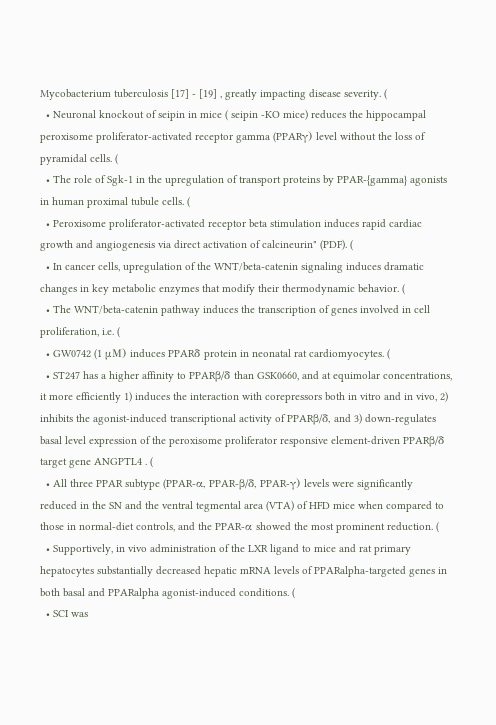Mycobacterium tuberculosis [17] - [19] , greatly impacting disease severity. (
  • Neuronal knockout of seipin in mice ( seipin -KO mice) reduces the hippocampal peroxisome proliferator-activated receptor gamma (PPARγ) level without the loss of pyramidal cells. (
  • The role of Sgk-1 in the upregulation of transport proteins by PPAR-{gamma} agonists in human proximal tubule cells. (
  • Peroxisome proliferator-activated receptor beta stimulation induces rapid cardiac growth and angiogenesis via direct activation of calcineurin" (PDF). (
  • In cancer cells, upregulation of the WNT/beta-catenin signaling induces dramatic changes in key metabolic enzymes that modify their thermodynamic behavior. (
  • The WNT/beta-catenin pathway induces the transcription of genes involved in cell proliferation, i.e. (
  • GW0742 (1 μM) induces PPARδ protein in neonatal rat cardiomyocytes. (
  • ST247 has a higher affinity to PPARβ/δ than GSK0660, and at equimolar concentrations, it more efficiently 1) induces the interaction with corepressors both in vitro and in vivo, 2) inhibits the agonist-induced transcriptional activity of PPARβ/δ, and 3) down-regulates basal level expression of the peroxisome proliferator responsive element-driven PPARβ/δ target gene ANGPTL4 . (
  • All three PPAR subtype (PPAR-α, PPAR-β/δ, PPAR-γ) levels were significantly reduced in the SN and the ventral tegmental area (VTA) of HFD mice when compared to those in normal-diet controls, and the PPAR-α showed the most prominent reduction. (
  • Supportively, in vivo administration of the LXR ligand to mice and rat primary hepatocytes substantially decreased hepatic mRNA levels of PPARalpha-targeted genes in both basal and PPARalpha agonist-induced conditions. (
  • SCI was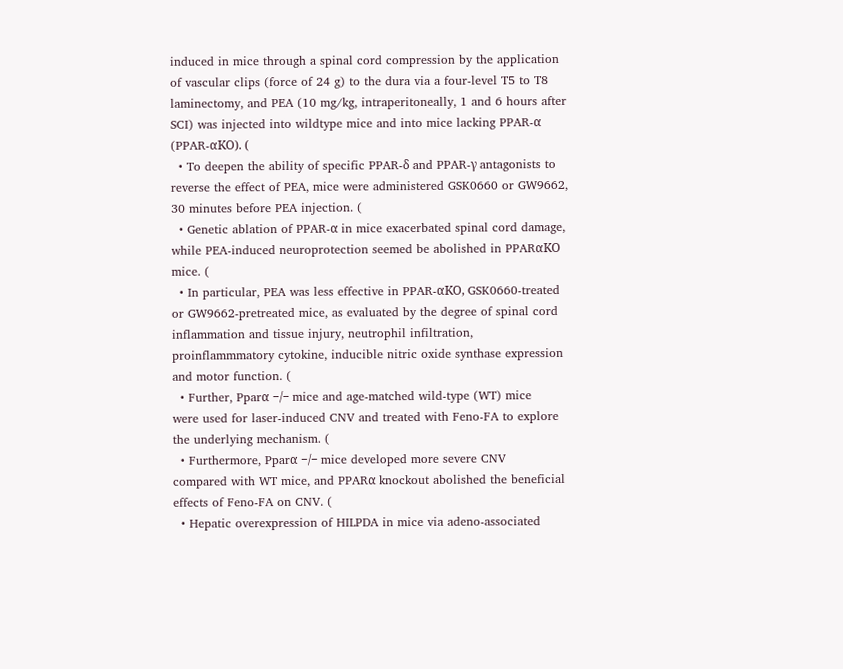induced in mice through a spinal cord compression by the application of vascular clips (force of 24 g) to the dura via a four-level T5 to T8 laminectomy, and PEA (10 mg/kg, intraperitoneally, 1 and 6 hours after SCI) was injected into wildtype mice and into mice lacking PPAR-α (PPAR-αKO). (
  • To deepen the ability of specific PPAR-δ and PPAR-γ antagonists to reverse the effect of PEA, mice were administered GSK0660 or GW9662, 30 minutes before PEA injection. (
  • Genetic ablation of PPAR-α in mice exacerbated spinal cord damage, while PEA-induced neuroprotection seemed be abolished in PPARαKO mice. (
  • In particular, PEA was less effective in PPAR-αKO, GSK0660-treated or GW9662-pretreated mice, as evaluated by the degree of spinal cord inflammation and tissue injury, neutrophil infiltration, proinflammmatory cytokine, inducible nitric oxide synthase expression and motor function. (
  • Further, Pparα −/− mice and age-matched wild-type (WT) mice were used for laser-induced CNV and treated with Feno-FA to explore the underlying mechanism. (
  • Furthermore, Pparα −/− mice developed more severe CNV compared with WT mice, and PPARα knockout abolished the beneficial effects of Feno-FA on CNV. (
  • Hepatic overexpression of HILPDA in mice via adeno-associated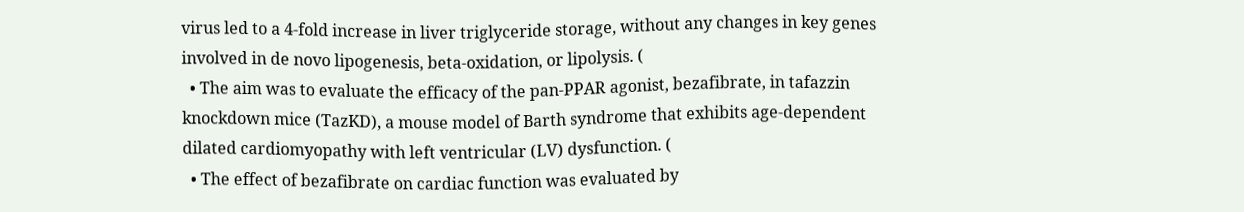virus led to a 4-fold increase in liver triglyceride storage, without any changes in key genes involved in de novo lipogenesis, beta-oxidation, or lipolysis. (
  • The aim was to evaluate the efficacy of the pan-PPAR agonist, bezafibrate, in tafazzin knockdown mice (TazKD), a mouse model of Barth syndrome that exhibits age-dependent dilated cardiomyopathy with left ventricular (LV) dysfunction. (
  • The effect of bezafibrate on cardiac function was evaluated by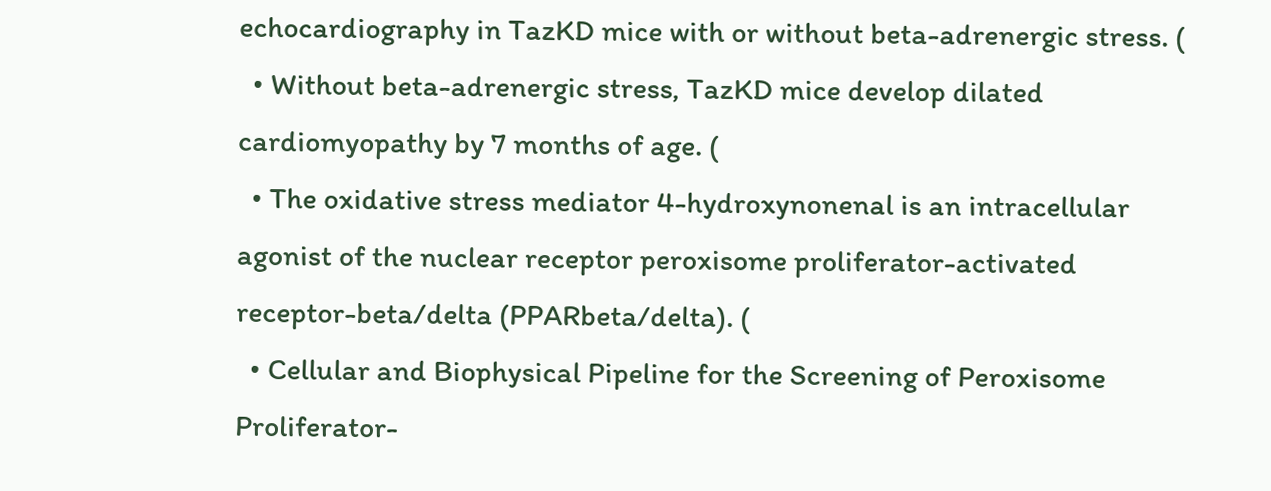echocardiography in TazKD mice with or without beta-adrenergic stress. (
  • Without beta-adrenergic stress, TazKD mice develop dilated cardiomyopathy by 7 months of age. (
  • The oxidative stress mediator 4-hydroxynonenal is an intracellular agonist of the nuclear receptor peroxisome proliferator-activated receptor-beta/delta (PPARbeta/delta). (
  • Cellular and Biophysical Pipeline for the Screening of Peroxisome Proliferator-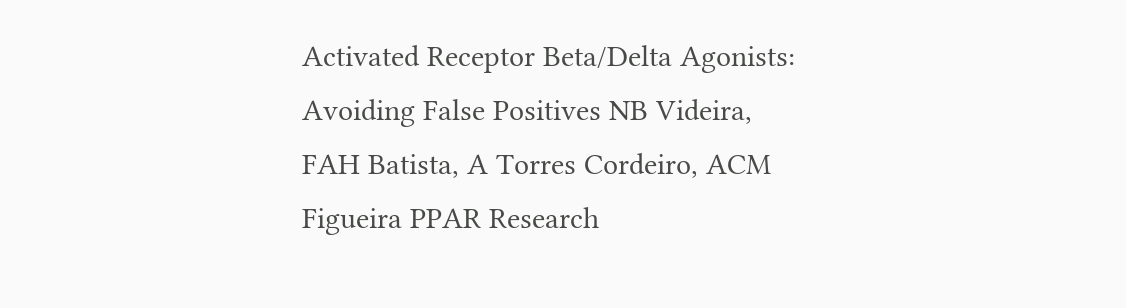Activated Receptor Beta/Delta Agonists: Avoiding False Positives NB Videira, FAH Batista, A Torres Cordeiro, ACM Figueira PPAR Research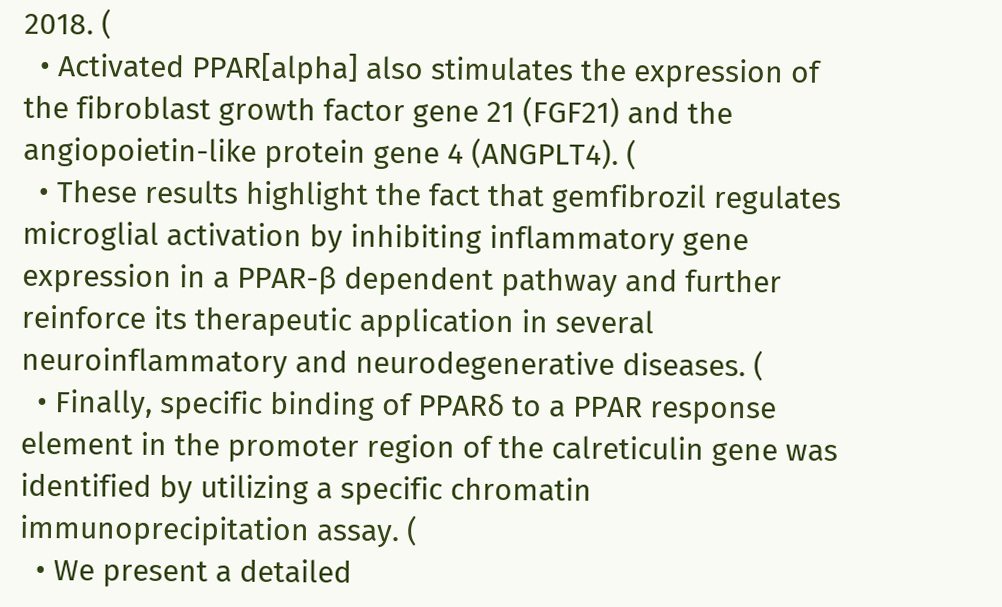2018. (
  • Activated PPAR[alpha] also stimulates the expression of the fibroblast growth factor gene 21 (FGF21) and the angiopoietin-like protein gene 4 (ANGPLT4). (
  • These results highlight the fact that gemfibrozil regulates microglial activation by inhibiting inflammatory gene expression in a PPAR-β dependent pathway and further reinforce its therapeutic application in several neuroinflammatory and neurodegenerative diseases. (
  • Finally, specific binding of PPARδ to a PPAR response element in the promoter region of the calreticulin gene was identified by utilizing a specific chromatin immunoprecipitation assay. (
  • We present a detailed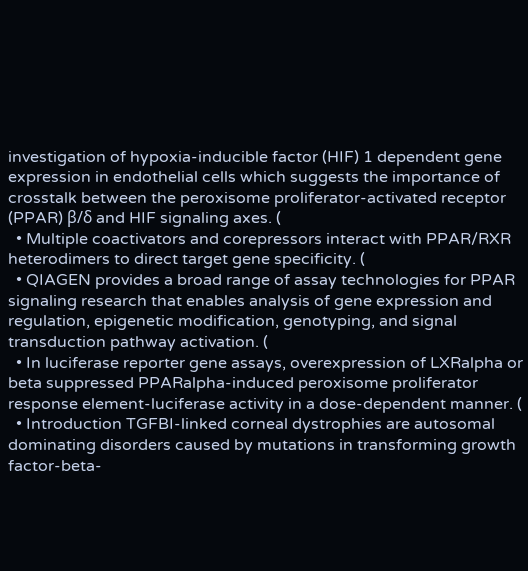investigation of hypoxia-inducible factor (HIF) 1 dependent gene expression in endothelial cells which suggests the importance of crosstalk between the peroxisome proliferator-activated receptor (PPAR) β/δ and HIF signaling axes. (
  • Multiple coactivators and corepressors interact with PPAR/RXR heterodimers to direct target gene specificity. (
  • QIAGEN provides a broad range of assay technologies for PPAR signaling research that enables analysis of gene expression and regulation, epigenetic modification, genotyping, and signal transduction pathway activation. (
  • In luciferase reporter gene assays, overexpression of LXRalpha or beta suppressed PPARalpha-induced peroxisome proliferator response element-luciferase activity in a dose-dependent manner. (
  • Introduction TGFBI-linked corneal dystrophies are autosomal dominating disorders caused by mutations in transforming growth factor-beta-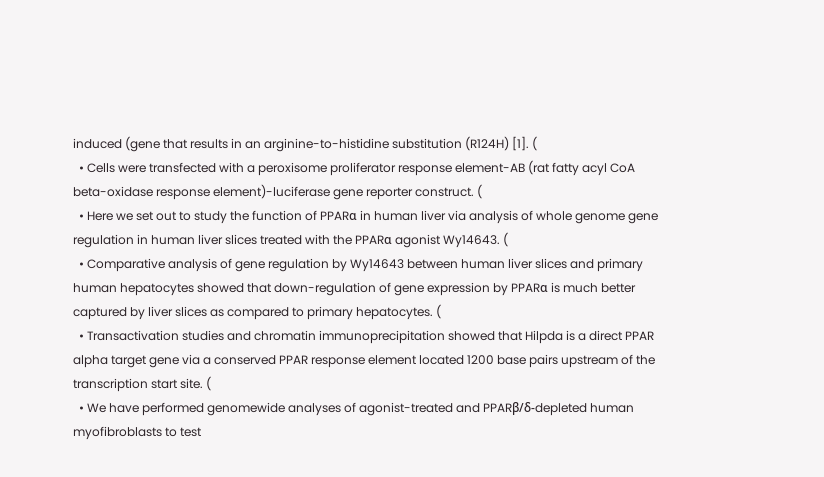induced (gene that results in an arginine-to-histidine substitution (R124H) [1]. (
  • Cells were transfected with a peroxisome proliferator response element-AB (rat fatty acyl CoA beta-oxidase response element)-luciferase gene reporter construct. (
  • Here we set out to study the function of PPARα in human liver via analysis of whole genome gene regulation in human liver slices treated with the PPARα agonist Wy14643. (
  • Comparative analysis of gene regulation by Wy14643 between human liver slices and primary human hepatocytes showed that down-regulation of gene expression by PPARα is much better captured by liver slices as compared to primary hepatocytes. (
  • Transactivation studies and chromatin immunoprecipitation showed that Hilpda is a direct PPAR alpha target gene via a conserved PPAR response element located 1200 base pairs upstream of the transcription start site. (
  • We have performed genomewide analyses of agonist-treated and PPARβ/δ-depleted human myofibroblasts to test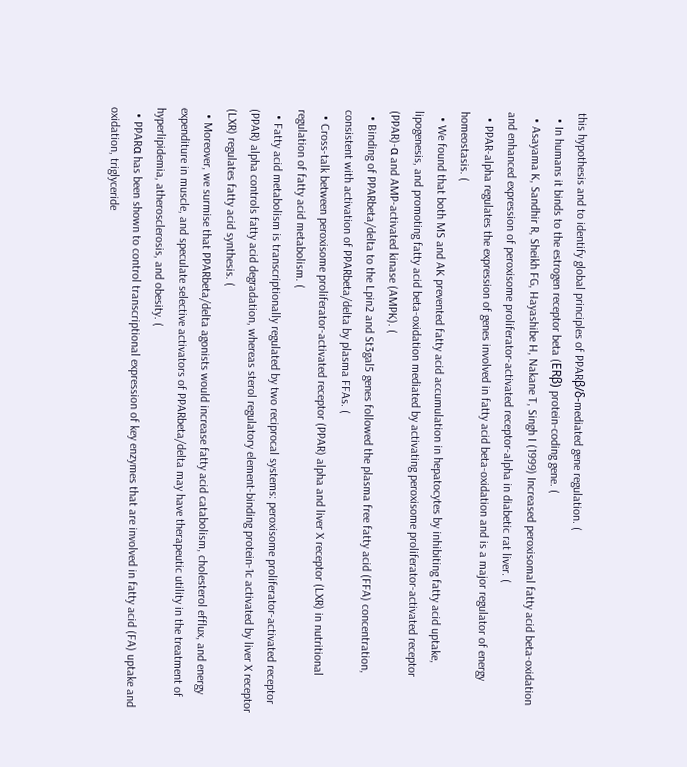this hypothesis and to identify global principles of PPARβ/δ-mediated gene regulation. (
  • In humans it binds to the estrogen receptor beta (ERβ) protein-coding gene. (
  • Asayama K, Sandhir R, Sheikh FG, Hayashibe H, Nakane T, Singh I (1999) Increased peroxisomal fatty acid beta-oxidation and enhanced expression of peroxisome proliferator-activated receptor-alpha in diabetic rat liver. (
  • PPAR-alpha regulates the expression of genes involved in fatty acid beta-oxidation and is a major regulator of energy homeostasis. (
  • We found that both MS and AK prevented fatty acid accumulation in hepatocytes by inhibiting fatty acid uptake, lipogenesis, and promoting fatty acid beta-oxidation mediated by activating peroxisome proliferator-activated receptor (PPAR)-α and AMP-activated kinase (AMPK). (
  • Binding of PPARbeta/delta to the Lpin2 and St3gal5 genes followed the plasma free fatty acid (FFA) concentration, consistent with activation of PPARbeta/delta by plasma FFAs. (
  • Cross-talk between peroxisome proliferator-activated receptor (PPAR) alpha and liver X receptor (LXR) in nutritional regulation of fatty acid metabolism. (
  • Fatty acid metabolism is transcriptionally regulated by two reciprocal systems: peroxisome proliferator-activated receptor (PPAR) alpha controls fatty acid degradation, whereas sterol regulatory element-binding protein-1c activated by liver X receptor (LXR) regulates fatty acid synthesis. (
  • Moreover, we surmise that PPARbeta/delta agonists would increase fatty acid catabolism, cholesterol efflux, and energy expenditure in muscle, and speculate selective activators of PPARbeta/delta may have therapeutic utility in the treatment of hyperlipidemia, atherosclerosis, and obesity. (
  • PPARα has been shown to control transcriptional expression of key enzymes that are involved in fatty acid (FA) uptake and oxidation, triglyceride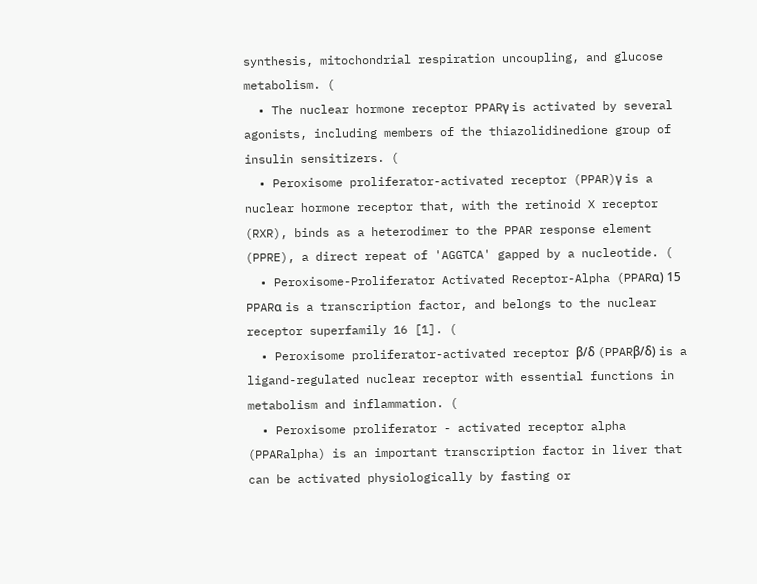synthesis, mitochondrial respiration uncoupling, and glucose metabolism. (
  • The nuclear hormone receptor PPARγ is activated by several agonists, including members of the thiazolidinedione group of insulin sensitizers. (
  • Peroxisome proliferator-activated receptor (PPAR)γ is a nuclear hormone receptor that, with the retinoid X receptor (RXR), binds as a heterodimer to the PPAR response element (PPRE), a direct repeat of 'AGGTCA' gapped by a nucleotide. (
  • Peroxisome-Proliferator Activated Receptor-Alpha (PPARα) 15 PPARα is a transcription factor, and belongs to the nuclear receptor superfamily 16 [1]. (
  • Peroxisome proliferator-activated receptor β/δ (PPARβ/δ) is a ligand-regulated nuclear receptor with essential functions in metabolism and inflammation. (
  • Peroxisome proliferator - activated receptor alpha (PPARalpha) is an important transcription factor in liver that can be activated physiologically by fasting or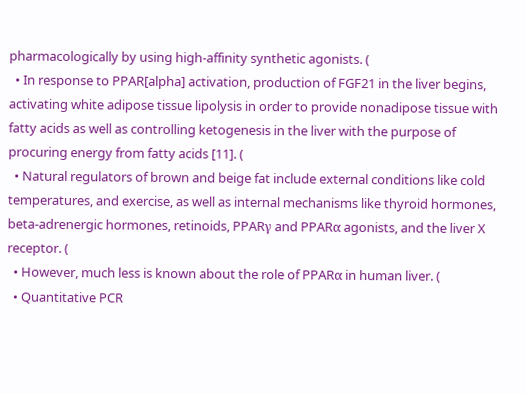pharmacologically by using high-affinity synthetic agonists. (
  • In response to PPAR[alpha] activation, production of FGF21 in the liver begins, activating white adipose tissue lipolysis in order to provide nonadipose tissue with fatty acids as well as controlling ketogenesis in the liver with the purpose of procuring energy from fatty acids [11]. (
  • Natural regulators of brown and beige fat include external conditions like cold temperatures, and exercise, as well as internal mechanisms like thyroid hormones, beta-adrenergic hormones, retinoids, PPARγ and PPARα agonists, and the liver X receptor. (
  • However, much less is known about the role of PPARα in human liver. (
  • Quantitative PCR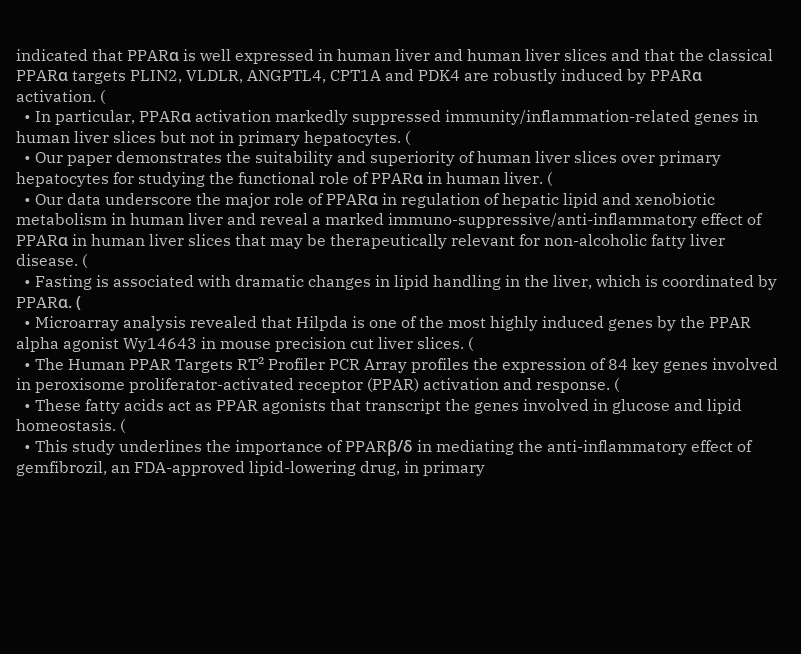indicated that PPARα is well expressed in human liver and human liver slices and that the classical PPARα targets PLIN2, VLDLR, ANGPTL4, CPT1A and PDK4 are robustly induced by PPARα activation. (
  • In particular, PPARα activation markedly suppressed immunity/inflammation-related genes in human liver slices but not in primary hepatocytes. (
  • Our paper demonstrates the suitability and superiority of human liver slices over primary hepatocytes for studying the functional role of PPARα in human liver. (
  • Our data underscore the major role of PPARα in regulation of hepatic lipid and xenobiotic metabolism in human liver and reveal a marked immuno-suppressive/anti-inflammatory effect of PPARα in human liver slices that may be therapeutically relevant for non-alcoholic fatty liver disease. (
  • Fasting is associated with dramatic changes in lipid handling in the liver, which is coordinated by PPARα. (
  • Microarray analysis revealed that Hilpda is one of the most highly induced genes by the PPAR alpha agonist Wy14643 in mouse precision cut liver slices. (
  • The Human PPAR Targets RT² Profiler PCR Array profiles the expression of 84 key genes involved in peroxisome proliferator-activated receptor (PPAR) activation and response. (
  • These fatty acids act as PPAR agonists that transcript the genes involved in glucose and lipid homeostasis. (
  • This study underlines the importance of PPARβ/δ in mediating the anti-inflammatory effect of gemfibrozil, an FDA-approved lipid-lowering drug, in primary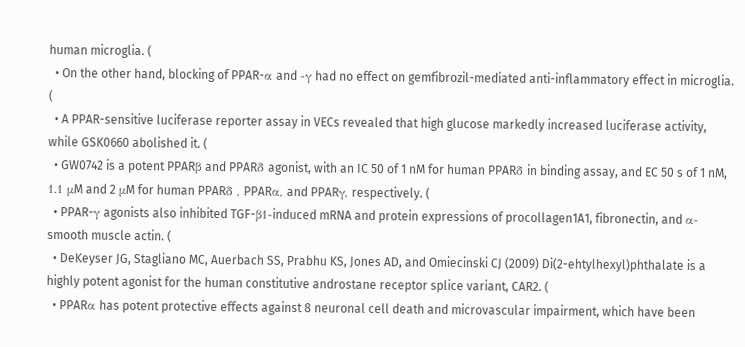human microglia. (
  • On the other hand, blocking of PPAR-α and -γ had no effect on gemfibrozil-mediated anti-inflammatory effect in microglia. (
  • A PPAR-sensitive luciferase reporter assay in VECs revealed that high glucose markedly increased luciferase activity, while GSK0660 abolished it. (
  • GW0742 is a potent PPARβ and PPARδ agonist, with an IC 50 of 1 nM for human PPARδ in binding assay, and EC 50 s of 1 nM, 1.1 μM and 2 μM for human PPARδ , PPARα, and PPARγ, respectively. (
  • PPAR-γ agonists also inhibited TGF-β1-induced mRNA and protein expressions of procollagen1A1, fibronectin, and α-smooth muscle actin. (
  • DeKeyser JG, Stagliano MC, Auerbach SS, Prabhu KS, Jones AD, and Omiecinski CJ (2009) Di(2-ehtylhexyl)phthalate is a highly potent agonist for the human constitutive androstane receptor splice variant, CAR2. (
  • PPARα has potent protective effects against 8 neuronal cell death and microvascular impairment, which have been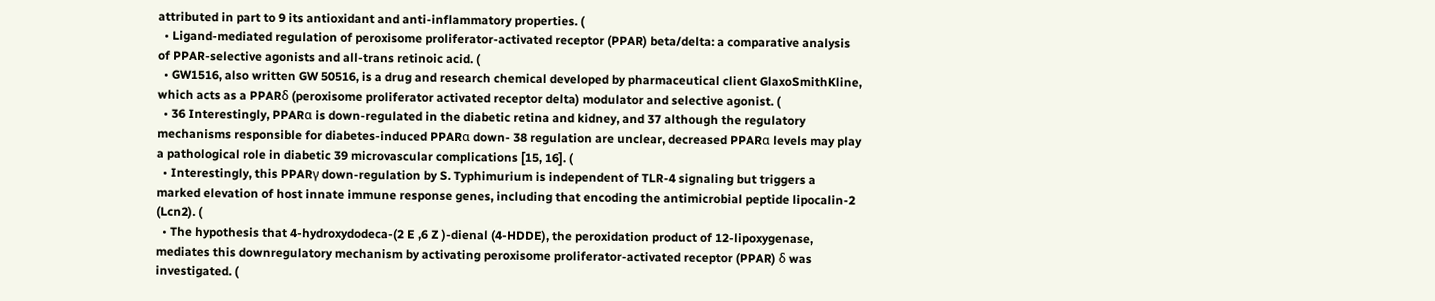attributed in part to 9 its antioxidant and anti-inflammatory properties. (
  • Ligand-mediated regulation of peroxisome proliferator-activated receptor (PPAR) beta/delta: a comparative analysis of PPAR-selective agonists and all-trans retinoic acid. (
  • GW1516, also written GW 50516, is a drug and research chemical developed by pharmaceutical client GlaxoSmithKline, which acts as a PPARδ (peroxisome proliferator activated receptor delta) modulator and selective agonist. (
  • 36 Interestingly, PPARα is down-regulated in the diabetic retina and kidney, and 37 although the regulatory mechanisms responsible for diabetes-induced PPARα down- 38 regulation are unclear, decreased PPARα levels may play a pathological role in diabetic 39 microvascular complications [15, 16]. (
  • Interestingly, this PPARγ down-regulation by S. Typhimurium is independent of TLR-4 signaling but triggers a marked elevation of host innate immune response genes, including that encoding the antimicrobial peptide lipocalin-2 (Lcn2). (
  • The hypothesis that 4-hydroxydodeca-(2 E ,6 Z )-dienal (4-HDDE), the peroxidation product of 12-lipoxygenase, mediates this downregulatory mechanism by activating peroxisome proliferator-activated receptor (PPAR) δ was investigated. (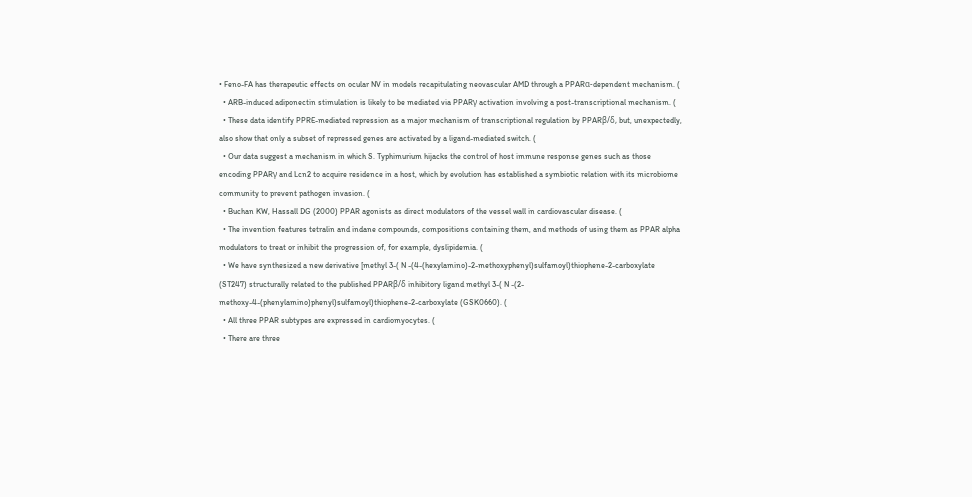• Feno-FA has therapeutic effects on ocular NV in models recapitulating neovascular AMD through a PPARα-dependent mechanism. (
  • ARB-induced adiponectin stimulation is likely to be mediated via PPARγ activation involving a post-transcriptional mechanism. (
  • These data identify PPRE-mediated repression as a major mechanism of transcriptional regulation by PPARβ/δ, but, unexpectedly, also show that only a subset of repressed genes are activated by a ligand-mediated switch. (
  • Our data suggest a mechanism in which S. Typhimurium hijacks the control of host immune response genes such as those encoding PPARγ and Lcn2 to acquire residence in a host, which by evolution has established a symbiotic relation with its microbiome community to prevent pathogen invasion. (
  • Buchan KW, Hassall DG (2000) PPAR agonists as direct modulators of the vessel wall in cardiovascular disease. (
  • The invention features tetralin and indane compounds, compositions containing them, and methods of using them as PPAR alpha modulators to treat or inhibit the progression of, for example, dyslipidemia. (
  • We have synthesized a new derivative [methyl 3-( N -(4-(hexylamino)-2-methoxyphenyl)sulfamoyl)thiophene-2-carboxylate (ST247) structurally related to the published PPARβ/δ inhibitory ligand methyl 3-( N -(2-methoxy-4-(phenylamino)phenyl)sulfamoyl)thiophene-2-carboxylate (GSK0660). (
  • All three PPAR subtypes are expressed in cardiomyocytes. (
  • There are three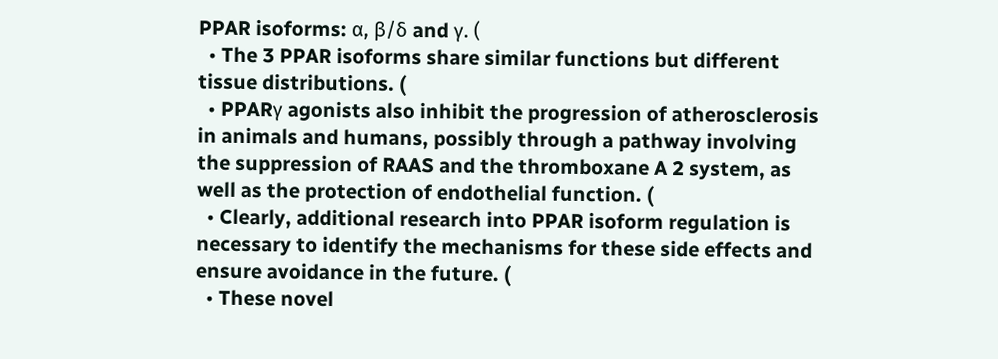PPAR isoforms: α, β/δ and γ. (
  • The 3 PPAR isoforms share similar functions but different tissue distributions. (
  • PPARγ agonists also inhibit the progression of atherosclerosis in animals and humans, possibly through a pathway involving the suppression of RAAS and the thromboxane A 2 system, as well as the protection of endothelial function. (
  • Clearly, additional research into PPAR isoform regulation is necessary to identify the mechanisms for these side effects and ensure avoidance in the future. (
  • These novel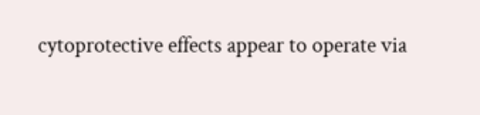cytoprotective effects appear to operate via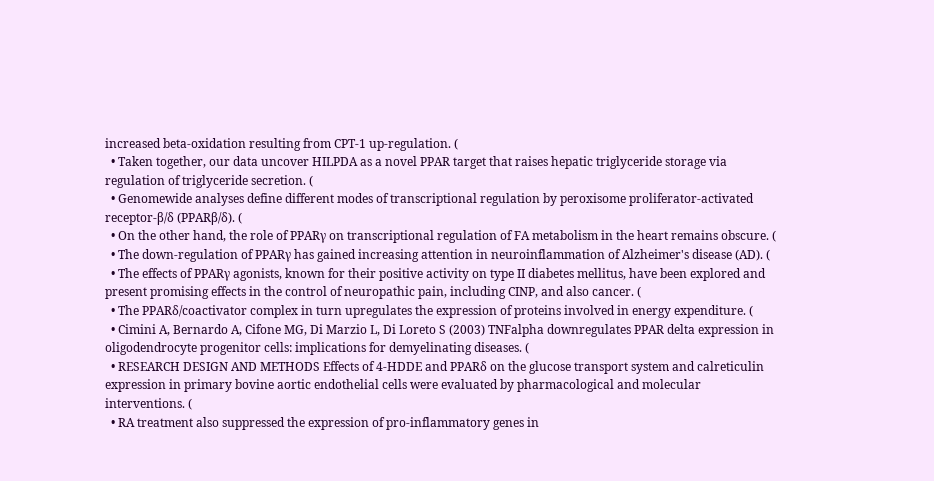increased beta-oxidation resulting from CPT-1 up-regulation. (
  • Taken together, our data uncover HILPDA as a novel PPAR target that raises hepatic triglyceride storage via regulation of triglyceride secretion. (
  • Genomewide analyses define different modes of transcriptional regulation by peroxisome proliferator-activated receptor-β/δ (PPARβ/δ). (
  • On the other hand, the role of PPARγ on transcriptional regulation of FA metabolism in the heart remains obscure. (
  • The down-regulation of PPARγ has gained increasing attention in neuroinflammation of Alzheimer's disease (AD). (
  • The effects of PPARγ agonists, known for their positive activity on type II diabetes mellitus, have been explored and present promising effects in the control of neuropathic pain, including CINP, and also cancer. (
  • The PPARδ/coactivator complex in turn upregulates the expression of proteins involved in energy expenditure. (
  • Cimini A, Bernardo A, Cifone MG, Di Marzio L, Di Loreto S (2003) TNFalpha downregulates PPAR delta expression in oligodendrocyte progenitor cells: implications for demyelinating diseases. (
  • RESEARCH DESIGN AND METHODS Effects of 4-HDDE and PPARδ on the glucose transport system and calreticulin expression in primary bovine aortic endothelial cells were evaluated by pharmacological and molecular interventions. (
  • RA treatment also suppressed the expression of pro-inflammatory genes in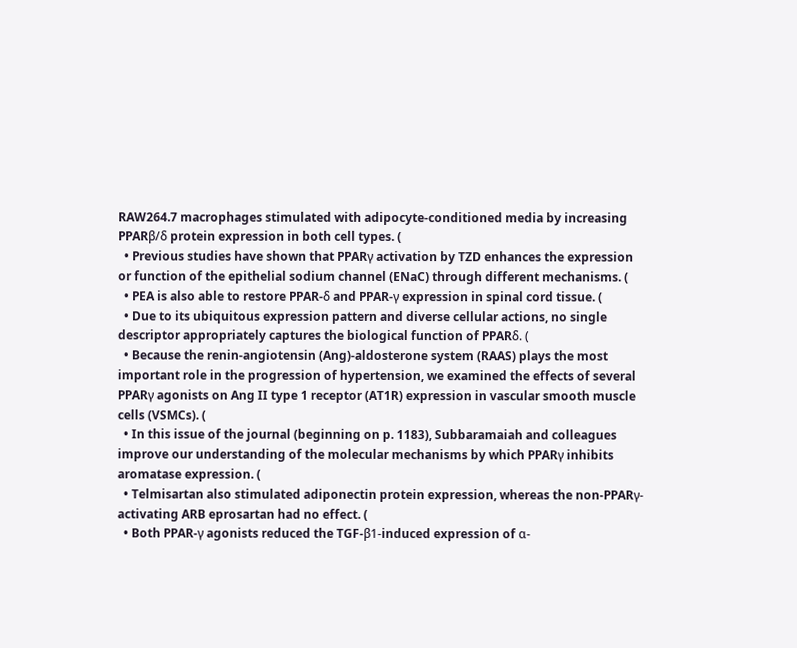RAW264.7 macrophages stimulated with adipocyte-conditioned media by increasing PPARβ/δ protein expression in both cell types. (
  • Previous studies have shown that PPARγ activation by TZD enhances the expression or function of the epithelial sodium channel (ENaC) through different mechanisms. (
  • PEA is also able to restore PPAR-δ and PPAR-γ expression in spinal cord tissue. (
  • Due to its ubiquitous expression pattern and diverse cellular actions, no single descriptor appropriately captures the biological function of PPARδ. (
  • Because the renin-angiotensin (Ang)-aldosterone system (RAAS) plays the most important role in the progression of hypertension, we examined the effects of several PPARγ agonists on Ang II type 1 receptor (AT1R) expression in vascular smooth muscle cells (VSMCs). (
  • In this issue of the journal (beginning on p. 1183), Subbaramaiah and colleagues improve our understanding of the molecular mechanisms by which PPARγ inhibits aromatase expression. (
  • Telmisartan also stimulated adiponectin protein expression, whereas the non-PPARγ-activating ARB eprosartan had no effect. (
  • Both PPAR-γ agonists reduced the TGF-β1-induced expression of α-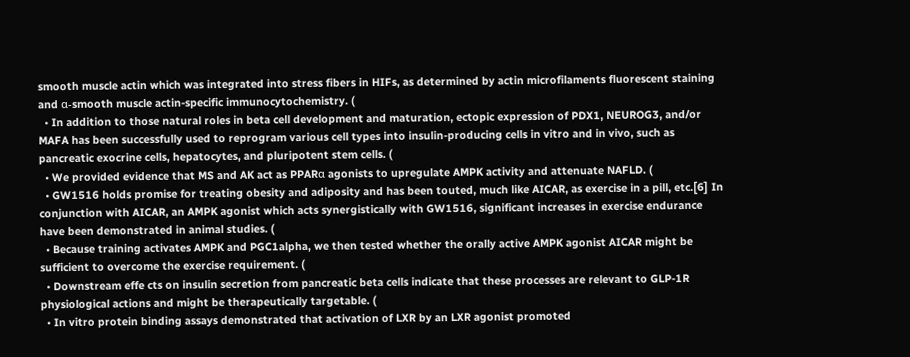smooth muscle actin which was integrated into stress fibers in HIFs, as determined by actin microfilaments fluorescent staining and α-smooth muscle actin-specific immunocytochemistry. (
  • In addition to those natural roles in beta cell development and maturation, ectopic expression of PDX1, NEUROG3, and/or MAFA has been successfully used to reprogram various cell types into insulin-producing cells in vitro and in vivo, such as pancreatic exocrine cells, hepatocytes, and pluripotent stem cells. (
  • We provided evidence that MS and AK act as PPARα agonists to upregulate AMPK activity and attenuate NAFLD. (
  • GW1516 holds promise for treating obesity and adiposity and has been touted, much like AICAR, as exercise in a pill, etc.[6] In conjunction with AICAR, an AMPK agonist which acts synergistically with GW1516, significant increases in exercise endurance have been demonstrated in animal studies. (
  • Because training activates AMPK and PGC1alpha, we then tested whether the orally active AMPK agonist AICAR might be sufficient to overcome the exercise requirement. (
  • Downstream effe cts on insulin secretion from pancreatic beta cells indicate that these processes are relevant to GLP-1R physiological actions and might be therapeutically targetable. (
  • In vitro protein binding assays demonstrated that activation of LXR by an LXR agonist promoted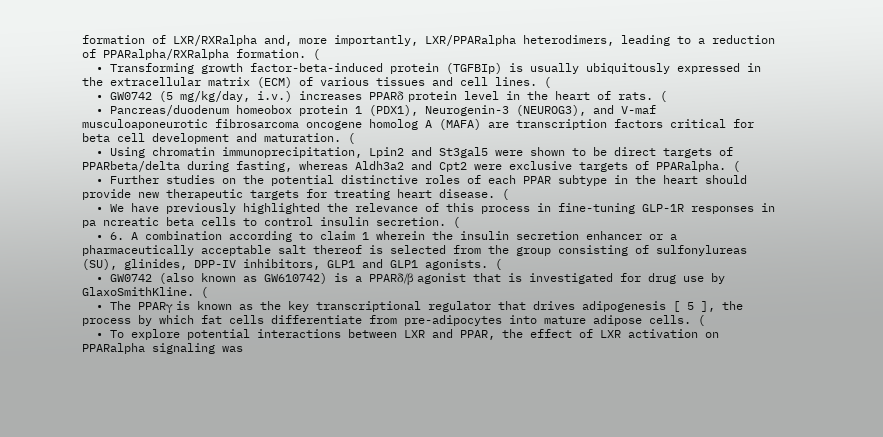formation of LXR/RXRalpha and, more importantly, LXR/PPARalpha heterodimers, leading to a reduction of PPARalpha/RXRalpha formation. (
  • Transforming growth factor-beta-induced protein (TGFBIp) is usually ubiquitously expressed in the extracellular matrix (ECM) of various tissues and cell lines. (
  • GW0742 (5 mg/kg/day, i.v.) increases PPARδ protein level in the heart of rats. (
  • Pancreas/duodenum homeobox protein 1 (PDX1), Neurogenin-3 (NEUROG3), and V-maf musculoaponeurotic fibrosarcoma oncogene homolog A (MAFA) are transcription factors critical for beta cell development and maturation. (
  • Using chromatin immunoprecipitation, Lpin2 and St3gal5 were shown to be direct targets of PPARbeta/delta during fasting, whereas Aldh3a2 and Cpt2 were exclusive targets of PPARalpha. (
  • Further studies on the potential distinctive roles of each PPAR subtype in the heart should provide new therapeutic targets for treating heart disease. (
  • We have previously highlighted the relevance of this process in fine-tuning GLP-1R responses in pa ncreatic beta cells to control insulin secretion. (
  • 6. A combination according to claim 1 wherein the insulin secretion enhancer or a pharmaceutically acceptable salt thereof is selected from the group consisting of sulfonylureas (SU), glinides, DPP-IV inhibitors, GLP1 and GLP1 agonists. (
  • GW0742 (also known as GW610742) is a PPARδ/β agonist that is investigated for drug use by GlaxoSmithKline. (
  • The PPARγ is known as the key transcriptional regulator that drives adipogenesis [ 5 ], the process by which fat cells differentiate from pre-adipocytes into mature adipose cells. (
  • To explore potential interactions between LXR and PPAR, the effect of LXR activation on PPARalpha signaling was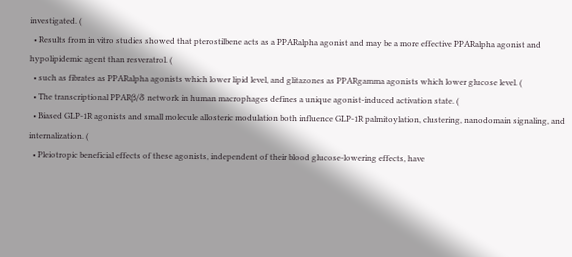investigated. (
  • Results from in vitro studies showed that pterostilbene acts as a PPARalpha agonist and may be a more effective PPARalpha agonist and hypolipidemic agent than resveratrol. (
  • such as fibrates as PPARalpha agonists which lower lipid level, and glitazones as PPARgamma agonists which lower glucose level. (
  • The transcriptional PPARβ/δ network in human macrophages defines a unique agonist-induced activation state. (
  • Biased GLP-1R agonists and small molecule allosteric modulation both influence GLP-1R palmitoylation, clustering, nanodomain signaling, and internalization. (
  • Pleiotropic beneficial effects of these agonists, independent of their blood glucose-lowering effects, have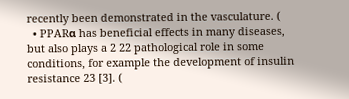recently been demonstrated in the vasculature. (
  • PPARα has beneficial effects in many diseases, but also plays a 2 22 pathological role in some conditions, for example the development of insulin resistance 23 [3]. (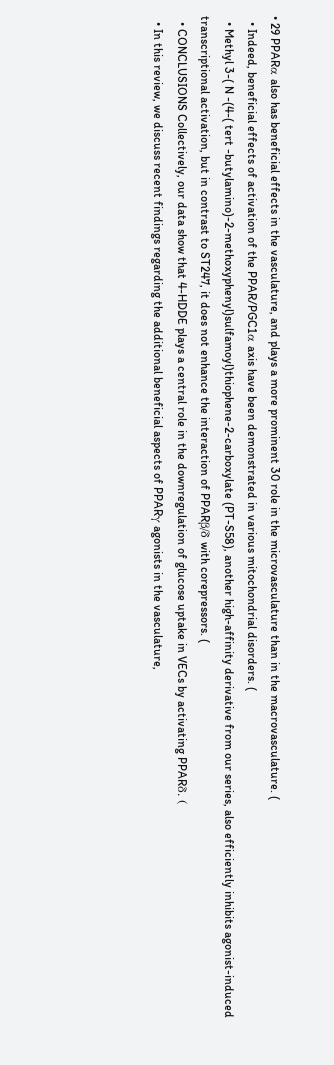• 29 PPARα also has beneficial effects in the vasculature, and plays a more prominent 30 role in the microvasculature than in the macrovasculature. (
  • Indeed, beneficial effects of activation of the PPAR/PGC1α axis have been demonstrated in various mitochondrial disorders. (
  • Methyl 3-( N -(4-( tert -butylamino)-2-methoxyphenyl)sulfamoyl)thiophene-2-carboxylate (PT-S58), another high-affinity derivative from our series, also efficiently inhibits agonist-induced transcriptional activation, but in contrast to ST247, it does not enhance the interaction of PPARβ/δ with corepressors. (
  • CONCLUSIONS Collectively, our data show that 4-HDDE plays a central role in the downregulation of glucose uptake in VECs by activating PPARδ. (
  • In this review, we discuss recent findings regarding the additional beneficial aspects of PPARγ agonists in the vasculature,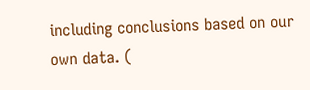including conclusions based on our own data. (